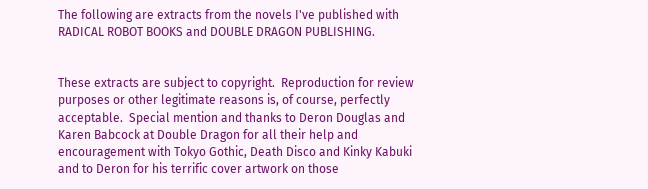The following are extracts from the novels I've published with RADICAL ROBOT BOOKS and DOUBLE DRAGON PUBLISHING.


These extracts are subject to copyright.  Reproduction for review purposes or other legitimate reasons is, of course, perfectly acceptable.  Special mention and thanks to Deron Douglas and Karen Babcock at Double Dragon for all their help and encouragement with Tokyo Gothic, Death Disco and Kinky Kabuki and to Deron for his terrific cover artwork on those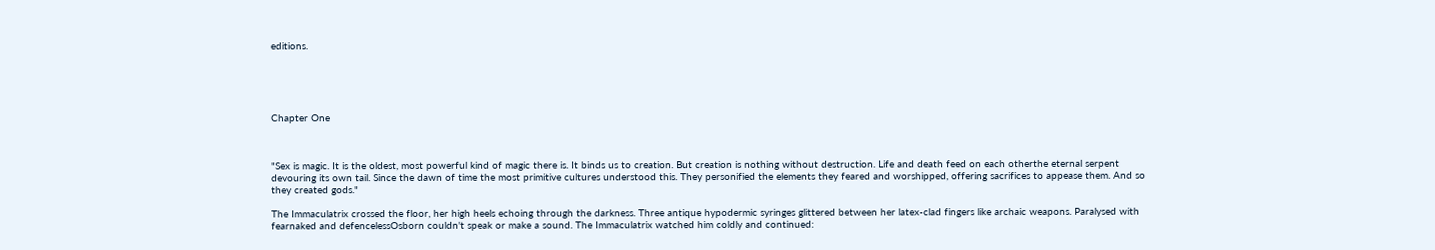editions.





Chapter One



"Sex is magic. It is the oldest, most powerful kind of magic there is. It binds us to creation. But creation is nothing without destruction. Life and death feed on each otherthe eternal serpent devouring its own tail. Since the dawn of time the most primitive cultures understood this. They personified the elements they feared and worshipped, offering sacrifices to appease them. And so they created gods."

The Immaculatrix crossed the floor, her high heels echoing through the darkness. Three antique hypodermic syringes glittered between her latex-clad fingers like archaic weapons. Paralysed with fearnaked and defencelessOsborn couldn't speak or make a sound. The Immaculatrix watched him coldly and continued: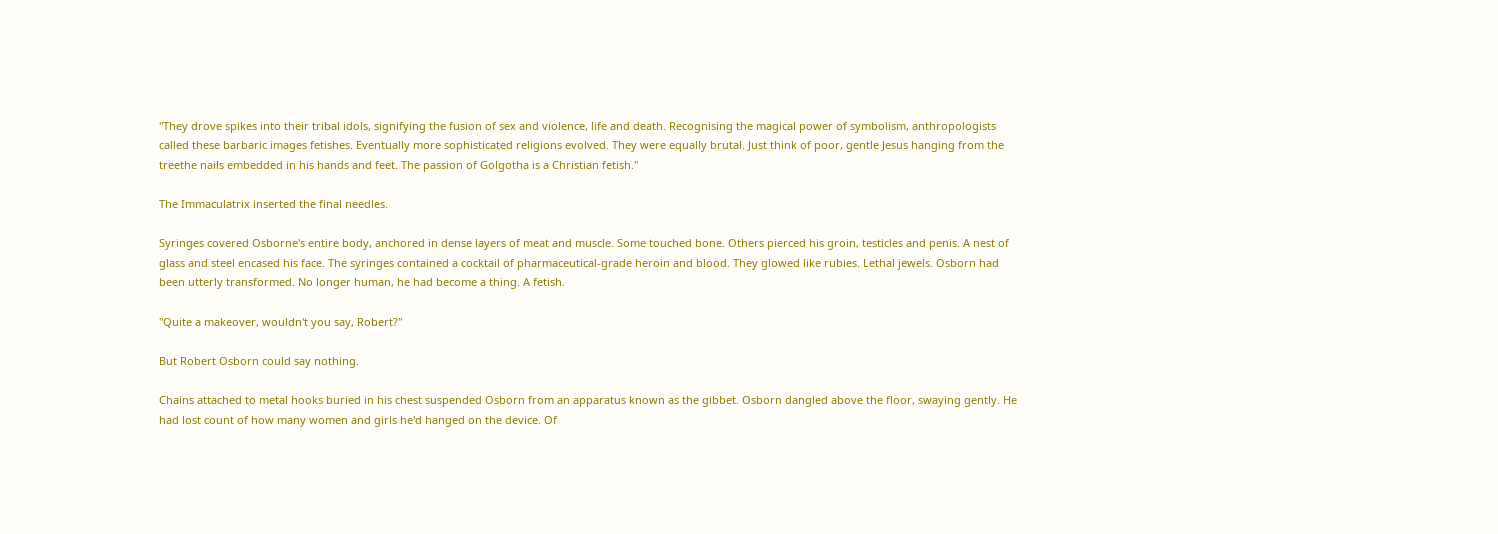"They drove spikes into their tribal idols, signifying the fusion of sex and violence, life and death. Recognising the magical power of symbolism, anthropologists called these barbaric images fetishes. Eventually more sophisticated religions evolved. They were equally brutal. Just think of poor, gentle Jesus hanging from the treethe nails embedded in his hands and feet. The passion of Golgotha is a Christian fetish."

The Immaculatrix inserted the final needles.

Syringes covered Osborne's entire body, anchored in dense layers of meat and muscle. Some touched bone. Others pierced his groin, testicles and penis. A nest of glass and steel encased his face. The syringes contained a cocktail of pharmaceutical-grade heroin and blood. They glowed like rubies. Lethal jewels. Osborn had been utterly transformed. No longer human, he had become a thing. A fetish.

"Quite a makeover, wouldn't you say, Robert?"

But Robert Osborn could say nothing.

Chains attached to metal hooks buried in his chest suspended Osborn from an apparatus known as the gibbet. Osborn dangled above the floor, swaying gently. He had lost count of how many women and girls he'd hanged on the device. Of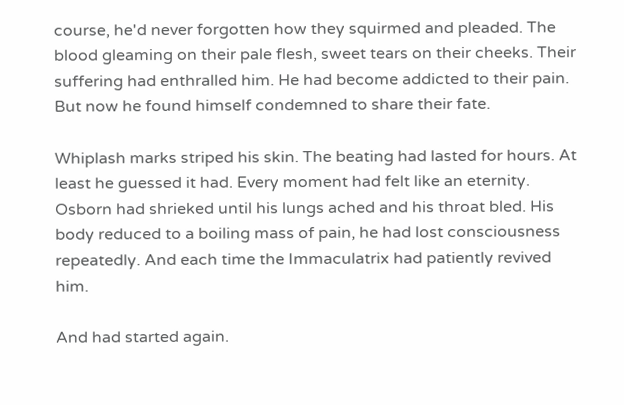course, he'd never forgotten how they squirmed and pleaded. The blood gleaming on their pale flesh, sweet tears on their cheeks. Their suffering had enthralled him. He had become addicted to their pain. But now he found himself condemned to share their fate.

Whiplash marks striped his skin. The beating had lasted for hours. At least he guessed it had. Every moment had felt like an eternity. Osborn had shrieked until his lungs ached and his throat bled. His body reduced to a boiling mass of pain, he had lost consciousness repeatedly. And each time the Immaculatrix had patiently revived him.

And had started again.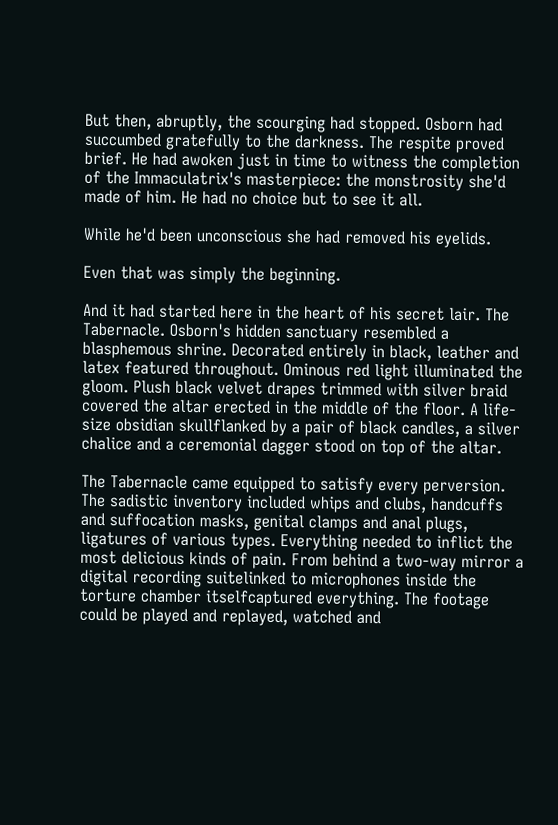But then, abruptly, the scourging had stopped. Osborn had succumbed gratefully to the darkness. The respite proved brief. He had awoken just in time to witness the completion of the Immaculatrix's masterpiece: the monstrosity she'd made of him. He had no choice but to see it all.

While he'd been unconscious she had removed his eyelids.

Even that was simply the beginning.

And it had started here in the heart of his secret lair. The Tabernacle. Osborn's hidden sanctuary resembled a blasphemous shrine. Decorated entirely in black, leather and latex featured throughout. Ominous red light illuminated the gloom. Plush black velvet drapes trimmed with silver braid covered the altar erected in the middle of the floor. A life-size obsidian skullflanked by a pair of black candles, a silver chalice and a ceremonial dagger stood on top of the altar.

The Tabernacle came equipped to satisfy every perversion. The sadistic inventory included whips and clubs, handcuffs and suffocation masks, genital clamps and anal plugs, ligatures of various types. Everything needed to inflict the most delicious kinds of pain. From behind a two-way mirror a digital recording suitelinked to microphones inside the torture chamber itselfcaptured everything. The footage could be played and replayed, watched and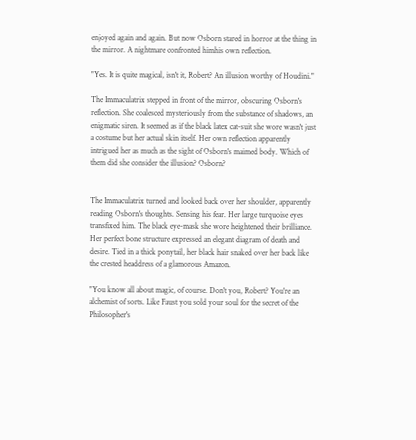enjoyed again and again. But now Osborn stared in horror at the thing in the mirror. A nightmare confronted himhis own reflection.

"Yes. It is quite magical, isn't it, Robert? An illusion worthy of Houdini."

The Immaculatrix stepped in front of the mirror, obscuring Osborn's reflection. She coalesced mysteriously from the substance of shadows, an enigmatic siren. It seemed as if the black latex cat-suit she wore wasn't just a costume but her actual skin itself. Her own reflection apparently intrigued her as much as the sight of Osborn's maimed body. Which of them did she consider the illusion? Osborn?


The Immaculatrix turned and looked back over her shoulder, apparently reading Osborn's thoughts. Sensing his fear. Her large turquoise eyes transfixed him. The black eye-mask she wore heightened their brilliance. Her perfect bone structure expressed an elegant diagram of death and desire. Tied in a thick ponytail, her black hair snaked over her back like the crested headdress of a glamorous Amazon.

"You know all about magic, of course. Don't you, Robert? You're an alchemist of sorts. Like Faust you sold your soul for the secret of the Philosopher's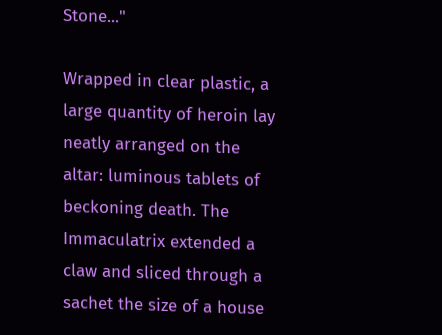Stone..."

Wrapped in clear plastic, a large quantity of heroin lay neatly arranged on the altar: luminous tablets of beckoning death. The Immaculatrix extended a claw and sliced through a sachet the size of a house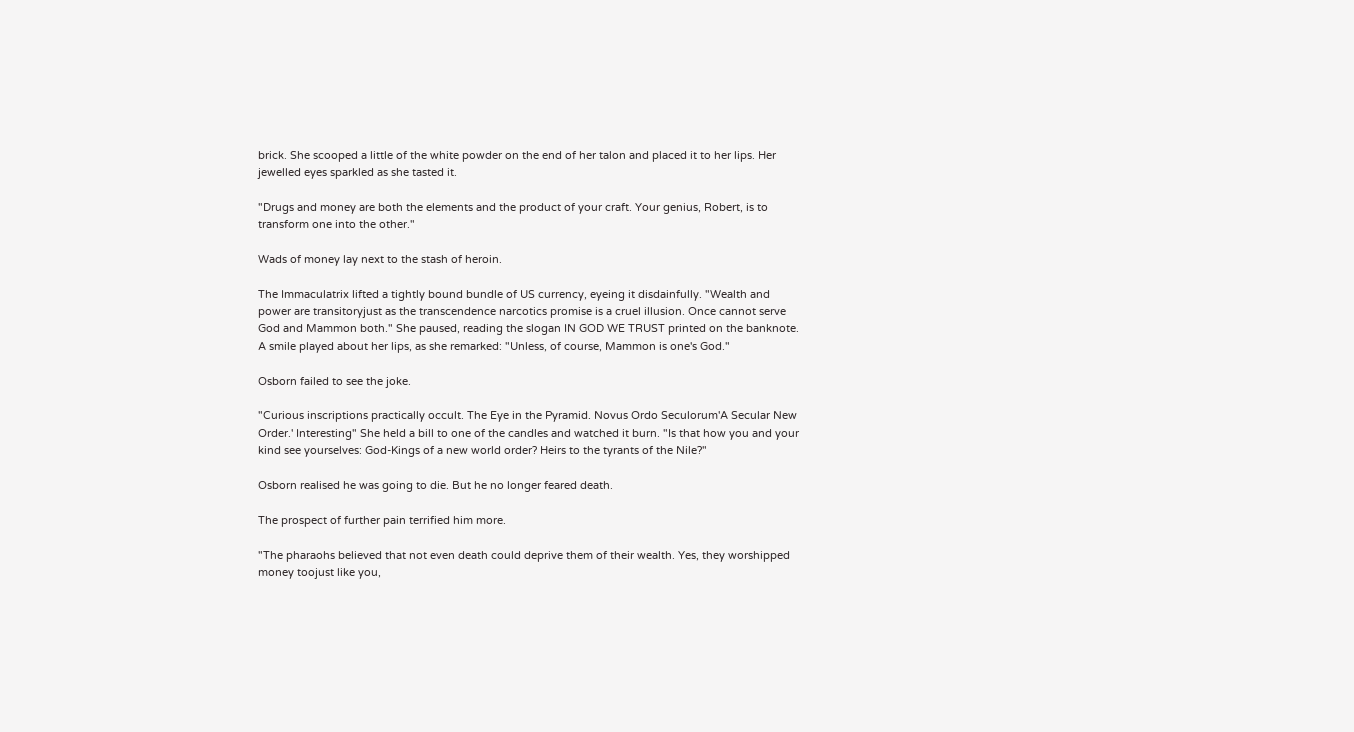brick. She scooped a little of the white powder on the end of her talon and placed it to her lips. Her jewelled eyes sparkled as she tasted it.

"Drugs and money are both the elements and the product of your craft. Your genius, Robert, is to transform one into the other."

Wads of money lay next to the stash of heroin.

The Immaculatrix lifted a tightly bound bundle of US currency, eyeing it disdainfully. "Wealth and power are transitoryjust as the transcendence narcotics promise is a cruel illusion. Once cannot serve God and Mammon both." She paused, reading the slogan IN GOD WE TRUST printed on the banknote. A smile played about her lips, as she remarked: "Unless, of course, Mammon is one's God."

Osborn failed to see the joke.

"Curious inscriptions practically occult. The Eye in the Pyramid. Novus Ordo Seculorum'A Secular New Order.' Interesting" She held a bill to one of the candles and watched it burn. "Is that how you and your kind see yourselves: God-Kings of a new world order? Heirs to the tyrants of the Nile?"

Osborn realised he was going to die. But he no longer feared death.

The prospect of further pain terrified him more.

"The pharaohs believed that not even death could deprive them of their wealth. Yes, they worshipped money toojust like you,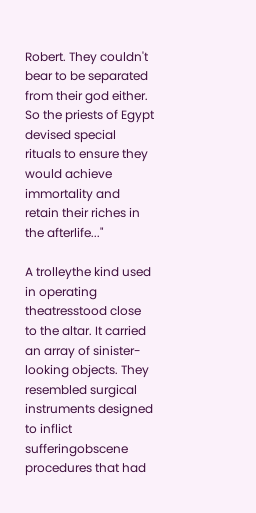Robert. They couldn't bear to be separated from their god either. So the priests of Egypt devised special rituals to ensure they would achieve immortality and retain their riches in the afterlife..."

A trolleythe kind used in operating theatresstood close to the altar. It carried an array of sinister-looking objects. They resembled surgical instruments designed to inflict sufferingobscene procedures that had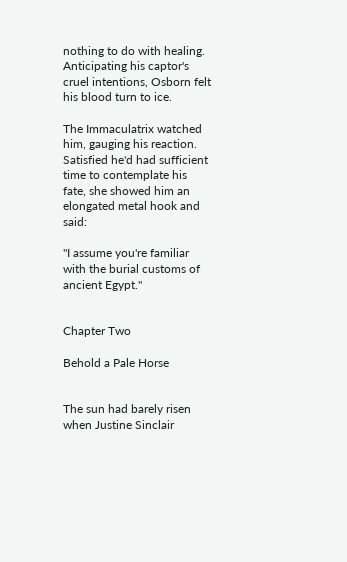nothing to do with healing. Anticipating his captor's cruel intentions, Osborn felt his blood turn to ice.

The Immaculatrix watched him, gauging his reaction. Satisfied he'd had sufficient time to contemplate his fate, she showed him an elongated metal hook and said:

"I assume you're familiar with the burial customs of ancient Egypt."


Chapter Two

Behold a Pale Horse


The sun had barely risen when Justine Sinclair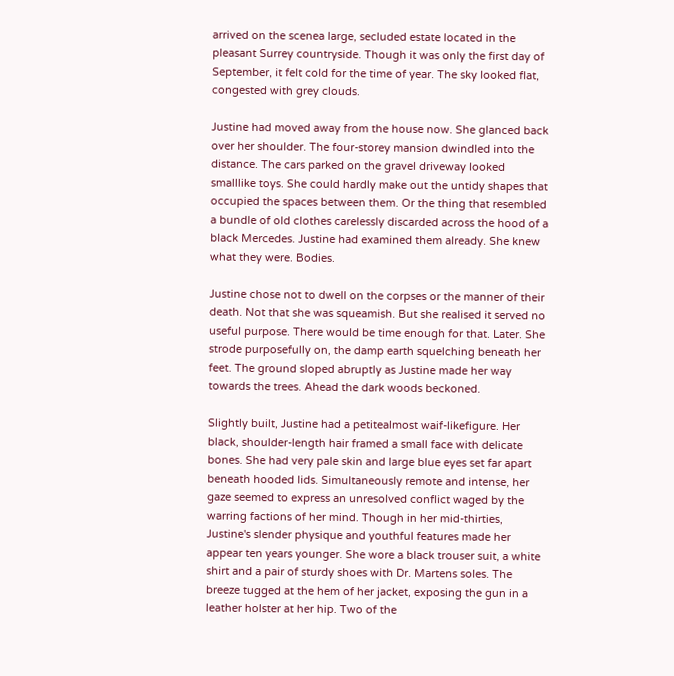arrived on the scenea large, secluded estate located in the pleasant Surrey countryside. Though it was only the first day of September, it felt cold for the time of year. The sky looked flat, congested with grey clouds.

Justine had moved away from the house now. She glanced back over her shoulder. The four-storey mansion dwindled into the distance. The cars parked on the gravel driveway looked smalllike toys. She could hardly make out the untidy shapes that occupied the spaces between them. Or the thing that resembled a bundle of old clothes carelessly discarded across the hood of a black Mercedes. Justine had examined them already. She knew what they were. Bodies.

Justine chose not to dwell on the corpses or the manner of their death. Not that she was squeamish. But she realised it served no useful purpose. There would be time enough for that. Later. She strode purposefully on, the damp earth squelching beneath her feet. The ground sloped abruptly as Justine made her way towards the trees. Ahead the dark woods beckoned.

Slightly built, Justine had a petitealmost waif-likefigure. Her black, shoulder-length hair framed a small face with delicate bones. She had very pale skin and large blue eyes set far apart beneath hooded lids. Simultaneously remote and intense, her gaze seemed to express an unresolved conflict waged by the warring factions of her mind. Though in her mid-thirties, Justine's slender physique and youthful features made her appear ten years younger. She wore a black trouser suit, a white shirt and a pair of sturdy shoes with Dr. Martens soles. The breeze tugged at the hem of her jacket, exposing the gun in a leather holster at her hip. Two of the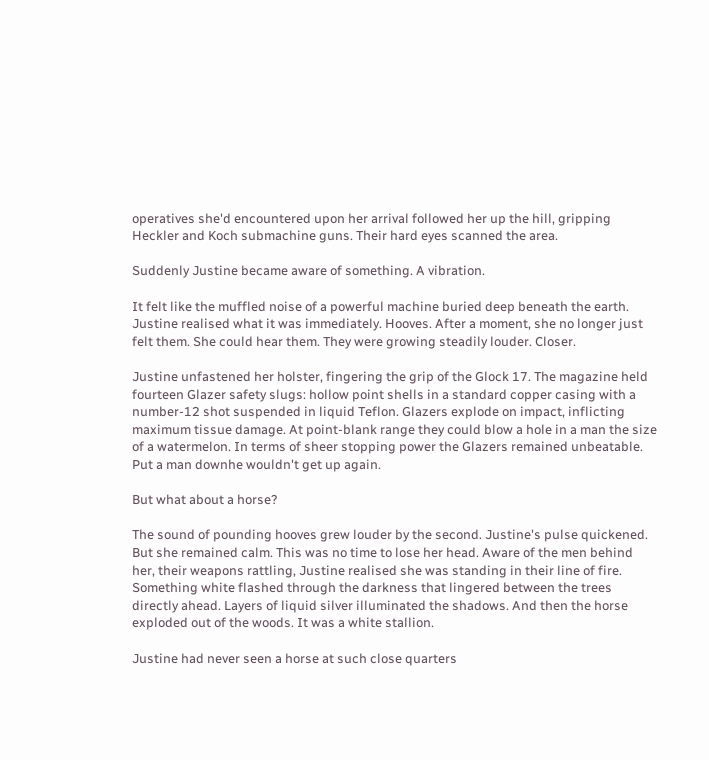operatives she'd encountered upon her arrival followed her up the hill, gripping Heckler and Koch submachine guns. Their hard eyes scanned the area.

Suddenly Justine became aware of something. A vibration.

It felt like the muffled noise of a powerful machine buried deep beneath the earth. Justine realised what it was immediately. Hooves. After a moment, she no longer just felt them. She could hear them. They were growing steadily louder. Closer.

Justine unfastened her holster, fingering the grip of the Glock 17. The magazine held fourteen Glazer safety slugs: hollow point shells in a standard copper casing with a number-12 shot suspended in liquid Teflon. Glazers explode on impact, inflicting maximum tissue damage. At point-blank range they could blow a hole in a man the size of a watermelon. In terms of sheer stopping power the Glazers remained unbeatable. Put a man downhe wouldn't get up again.

But what about a horse?

The sound of pounding hooves grew louder by the second. Justine's pulse quickened. But she remained calm. This was no time to lose her head. Aware of the men behind her, their weapons rattling, Justine realised she was standing in their line of fire. Something white flashed through the darkness that lingered between the trees directly ahead. Layers of liquid silver illuminated the shadows. And then the horse exploded out of the woods. It was a white stallion.

Justine had never seen a horse at such close quarters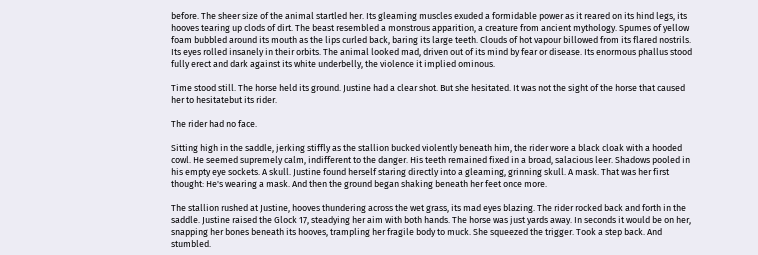before. The sheer size of the animal startled her. Its gleaming muscles exuded a formidable power as it reared on its hind legs, its hooves tearing up clods of dirt. The beast resembled a monstrous apparition, a creature from ancient mythology. Spumes of yellow foam bubbled around its mouth as the lips curled back, baring its large teeth. Clouds of hot vapour billowed from its flared nostrils. Its eyes rolled insanely in their orbits. The animal looked mad, driven out of its mind by fear or disease. Its enormous phallus stood fully erect and dark against its white underbelly, the violence it implied ominous.

Time stood still. The horse held its ground. Justine had a clear shot. But she hesitated. It was not the sight of the horse that caused her to hesitatebut its rider.

The rider had no face.

Sitting high in the saddle, jerking stiffly as the stallion bucked violently beneath him, the rider wore a black cloak with a hooded cowl. He seemed supremely calm, indifferent to the danger. His teeth remained fixed in a broad, salacious leer. Shadows pooled in his empty eye sockets. A skull. Justine found herself staring directly into a gleaming, grinning skull. A mask. That was her first thought: He's wearing a mask. And then the ground began shaking beneath her feet once more.

The stallion rushed at Justine, hooves thundering across the wet grass, its mad eyes blazing. The rider rocked back and forth in the saddle. Justine raised the Glock 17, steadying her aim with both hands. The horse was just yards away. In seconds it would be on her, snapping her bones beneath its hooves, trampling her fragile body to muck. She squeezed the trigger. Took a step back. And stumbled.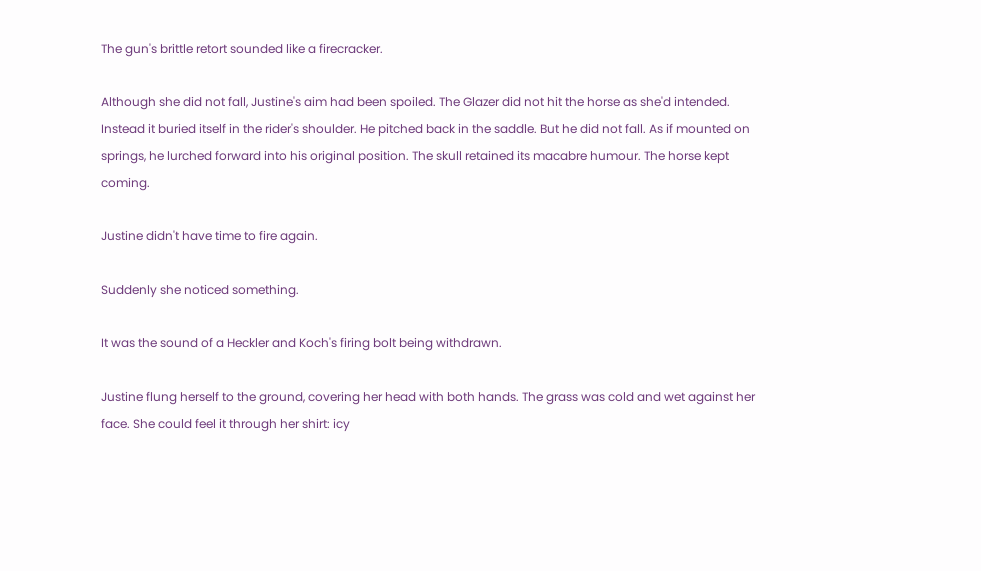The gun's brittle retort sounded like a firecracker.

Although she did not fall, Justine's aim had been spoiled. The Glazer did not hit the horse as she'd intended. Instead it buried itself in the rider's shoulder. He pitched back in the saddle. But he did not fall. As if mounted on springs, he lurched forward into his original position. The skull retained its macabre humour. The horse kept coming.

Justine didn't have time to fire again.

Suddenly she noticed something.

It was the sound of a Heckler and Koch's firing bolt being withdrawn.

Justine flung herself to the ground, covering her head with both hands. The grass was cold and wet against her face. She could feel it through her shirt: icy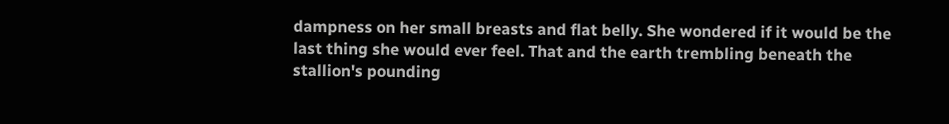dampness on her small breasts and flat belly. She wondered if it would be the last thing she would ever feel. That and the earth trembling beneath the stallion's pounding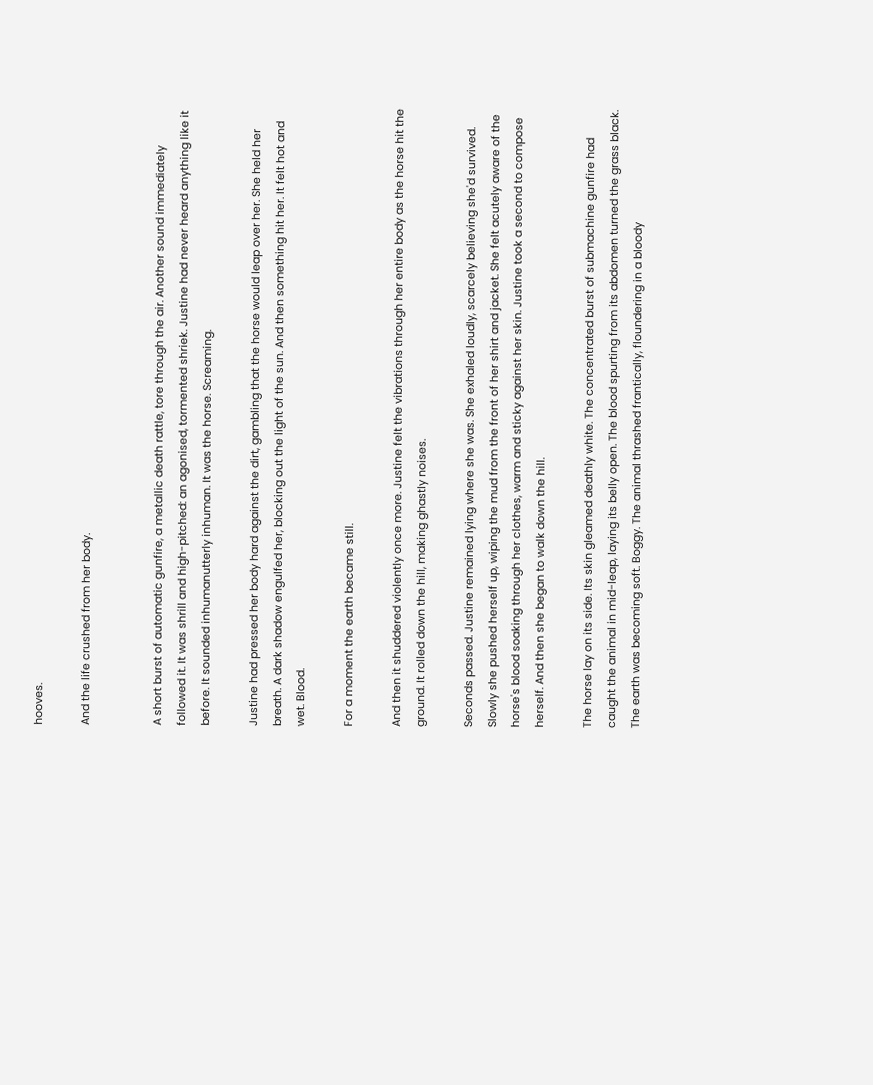hooves.

And the life crushed from her body.


A short burst of automatic gunfire, a metallic death rattle, tore through the air. Another sound immediately followed it. It was shrill and high-pitched: an agonised, tormented shriek. Justine had never heard anything like it before. It sounded inhumanutterly inhuman. It was the horse. Screaming.

Justine had pressed her body hard against the dirt, gambling that the horse would leap over her. She held her breath. A dark shadow engulfed her, blocking out the light of the sun. And then something hit her. It felt hot and wet. Blood.

For a moment the earth became still.

And then it shuddered violently once more. Justine felt the vibrations through her entire body as the horse hit the ground. It rolled down the hill, making ghastly noises.

Seconds passed. Justine remained lying where she was. She exhaled loudly, scarcely believing she'd survived. Slowly she pushed herself up, wiping the mud from the front of her shirt and jacket. She felt acutely aware of the horse's blood soaking through her clothes, warm and sticky against her skin. Justine took a second to compose herself. And then she began to walk down the hill.

The horse lay on its side. Its skin gleamed deathly white. The concentrated burst of submachine gunfire had caught the animal in mid-leap, laying its belly open. The blood spurting from its abdomen turned the grass black. The earth was becoming soft. Boggy. The animal thrashed frantically, floundering in a bloody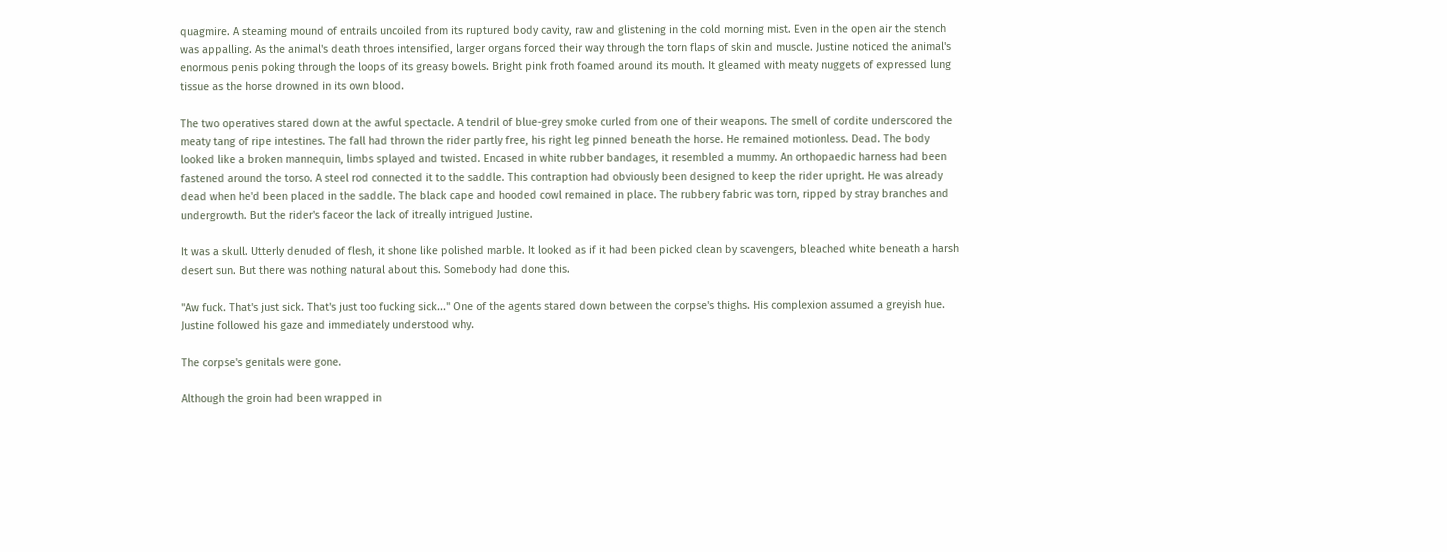quagmire. A steaming mound of entrails uncoiled from its ruptured body cavity, raw and glistening in the cold morning mist. Even in the open air the stench was appalling. As the animal's death throes intensified, larger organs forced their way through the torn flaps of skin and muscle. Justine noticed the animal's enormous penis poking through the loops of its greasy bowels. Bright pink froth foamed around its mouth. It gleamed with meaty nuggets of expressed lung tissue as the horse drowned in its own blood.

The two operatives stared down at the awful spectacle. A tendril of blue-grey smoke curled from one of their weapons. The smell of cordite underscored the meaty tang of ripe intestines. The fall had thrown the rider partly free, his right leg pinned beneath the horse. He remained motionless. Dead. The body looked like a broken mannequin, limbs splayed and twisted. Encased in white rubber bandages, it resembled a mummy. An orthopaedic harness had been fastened around the torso. A steel rod connected it to the saddle. This contraption had obviously been designed to keep the rider upright. He was already dead when he'd been placed in the saddle. The black cape and hooded cowl remained in place. The rubbery fabric was torn, ripped by stray branches and undergrowth. But the rider's faceor the lack of itreally intrigued Justine.

It was a skull. Utterly denuded of flesh, it shone like polished marble. It looked as if it had been picked clean by scavengers, bleached white beneath a harsh desert sun. But there was nothing natural about this. Somebody had done this.

"Aw fuck. That's just sick. That's just too fucking sick..." One of the agents stared down between the corpse's thighs. His complexion assumed a greyish hue. Justine followed his gaze and immediately understood why.

The corpse's genitals were gone.

Although the groin had been wrapped in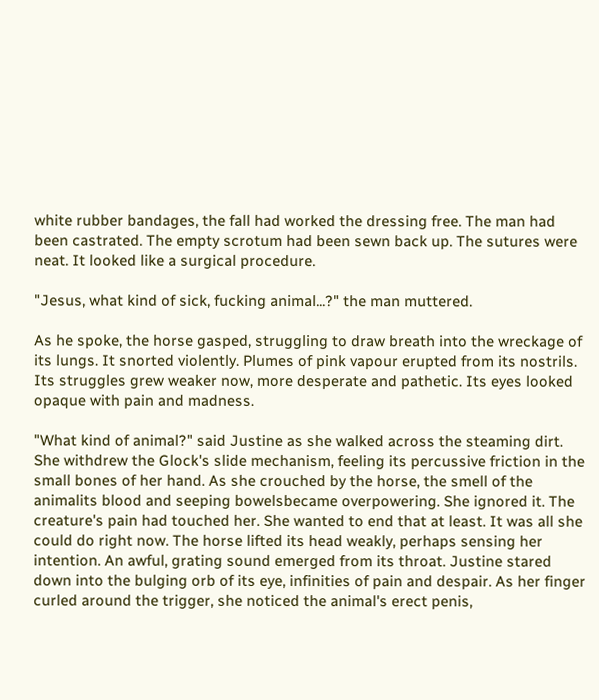white rubber bandages, the fall had worked the dressing free. The man had been castrated. The empty scrotum had been sewn back up. The sutures were neat. It looked like a surgical procedure.

"Jesus, what kind of sick, fucking animal...?" the man muttered.

As he spoke, the horse gasped, struggling to draw breath into the wreckage of its lungs. It snorted violently. Plumes of pink vapour erupted from its nostrils. Its struggles grew weaker now, more desperate and pathetic. Its eyes looked opaque with pain and madness.

"What kind of animal?" said Justine as she walked across the steaming dirt. She withdrew the Glock's slide mechanism, feeling its percussive friction in the small bones of her hand. As she crouched by the horse, the smell of the animalits blood and seeping bowelsbecame overpowering. She ignored it. The creature's pain had touched her. She wanted to end that at least. It was all she could do right now. The horse lifted its head weakly, perhaps sensing her intention. An awful, grating sound emerged from its throat. Justine stared down into the bulging orb of its eye, infinities of pain and despair. As her finger curled around the trigger, she noticed the animal's erect penis,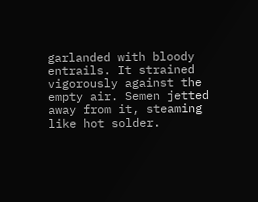garlanded with bloody entrails. It strained vigorously against the empty air. Semen jetted away from it, steaming like hot solder.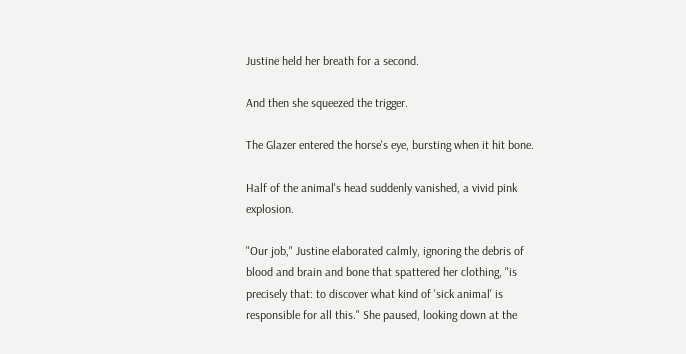Justine held her breath for a second.

And then she squeezed the trigger.

The Glazer entered the horse's eye, bursting when it hit bone.

Half of the animal's head suddenly vanished, a vivid pink explosion.

"Our job," Justine elaborated calmly, ignoring the debris of blood and brain and bone that spattered her clothing, "is precisely that: to discover what kind of 'sick animal' is responsible for all this." She paused, looking down at the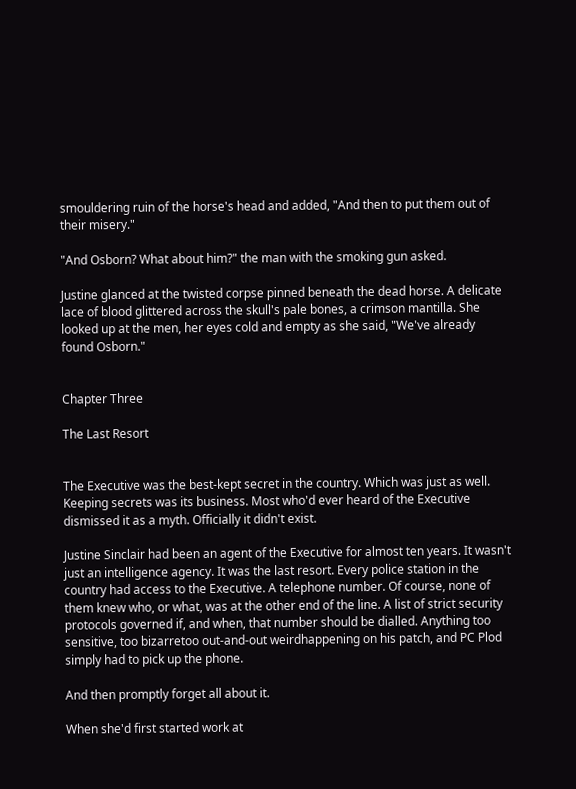smouldering ruin of the horse's head and added, "And then to put them out of their misery."

"And Osborn? What about him?" the man with the smoking gun asked.

Justine glanced at the twisted corpse pinned beneath the dead horse. A delicate lace of blood glittered across the skull's pale bones, a crimson mantilla. She looked up at the men, her eyes cold and empty as she said, "We've already found Osborn."


Chapter Three

The Last Resort


The Executive was the best-kept secret in the country. Which was just as well. Keeping secrets was its business. Most who'd ever heard of the Executive dismissed it as a myth. Officially it didn't exist.

Justine Sinclair had been an agent of the Executive for almost ten years. It wasn't just an intelligence agency. It was the last resort. Every police station in the country had access to the Executive. A telephone number. Of course, none of them knew who, or what, was at the other end of the line. A list of strict security protocols governed if, and when, that number should be dialled. Anything too sensitive, too bizarretoo out-and-out weirdhappening on his patch, and PC Plod simply had to pick up the phone.

And then promptly forget all about it.

When she'd first started work at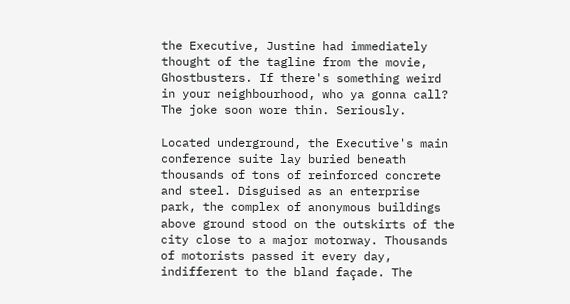the Executive, Justine had immediately thought of the tagline from the movie, Ghostbusters. If there's something weird in your neighbourhood, who ya gonna call? The joke soon wore thin. Seriously.

Located underground, the Executive's main conference suite lay buried beneath thousands of tons of reinforced concrete and steel. Disguised as an enterprise park, the complex of anonymous buildings above ground stood on the outskirts of the city close to a major motorway. Thousands of motorists passed it every day, indifferent to the bland façade. The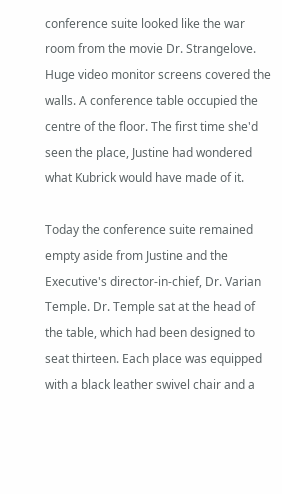conference suite looked like the war room from the movie Dr. Strangelove. Huge video monitor screens covered the walls. A conference table occupied the centre of the floor. The first time she'd seen the place, Justine had wondered what Kubrick would have made of it.

Today the conference suite remained empty aside from Justine and the Executive's director-in-chief, Dr. Varian Temple. Dr. Temple sat at the head of the table, which had been designed to seat thirteen. Each place was equipped with a black leather swivel chair and a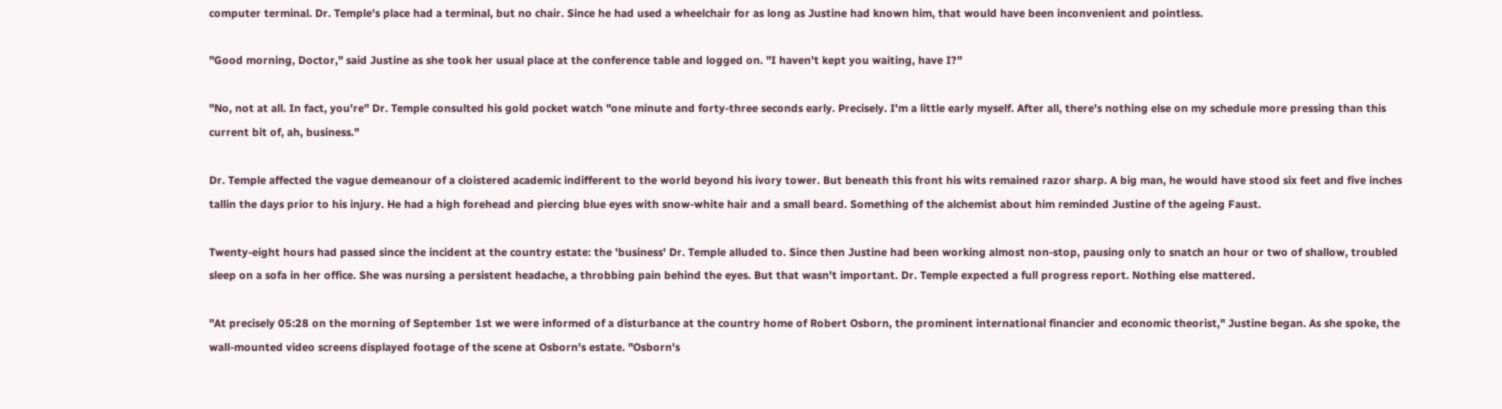computer terminal. Dr. Temple's place had a terminal, but no chair. Since he had used a wheelchair for as long as Justine had known him, that would have been inconvenient and pointless.

"Good morning, Doctor," said Justine as she took her usual place at the conference table and logged on. "I haven't kept you waiting, have I?"

"No, not at all. In fact, you're" Dr. Temple consulted his gold pocket watch "one minute and forty-three seconds early. Precisely. I'm a little early myself. After all, there's nothing else on my schedule more pressing than this current bit of, ah, business."

Dr. Temple affected the vague demeanour of a cloistered academic indifferent to the world beyond his ivory tower. But beneath this front his wits remained razor sharp. A big man, he would have stood six feet and five inches tallin the days prior to his injury. He had a high forehead and piercing blue eyes with snow-white hair and a small beard. Something of the alchemist about him reminded Justine of the ageing Faust.

Twenty-eight hours had passed since the incident at the country estate: the 'business' Dr. Temple alluded to. Since then Justine had been working almost non-stop, pausing only to snatch an hour or two of shallow, troubled sleep on a sofa in her office. She was nursing a persistent headache, a throbbing pain behind the eyes. But that wasn't important. Dr. Temple expected a full progress report. Nothing else mattered.

"At precisely 05:28 on the morning of September 1st we were informed of a disturbance at the country home of Robert Osborn, the prominent international financier and economic theorist," Justine began. As she spoke, the wall-mounted video screens displayed footage of the scene at Osborn's estate. "Osborn's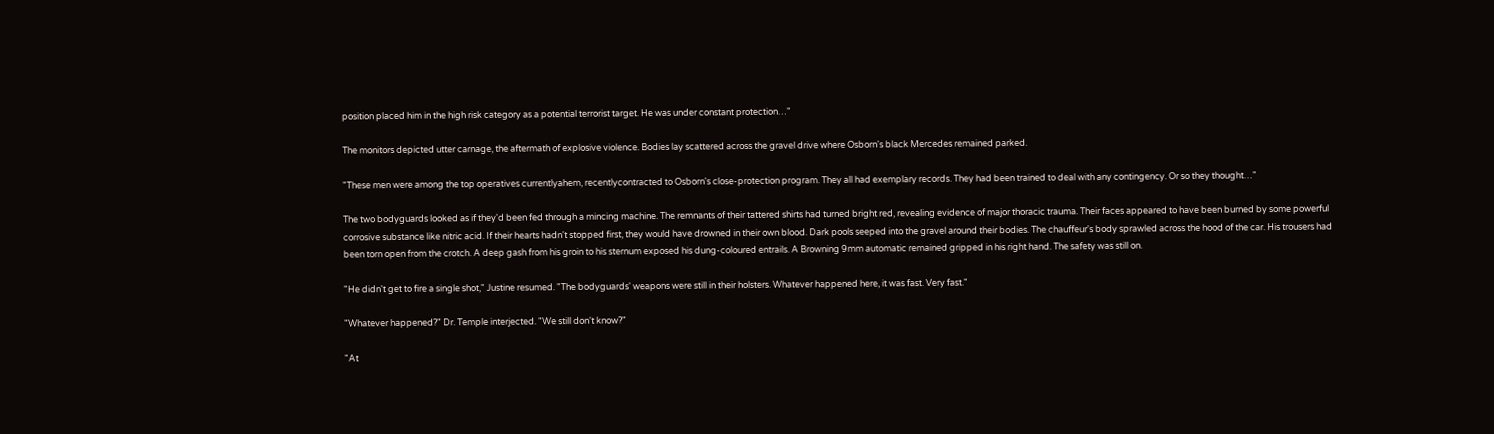position placed him in the high risk category as a potential terrorist target. He was under constant protection…"

The monitors depicted utter carnage, the aftermath of explosive violence. Bodies lay scattered across the gravel drive where Osborn's black Mercedes remained parked.

"These men were among the top operatives currentlyahem, recentlycontracted to Osborn's close-protection program. They all had exemplary records. They had been trained to deal with any contingency. Or so they thought…"

The two bodyguards looked as if they'd been fed through a mincing machine. The remnants of their tattered shirts had turned bright red, revealing evidence of major thoracic trauma. Their faces appeared to have been burned by some powerful corrosive substance like nitric acid. If their hearts hadn't stopped first, they would have drowned in their own blood. Dark pools seeped into the gravel around their bodies. The chauffeur's body sprawled across the hood of the car. His trousers had been torn open from the crotch. A deep gash from his groin to his sternum exposed his dung-coloured entrails. A Browning 9mm automatic remained gripped in his right hand. The safety was still on.

"He didn't get to fire a single shot," Justine resumed. "The bodyguards' weapons were still in their holsters. Whatever happened here, it was fast. Very fast."

"Whatever happened?" Dr. Temple interjected. "We still don't know?"

"At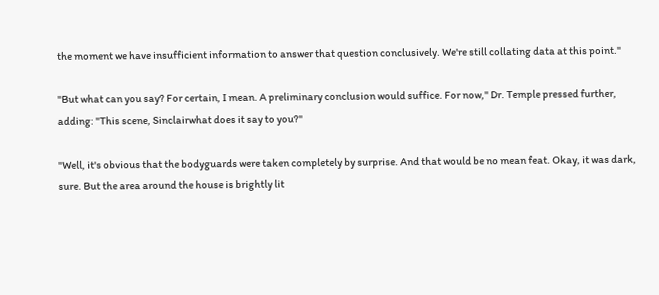the moment we have insufficient information to answer that question conclusively. We're still collating data at this point."

"But what can you say? For certain, I mean. A preliminary conclusion would suffice. For now," Dr. Temple pressed further, adding: "This scene, Sinclairwhat does it say to you?"

"Well, it's obvious that the bodyguards were taken completely by surprise. And that would be no mean feat. Okay, it was dark, sure. But the area around the house is brightly lit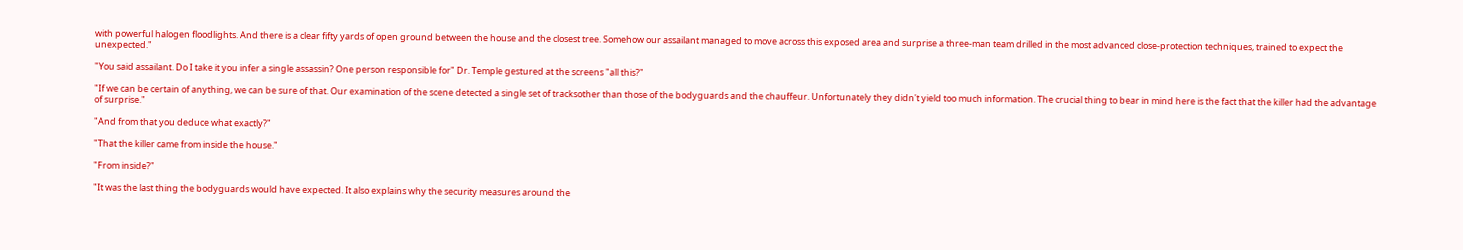with powerful halogen floodlights. And there is a clear fifty yards of open ground between the house and the closest tree. Somehow our assailant managed to move across this exposed area and surprise a three-man team drilled in the most advanced close-protection techniques, trained to expect the unexpected."

"You said assailant. Do I take it you infer a single assassin? One person responsible for" Dr. Temple gestured at the screens "all this?"

"If we can be certain of anything, we can be sure of that. Our examination of the scene detected a single set of tracksother than those of the bodyguards and the chauffeur. Unfortunately they didn't yield too much information. The crucial thing to bear in mind here is the fact that the killer had the advantage of surprise."

"And from that you deduce what exactly?"

"That the killer came from inside the house."

"From inside?"

"It was the last thing the bodyguards would have expected. It also explains why the security measures around the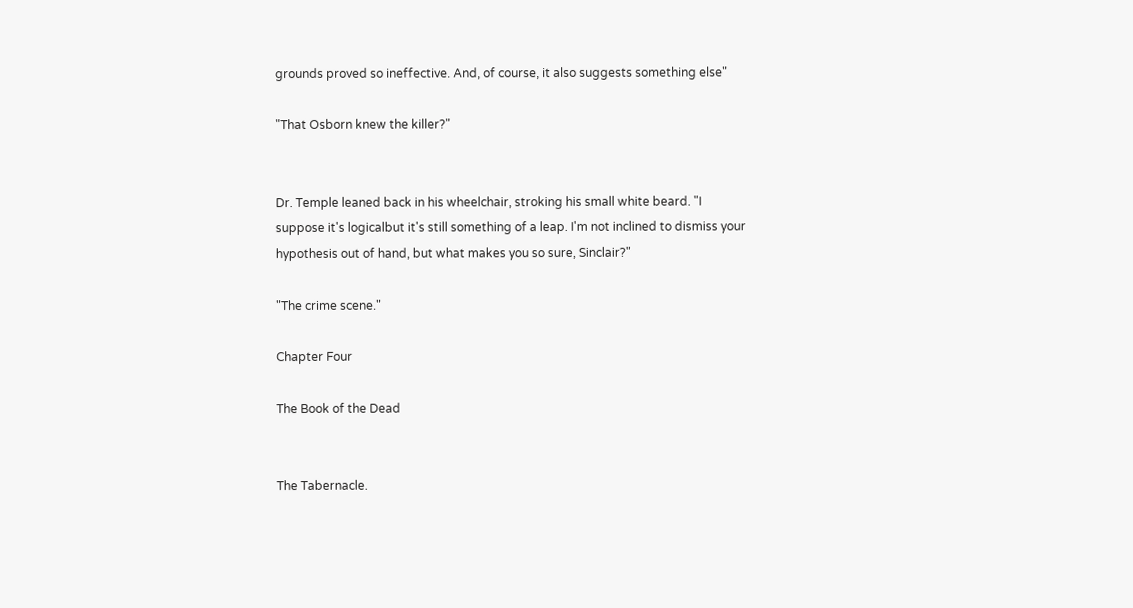grounds proved so ineffective. And, of course, it also suggests something else"

"That Osborn knew the killer?"


Dr. Temple leaned back in his wheelchair, stroking his small white beard. "I suppose it's logicalbut it's still something of a leap. I'm not inclined to dismiss your hypothesis out of hand, but what makes you so sure, Sinclair?"

"The crime scene."

Chapter Four

The Book of the Dead


The Tabernacle.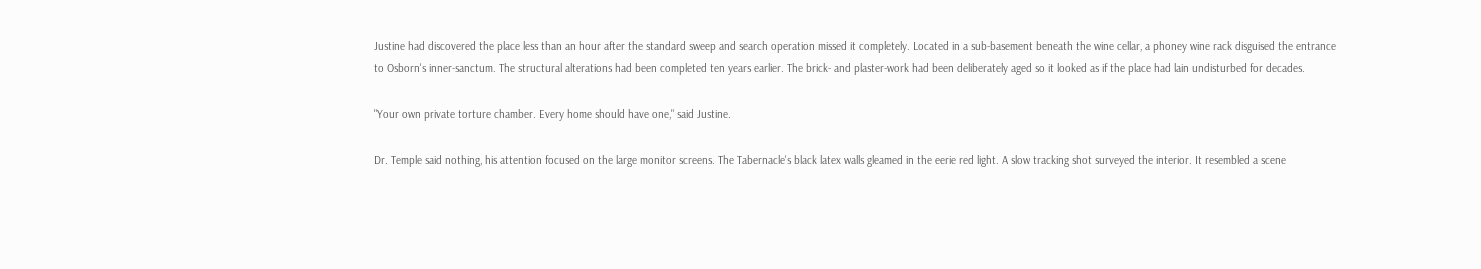Justine had discovered the place less than an hour after the standard sweep and search operation missed it completely. Located in a sub-basement beneath the wine cellar, a phoney wine rack disguised the entrance to Osborn's inner-sanctum. The structural alterations had been completed ten years earlier. The brick- and plaster-work had been deliberately aged so it looked as if the place had lain undisturbed for decades.

"Your own private torture chamber. Every home should have one," said Justine.

Dr. Temple said nothing, his attention focused on the large monitor screens. The Tabernacle's black latex walls gleamed in the eerie red light. A slow tracking shot surveyed the interior. It resembled a scene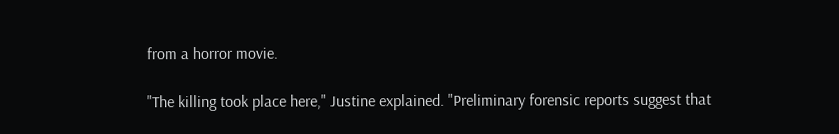from a horror movie.

"The killing took place here," Justine explained. "Preliminary forensic reports suggest that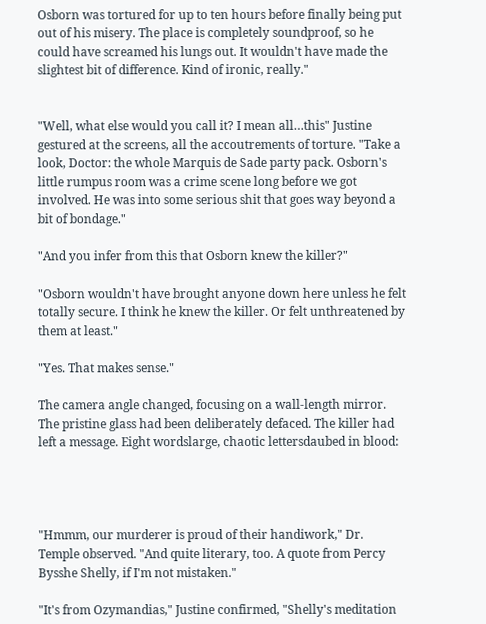Osborn was tortured for up to ten hours before finally being put out of his misery. The place is completely soundproof, so he could have screamed his lungs out. It wouldn't have made the slightest bit of difference. Kind of ironic, really."


"Well, what else would you call it? I mean all…this" Justine gestured at the screens, all the accoutrements of torture. "Take a look, Doctor: the whole Marquis de Sade party pack. Osborn's little rumpus room was a crime scene long before we got involved. He was into some serious shit that goes way beyond a bit of bondage."

"And you infer from this that Osborn knew the killer?"

"Osborn wouldn't have brought anyone down here unless he felt totally secure. I think he knew the killer. Or felt unthreatened by them at least."

"Yes. That makes sense."

The camera angle changed, focusing on a wall-length mirror. The pristine glass had been deliberately defaced. The killer had left a message. Eight wordslarge, chaotic lettersdaubed in blood:




"Hmmm, our murderer is proud of their handiwork," Dr. Temple observed. "And quite literary, too. A quote from Percy Bysshe Shelly, if I'm not mistaken."

"It's from Ozymandias," Justine confirmed, "Shelly's meditation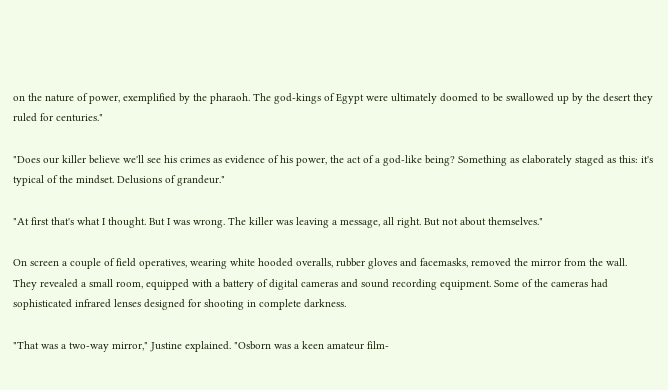on the nature of power, exemplified by the pharaoh. The god-kings of Egypt were ultimately doomed to be swallowed up by the desert they ruled for centuries."

"Does our killer believe we'll see his crimes as evidence of his power, the act of a god-like being? Something as elaborately staged as this: it's typical of the mindset. Delusions of grandeur."

"At first that's what I thought. But I was wrong. The killer was leaving a message, all right. But not about themselves."

On screen a couple of field operatives, wearing white hooded overalls, rubber gloves and facemasks, removed the mirror from the wall. They revealed a small room, equipped with a battery of digital cameras and sound recording equipment. Some of the cameras had sophisticated infrared lenses designed for shooting in complete darkness.

"That was a two-way mirror," Justine explained. "Osborn was a keen amateur film-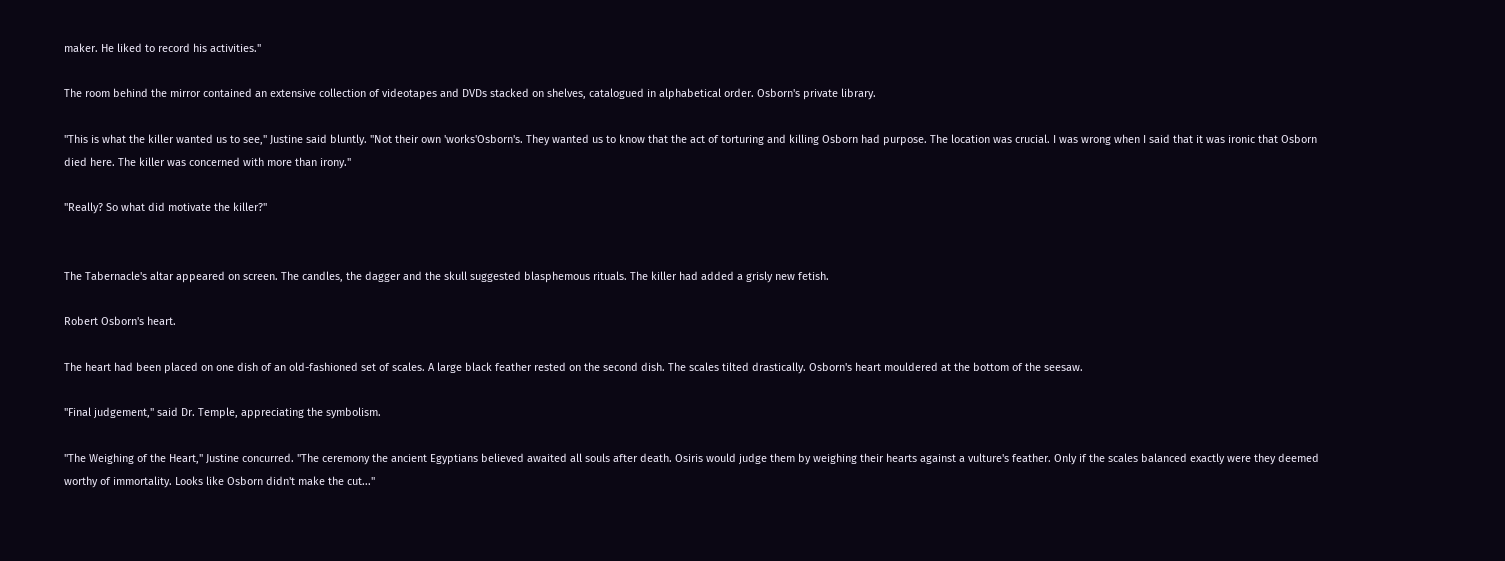maker. He liked to record his activities."

The room behind the mirror contained an extensive collection of videotapes and DVDs stacked on shelves, catalogued in alphabetical order. Osborn's private library.

"This is what the killer wanted us to see," Justine said bluntly. "Not their own 'works'Osborn's. They wanted us to know that the act of torturing and killing Osborn had purpose. The location was crucial. I was wrong when I said that it was ironic that Osborn died here. The killer was concerned with more than irony."

"Really? So what did motivate the killer?"


The Tabernacle's altar appeared on screen. The candles, the dagger and the skull suggested blasphemous rituals. The killer had added a grisly new fetish.

Robert Osborn's heart.

The heart had been placed on one dish of an old-fashioned set of scales. A large black feather rested on the second dish. The scales tilted drastically. Osborn's heart mouldered at the bottom of the seesaw.

"Final judgement," said Dr. Temple, appreciating the symbolism.

"The Weighing of the Heart," Justine concurred. "The ceremony the ancient Egyptians believed awaited all souls after death. Osiris would judge them by weighing their hearts against a vulture's feather. Only if the scales balanced exactly were they deemed worthy of immortality. Looks like Osborn didn't make the cut..."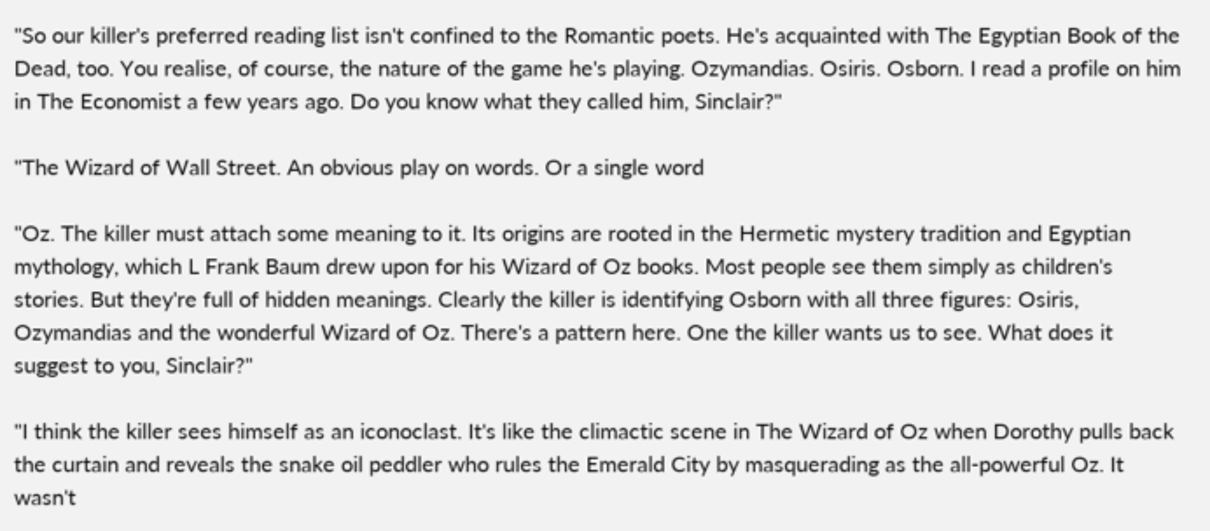"So our killer's preferred reading list isn't confined to the Romantic poets. He's acquainted with The Egyptian Book of the Dead, too. You realise, of course, the nature of the game he's playing. Ozymandias. Osiris. Osborn. I read a profile on him in The Economist a few years ago. Do you know what they called him, Sinclair?"

"The Wizard of Wall Street. An obvious play on words. Or a single word

"Oz. The killer must attach some meaning to it. Its origins are rooted in the Hermetic mystery tradition and Egyptian mythology, which L Frank Baum drew upon for his Wizard of Oz books. Most people see them simply as children's stories. But they're full of hidden meanings. Clearly the killer is identifying Osborn with all three figures: Osiris, Ozymandias and the wonderful Wizard of Oz. There's a pattern here. One the killer wants us to see. What does it suggest to you, Sinclair?"

"I think the killer sees himself as an iconoclast. It's like the climactic scene in The Wizard of Oz when Dorothy pulls back the curtain and reveals the snake oil peddler who rules the Emerald City by masquerading as the all-powerful Oz. It wasn't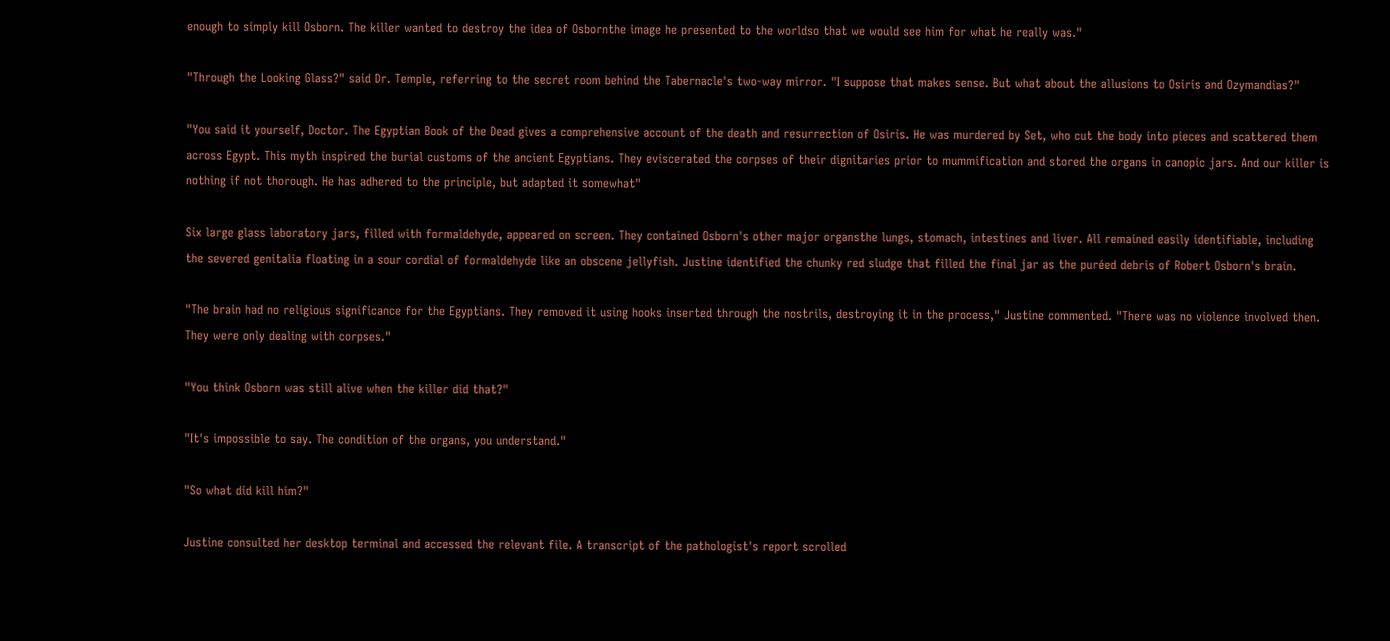enough to simply kill Osborn. The killer wanted to destroy the idea of Osbornthe image he presented to the worldso that we would see him for what he really was."

"Through the Looking Glass?" said Dr. Temple, referring to the secret room behind the Tabernacle's two-way mirror. "I suppose that makes sense. But what about the allusions to Osiris and Ozymandias?"

"You said it yourself, Doctor. The Egyptian Book of the Dead gives a comprehensive account of the death and resurrection of Osiris. He was murdered by Set, who cut the body into pieces and scattered them across Egypt. This myth inspired the burial customs of the ancient Egyptians. They eviscerated the corpses of their dignitaries prior to mummification and stored the organs in canopic jars. And our killer is nothing if not thorough. He has adhered to the principle, but adapted it somewhat"

Six large glass laboratory jars, filled with formaldehyde, appeared on screen. They contained Osborn's other major organsthe lungs, stomach, intestines and liver. All remained easily identifiable, including the severed genitalia floating in a sour cordial of formaldehyde like an obscene jellyfish. Justine identified the chunky red sludge that filled the final jar as the puréed debris of Robert Osborn's brain.

"The brain had no religious significance for the Egyptians. They removed it using hooks inserted through the nostrils, destroying it in the process," Justine commented. "There was no violence involved then. They were only dealing with corpses."

"You think Osborn was still alive when the killer did that?"

"It's impossible to say. The condition of the organs, you understand."

"So what did kill him?"

Justine consulted her desktop terminal and accessed the relevant file. A transcript of the pathologist's report scrolled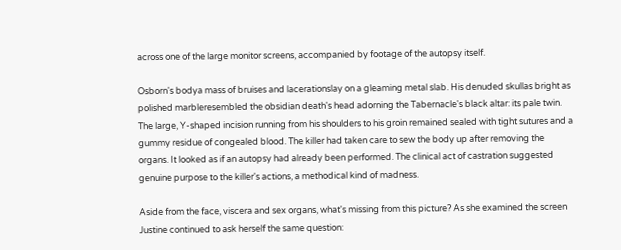across one of the large monitor screens, accompanied by footage of the autopsy itself.

Osborn's bodya mass of bruises and lacerationslay on a gleaming metal slab. His denuded skullas bright as polished marbleresembled the obsidian death's head adorning the Tabernacle's black altar: its pale twin. The large, Y-shaped incision running from his shoulders to his groin remained sealed with tight sutures and a gummy residue of congealed blood. The killer had taken care to sew the body up after removing the organs. It looked as if an autopsy had already been performed. The clinical act of castration suggested genuine purpose to the killer's actions, a methodical kind of madness.

Aside from the face, viscera and sex organs, what's missing from this picture? As she examined the screen Justine continued to ask herself the same question: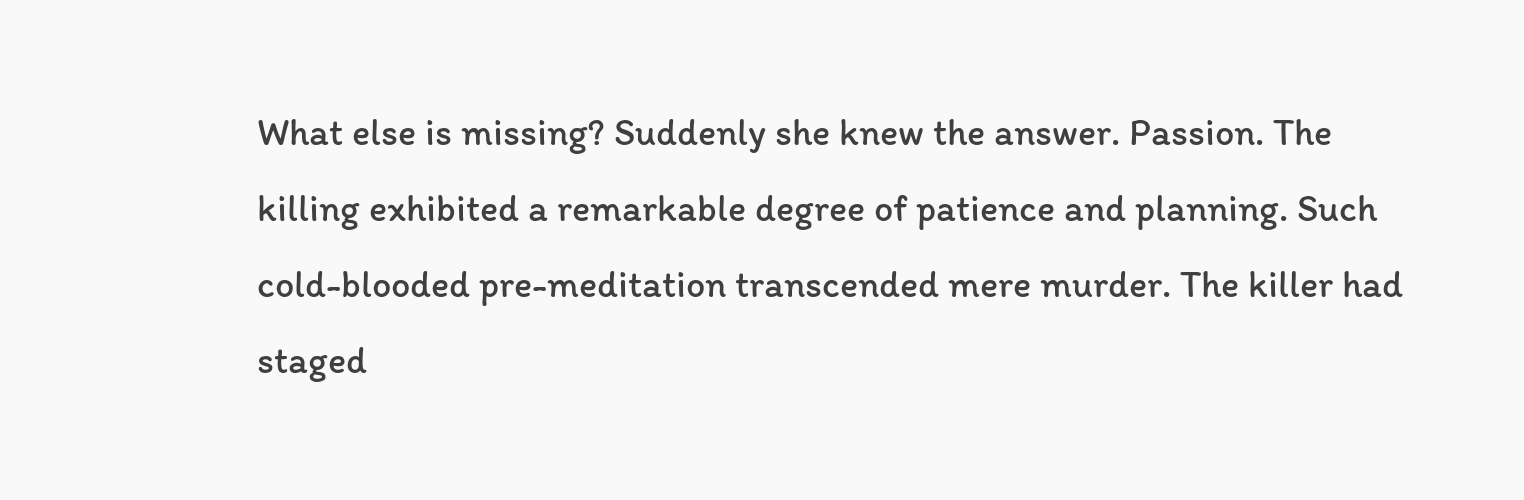What else is missing? Suddenly she knew the answer. Passion. The killing exhibited a remarkable degree of patience and planning. Such cold-blooded pre-meditation transcended mere murder. The killer had staged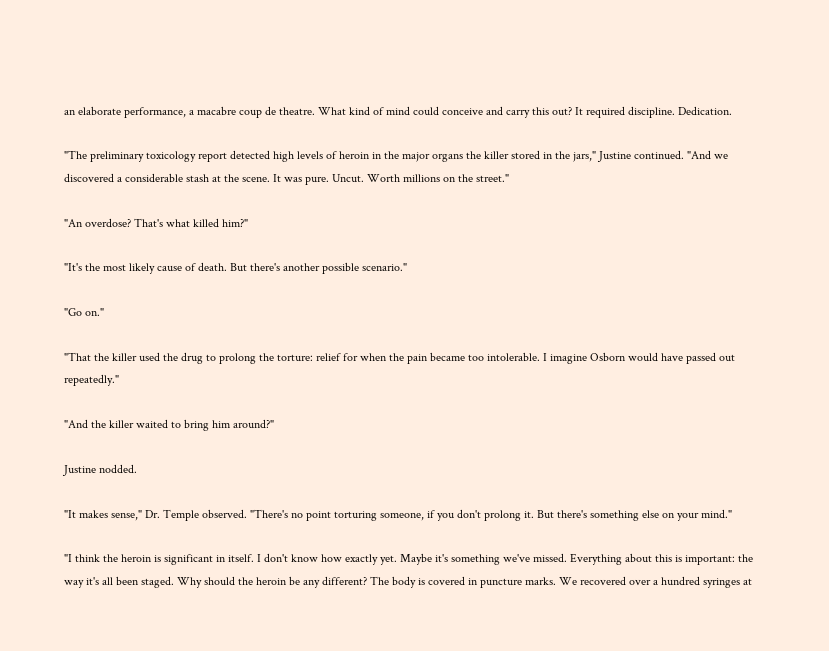an elaborate performance, a macabre coup de theatre. What kind of mind could conceive and carry this out? It required discipline. Dedication.

"The preliminary toxicology report detected high levels of heroin in the major organs the killer stored in the jars," Justine continued. "And we discovered a considerable stash at the scene. It was pure. Uncut. Worth millions on the street."

"An overdose? That's what killed him?"

"It's the most likely cause of death. But there's another possible scenario."

"Go on."

"That the killer used the drug to prolong the torture: relief for when the pain became too intolerable. I imagine Osborn would have passed out repeatedly."

"And the killer waited to bring him around?"

Justine nodded.

"It makes sense," Dr. Temple observed. "There's no point torturing someone, if you don't prolong it. But there's something else on your mind."

"I think the heroin is significant in itself. I don't know how exactly yet. Maybe it's something we've missed. Everything about this is important: the way it's all been staged. Why should the heroin be any different? The body is covered in puncture marks. We recovered over a hundred syringes at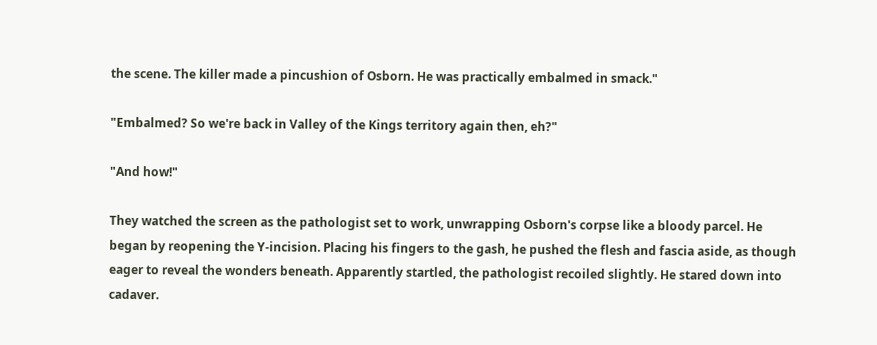the scene. The killer made a pincushion of Osborn. He was practically embalmed in smack."

"Embalmed? So we're back in Valley of the Kings territory again then, eh?"

"And how!"

They watched the screen as the pathologist set to work, unwrapping Osborn's corpse like a bloody parcel. He began by reopening the Y-incision. Placing his fingers to the gash, he pushed the flesh and fascia aside, as though eager to reveal the wonders beneath. Apparently startled, the pathologist recoiled slightly. He stared down into cadaver.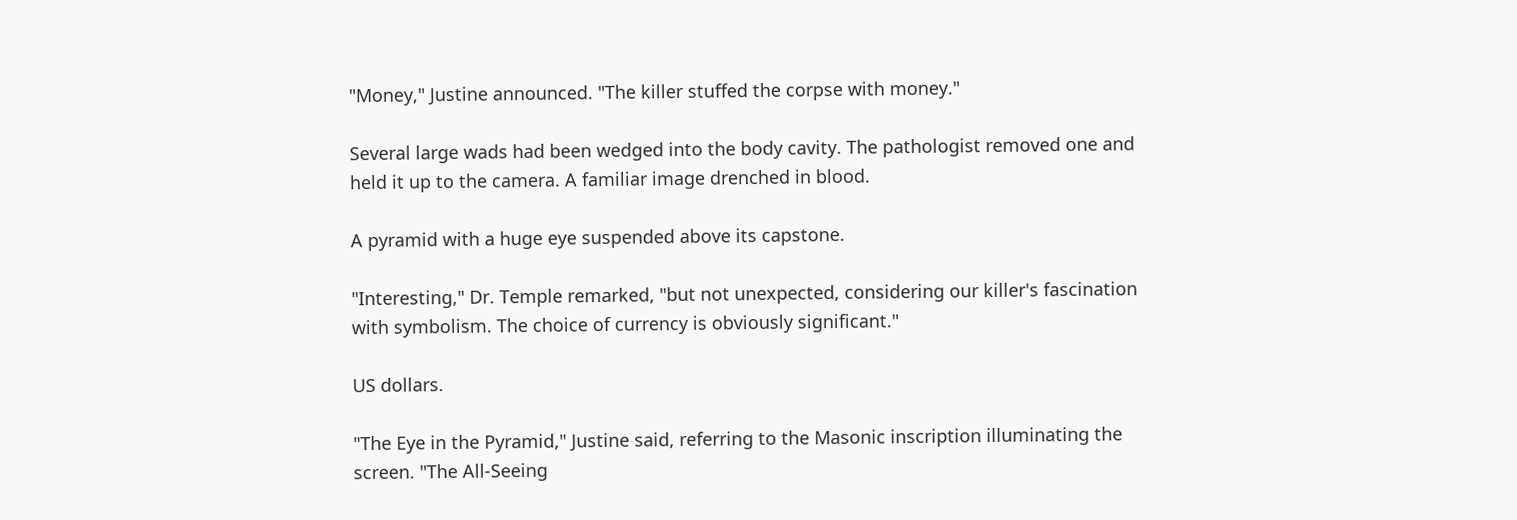"Money," Justine announced. "The killer stuffed the corpse with money."

Several large wads had been wedged into the body cavity. The pathologist removed one and held it up to the camera. A familiar image drenched in blood.

A pyramid with a huge eye suspended above its capstone.

"Interesting," Dr. Temple remarked, "but not unexpected, considering our killer's fascination with symbolism. The choice of currency is obviously significant."

US dollars.

"The Eye in the Pyramid," Justine said, referring to the Masonic inscription illuminating the screen. "The All-Seeing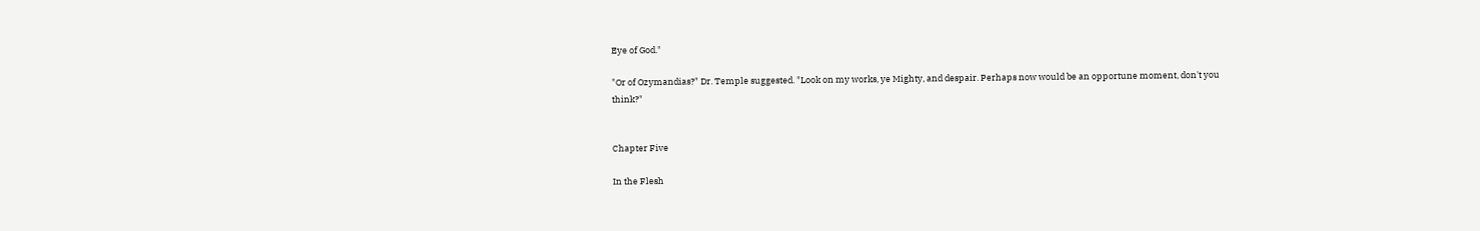Eye of God."

"Or of Ozymandias?" Dr. Temple suggested. "Look on my works, ye Mighty, and despair. Perhaps now would be an opportune moment, don't you think?"


Chapter Five

In the Flesh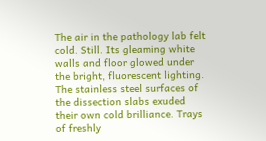The air in the pathology lab felt cold. Still. Its gleaming white walls and floor glowed under the bright, fluorescent lighting. The stainless steel surfaces of the dissection slabs exuded their own cold brilliance. Trays of freshly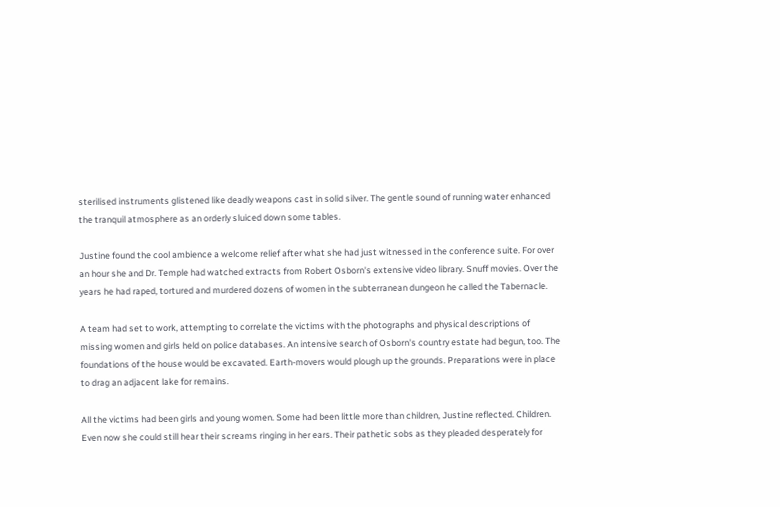sterilised instruments glistened like deadly weapons cast in solid silver. The gentle sound of running water enhanced the tranquil atmosphere as an orderly sluiced down some tables.

Justine found the cool ambience a welcome relief after what she had just witnessed in the conference suite. For over an hour she and Dr. Temple had watched extracts from Robert Osborn's extensive video library. Snuff movies. Over the years he had raped, tortured and murdered dozens of women in the subterranean dungeon he called the Tabernacle.

A team had set to work, attempting to correlate the victims with the photographs and physical descriptions of missing women and girls held on police databases. An intensive search of Osborn's country estate had begun, too. The foundations of the house would be excavated. Earth-movers would plough up the grounds. Preparations were in place to drag an adjacent lake for remains.

All the victims had been girls and young women. Some had been little more than children, Justine reflected. Children. Even now she could still hear their screams ringing in her ears. Their pathetic sobs as they pleaded desperately for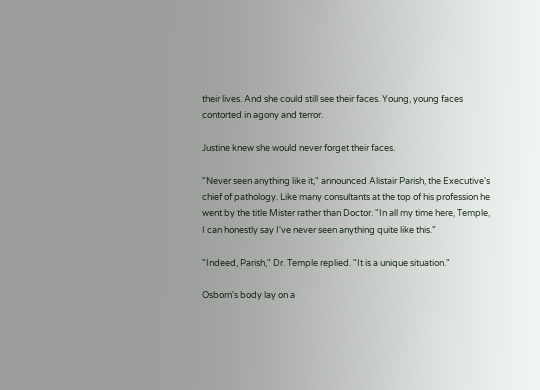their lives. And she could still see their faces. Young, young faces contorted in agony and terror.

Justine knew she would never forget their faces.

"Never seen anything like it," announced Alistair Parish, the Executive's chief of pathology. Like many consultants at the top of his profession he went by the title Mister rather than Doctor. "In all my time here, Temple, I can honestly say I've never seen anything quite like this."

"Indeed, Parish," Dr. Temple replied. "It is a unique situation."

Osborn's body lay on a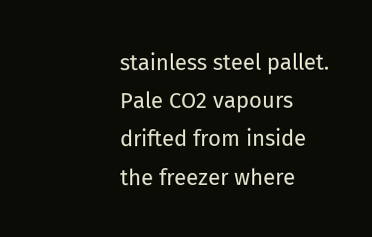stainless steel pallet. Pale CO2 vapours drifted from inside the freezer where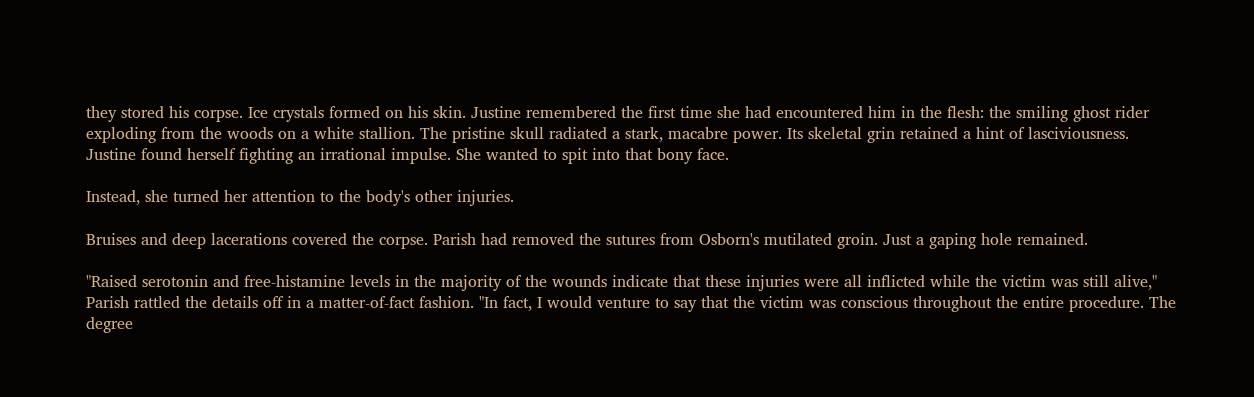they stored his corpse. Ice crystals formed on his skin. Justine remembered the first time she had encountered him in the flesh: the smiling ghost rider exploding from the woods on a white stallion. The pristine skull radiated a stark, macabre power. Its skeletal grin retained a hint of lasciviousness. Justine found herself fighting an irrational impulse. She wanted to spit into that bony face.

Instead, she turned her attention to the body's other injuries.

Bruises and deep lacerations covered the corpse. Parish had removed the sutures from Osborn's mutilated groin. Just a gaping hole remained.

"Raised serotonin and free-histamine levels in the majority of the wounds indicate that these injuries were all inflicted while the victim was still alive," Parish rattled the details off in a matter-of-fact fashion. "In fact, I would venture to say that the victim was conscious throughout the entire procedure. The degree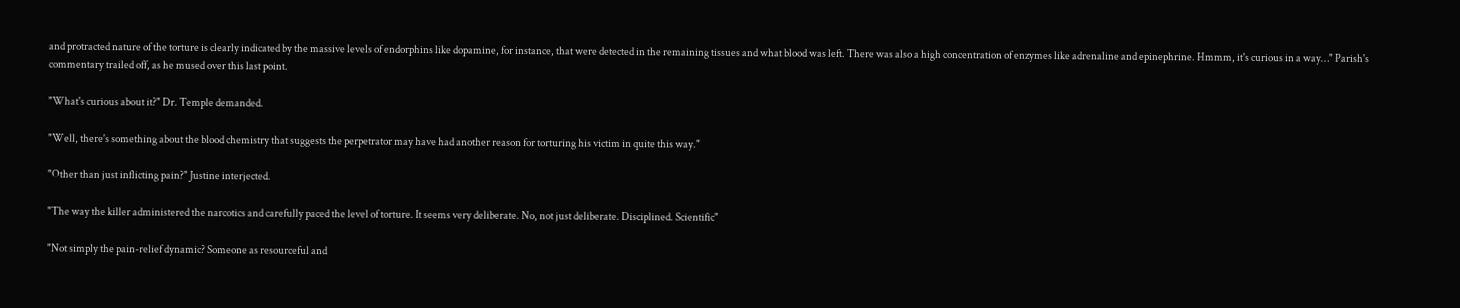and protracted nature of the torture is clearly indicated by the massive levels of endorphins like dopamine, for instance, that were detected in the remaining tissues and what blood was left. There was also a high concentration of enzymes like adrenaline and epinephrine. Hmmm, it's curious in a way…" Parish's commentary trailed off, as he mused over this last point.

"What's curious about it?" Dr. Temple demanded.

"Well, there's something about the blood chemistry that suggests the perpetrator may have had another reason for torturing his victim in quite this way."

"Other than just inflicting pain?" Justine interjected.

"The way the killer administered the narcotics and carefully paced the level of torture. It seems very deliberate. No, not just deliberate. Disciplined. Scientific"

"Not simply the pain-relief dynamic? Someone as resourceful and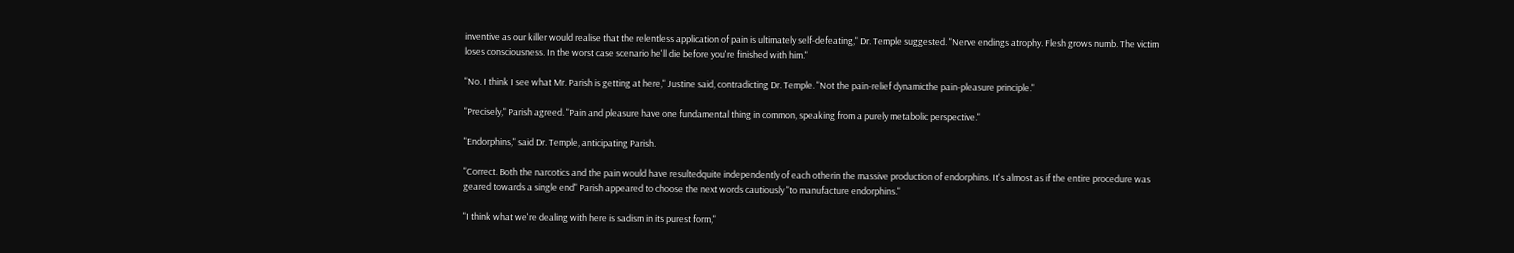inventive as our killer would realise that the relentless application of pain is ultimately self-defeating," Dr. Temple suggested. "Nerve endings atrophy. Flesh grows numb. The victim loses consciousness. In the worst case scenario he'll die before you're finished with him."

"No. I think I see what Mr. Parish is getting at here," Justine said, contradicting Dr. Temple. "Not the pain-relief dynamicthe pain-pleasure principle."

"Precisely," Parish agreed. "Pain and pleasure have one fundamental thing in common, speaking from a purely metabolic perspective."

"Endorphins," said Dr. Temple, anticipating Parish.

"Correct. Both the narcotics and the pain would have resultedquite independently of each otherin the massive production of endorphins. It's almost as if the entire procedure was geared towards a single end" Parish appeared to choose the next words cautiously "to manufacture endorphins."

"I think what we're dealing with here is sadism in its purest form,"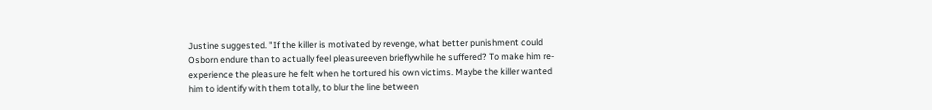Justine suggested. "If the killer is motivated by revenge, what better punishment could Osborn endure than to actually feel pleasureeven brieflywhile he suffered? To make him re-experience the pleasure he felt when he tortured his own victims. Maybe the killer wanted him to identify with them totally, to blur the line between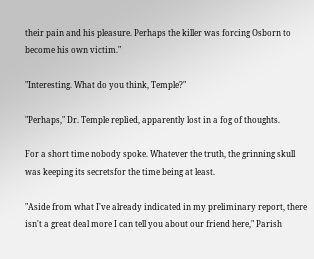their pain and his pleasure. Perhaps the killer was forcing Osborn to become his own victim."

"Interesting. What do you think, Temple?"

"Perhaps," Dr. Temple replied, apparently lost in a fog of thoughts.

For a short time nobody spoke. Whatever the truth, the grinning skull was keeping its secretsfor the time being at least.

"Aside from what I've already indicated in my preliminary report, there isn't a great deal more I can tell you about our friend here," Parish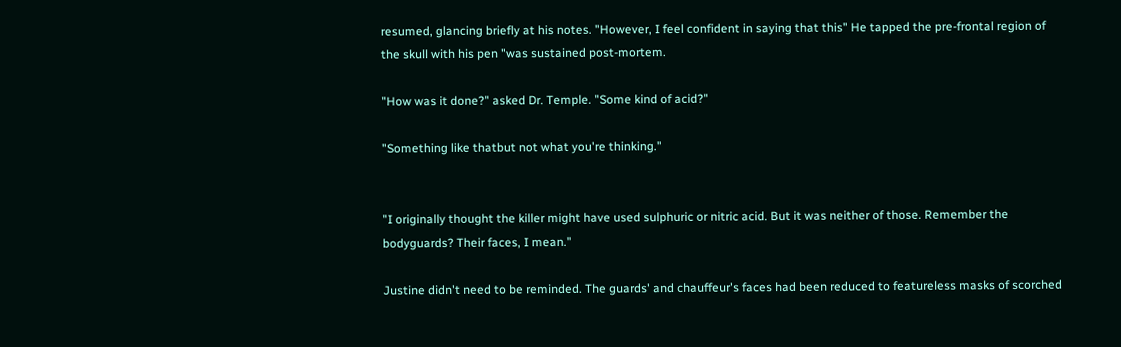resumed, glancing briefly at his notes. "However, I feel confident in saying that this" He tapped the pre-frontal region of the skull with his pen "was sustained post-mortem.

"How was it done?" asked Dr. Temple. "Some kind of acid?"

"Something like thatbut not what you're thinking."


"I originally thought the killer might have used sulphuric or nitric acid. But it was neither of those. Remember the bodyguards? Their faces, I mean."

Justine didn't need to be reminded. The guards' and chauffeur's faces had been reduced to featureless masks of scorched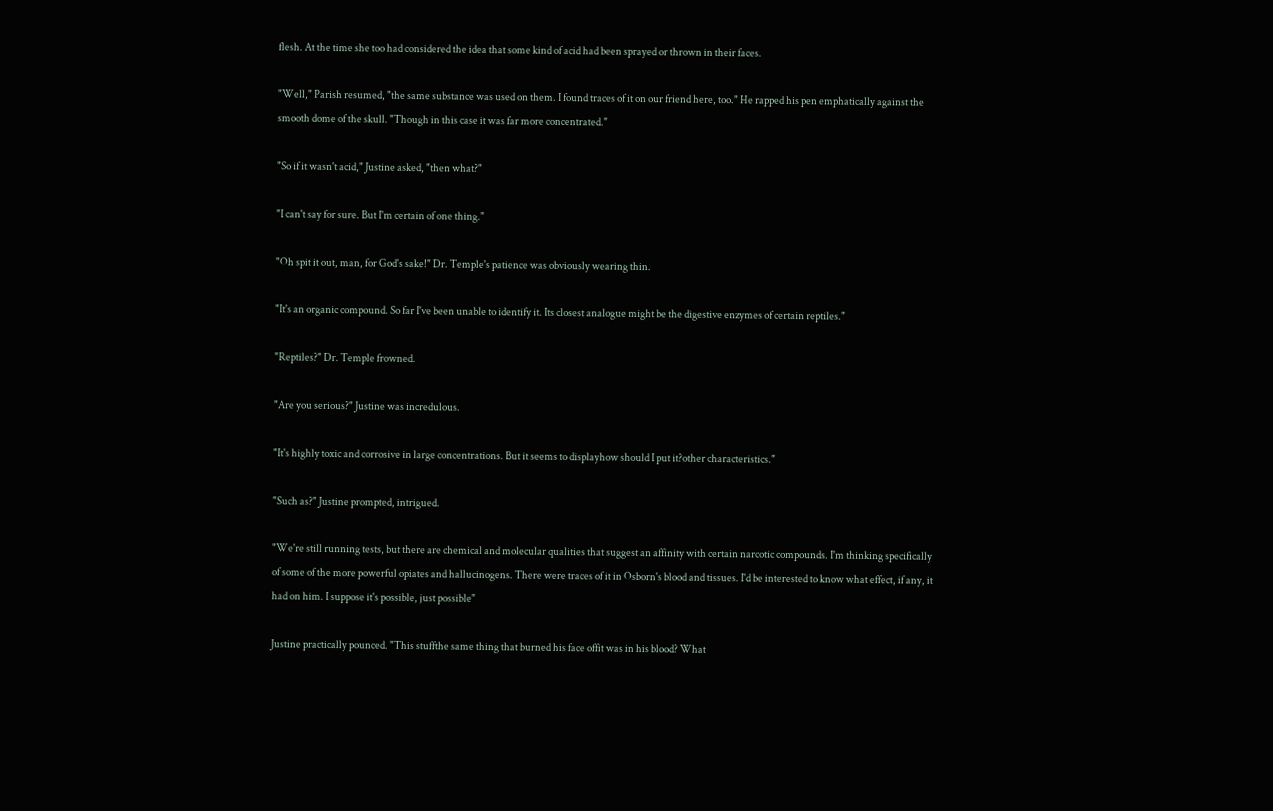flesh. At the time she too had considered the idea that some kind of acid had been sprayed or thrown in their faces.

"Well," Parish resumed, "the same substance was used on them. I found traces of it on our friend here, too." He rapped his pen emphatically against the smooth dome of the skull. "Though in this case it was far more concentrated."

"So if it wasn't acid," Justine asked, "then what?"

"I can't say for sure. But I'm certain of one thing."

"Oh spit it out, man, for God's sake!" Dr. Temple's patience was obviously wearing thin.

"It's an organic compound. So far I've been unable to identify it. Its closest analogue might be the digestive enzymes of certain reptiles."

"Reptiles?" Dr. Temple frowned.

"Are you serious?" Justine was incredulous.

"It's highly toxic and corrosive in large concentrations. But it seems to displayhow should I put it?other characteristics."

"Such as?" Justine prompted, intrigued.

"We're still running tests, but there are chemical and molecular qualities that suggest an affinity with certain narcotic compounds. I'm thinking specifically of some of the more powerful opiates and hallucinogens. There were traces of it in Osborn's blood and tissues. I'd be interested to know what effect, if any, it had on him. I suppose it's possible, just possible"

Justine practically pounced. "This stuffthe same thing that burned his face offit was in his blood? What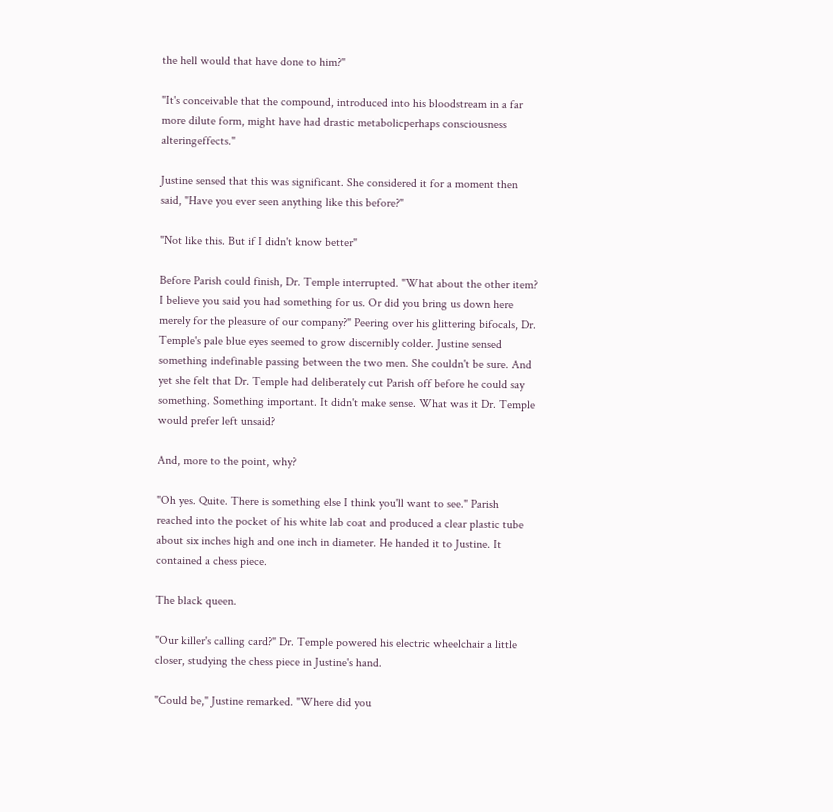the hell would that have done to him?"

"It's conceivable that the compound, introduced into his bloodstream in a far more dilute form, might have had drastic metabolicperhaps consciousness alteringeffects."

Justine sensed that this was significant. She considered it for a moment then said, "Have you ever seen anything like this before?"

"Not like this. But if I didn't know better"

Before Parish could finish, Dr. Temple interrupted. "What about the other item? I believe you said you had something for us. Or did you bring us down here merely for the pleasure of our company?" Peering over his glittering bifocals, Dr. Temple's pale blue eyes seemed to grow discernibly colder. Justine sensed something indefinable passing between the two men. She couldn't be sure. And yet she felt that Dr. Temple had deliberately cut Parish off before he could say something. Something important. It didn't make sense. What was it Dr. Temple would prefer left unsaid?

And, more to the point, why?

"Oh yes. Quite. There is something else I think you'll want to see." Parish reached into the pocket of his white lab coat and produced a clear plastic tube about six inches high and one inch in diameter. He handed it to Justine. It contained a chess piece.

The black queen.

"Our killer's calling card?" Dr. Temple powered his electric wheelchair a little closer, studying the chess piece in Justine's hand.

"Could be," Justine remarked. "Where did you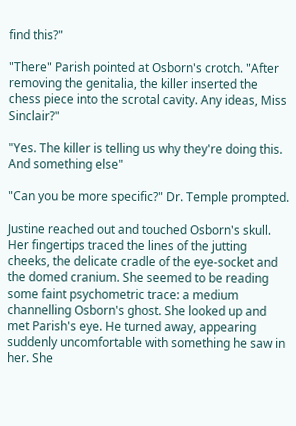find this?"

"There" Parish pointed at Osborn's crotch. "After removing the genitalia, the killer inserted the chess piece into the scrotal cavity. Any ideas, Miss Sinclair?"

"Yes. The killer is telling us why they're doing this. And something else"

"Can you be more specific?" Dr. Temple prompted.

Justine reached out and touched Osborn's skull. Her fingertips traced the lines of the jutting cheeks, the delicate cradle of the eye-socket and the domed cranium. She seemed to be reading some faint psychometric trace: a medium channelling Osborn's ghost. She looked up and met Parish's eye. He turned away, appearing suddenly uncomfortable with something he saw in her. She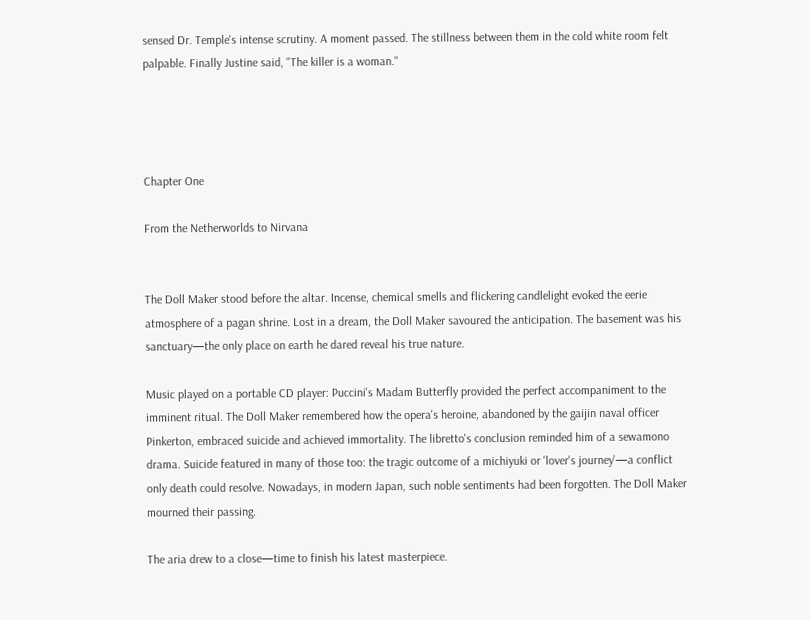sensed Dr. Temple's intense scrutiny. A moment passed. The stillness between them in the cold white room felt palpable. Finally Justine said, "The killer is a woman."




Chapter One

From the Netherworlds to Nirvana


The Doll Maker stood before the altar. Incense, chemical smells and flickering candlelight evoked the eerie atmosphere of a pagan shrine. Lost in a dream, the Doll Maker savoured the anticipation. The basement was his sanctuary—the only place on earth he dared reveal his true nature.

Music played on a portable CD player: Puccini's Madam Butterfly provided the perfect accompaniment to the imminent ritual. The Doll Maker remembered how the opera's heroine, abandoned by the gaijin naval officer Pinkerton, embraced suicide and achieved immortality. The libretto's conclusion reminded him of a sewamono drama. Suicide featured in many of those too: the tragic outcome of a michiyuki or 'lover's journey'—a conflict only death could resolve. Nowadays, in modern Japan, such noble sentiments had been forgotten. The Doll Maker mourned their passing.

The aria drew to a close—time to finish his latest masterpiece.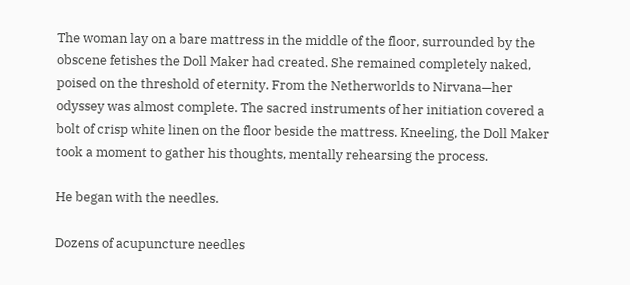The woman lay on a bare mattress in the middle of the floor, surrounded by the obscene fetishes the Doll Maker had created. She remained completely naked, poised on the threshold of eternity. From the Netherworlds to Nirvana—her odyssey was almost complete. The sacred instruments of her initiation covered a bolt of crisp white linen on the floor beside the mattress. Kneeling, the Doll Maker took a moment to gather his thoughts, mentally rehearsing the process.

He began with the needles.

Dozens of acupuncture needles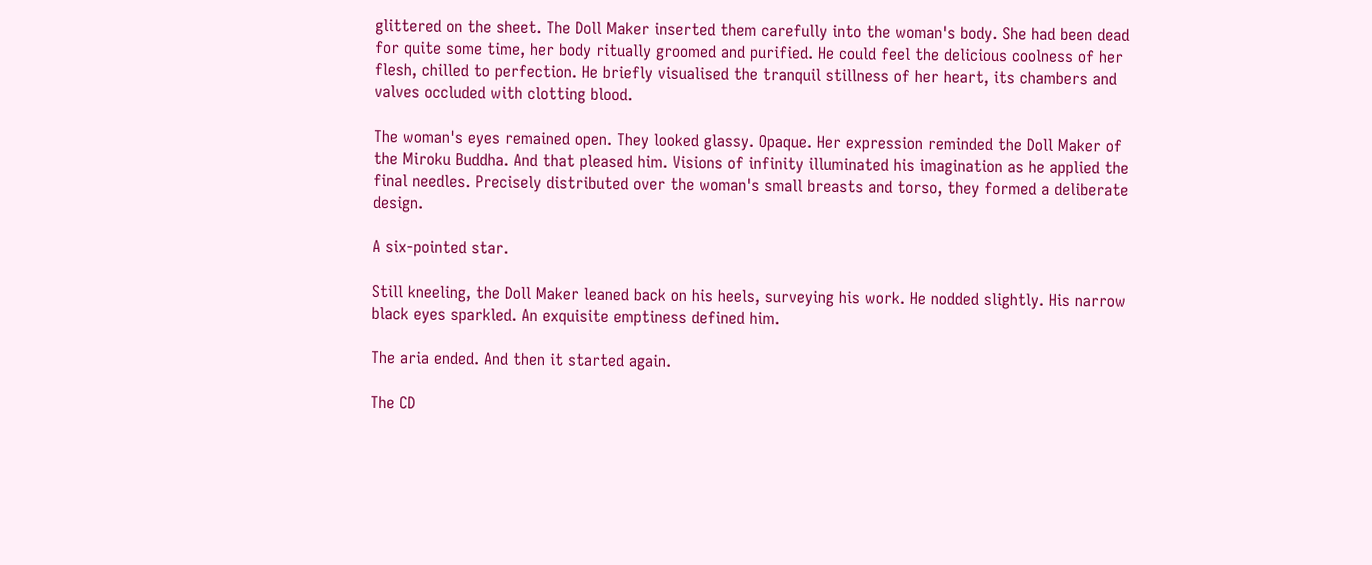glittered on the sheet. The Doll Maker inserted them carefully into the woman's body. She had been dead for quite some time, her body ritually groomed and purified. He could feel the delicious coolness of her flesh, chilled to perfection. He briefly visualised the tranquil stillness of her heart, its chambers and valves occluded with clotting blood.

The woman's eyes remained open. They looked glassy. Opaque. Her expression reminded the Doll Maker of the Miroku Buddha. And that pleased him. Visions of infinity illuminated his imagination as he applied the final needles. Precisely distributed over the woman's small breasts and torso, they formed a deliberate design.

A six-pointed star.

Still kneeling, the Doll Maker leaned back on his heels, surveying his work. He nodded slightly. His narrow black eyes sparkled. An exquisite emptiness defined him.

The aria ended. And then it started again.

The CD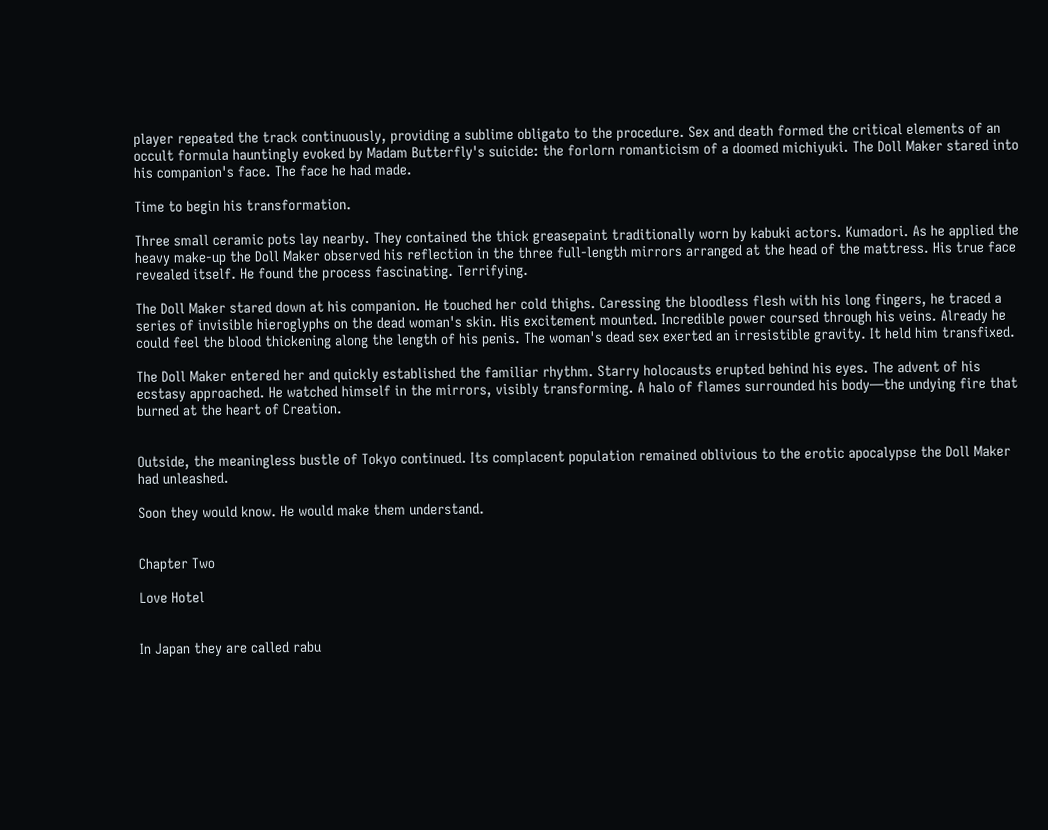player repeated the track continuously, providing a sublime obligato to the procedure. Sex and death formed the critical elements of an occult formula hauntingly evoked by Madam Butterfly's suicide: the forlorn romanticism of a doomed michiyuki. The Doll Maker stared into his companion's face. The face he had made.

Time to begin his transformation.

Three small ceramic pots lay nearby. They contained the thick greasepaint traditionally worn by kabuki actors. Kumadori. As he applied the heavy make-up the Doll Maker observed his reflection in the three full-length mirrors arranged at the head of the mattress. His true face revealed itself. He found the process fascinating. Terrifying.

The Doll Maker stared down at his companion. He touched her cold thighs. Caressing the bloodless flesh with his long fingers, he traced a series of invisible hieroglyphs on the dead woman's skin. His excitement mounted. Incredible power coursed through his veins. Already he could feel the blood thickening along the length of his penis. The woman's dead sex exerted an irresistible gravity. It held him transfixed.

The Doll Maker entered her and quickly established the familiar rhythm. Starry holocausts erupted behind his eyes. The advent of his ecstasy approached. He watched himself in the mirrors, visibly transforming. A halo of flames surrounded his body—the undying fire that burned at the heart of Creation.


Outside, the meaningless bustle of Tokyo continued. Its complacent population remained oblivious to the erotic apocalypse the Doll Maker had unleashed.

Soon they would know. He would make them understand.


Chapter Two

Love Hotel


In Japan they are called rabu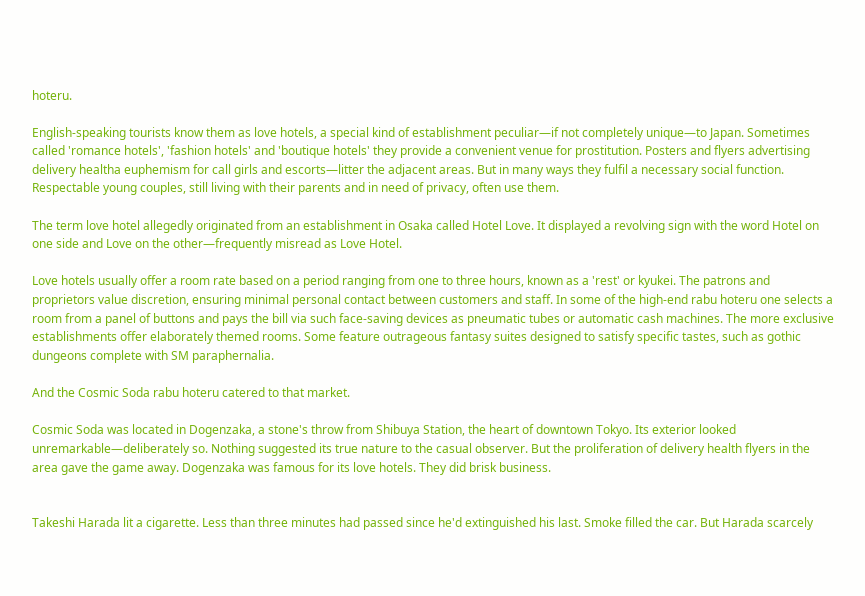hoteru.

English-speaking tourists know them as love hotels, a special kind of establishment peculiar—if not completely unique—to Japan. Sometimes called 'romance hotels', 'fashion hotels' and 'boutique hotels' they provide a convenient venue for prostitution. Posters and flyers advertising delivery healtha euphemism for call girls and escorts—litter the adjacent areas. But in many ways they fulfil a necessary social function. Respectable young couples, still living with their parents and in need of privacy, often use them.

The term love hotel allegedly originated from an establishment in Osaka called Hotel Love. It displayed a revolving sign with the word Hotel on one side and Love on the other—frequently misread as Love Hotel.

Love hotels usually offer a room rate based on a period ranging from one to three hours, known as a 'rest' or kyukei. The patrons and proprietors value discretion, ensuring minimal personal contact between customers and staff. In some of the high-end rabu hoteru one selects a room from a panel of buttons and pays the bill via such face-saving devices as pneumatic tubes or automatic cash machines. The more exclusive establishments offer elaborately themed rooms. Some feature outrageous fantasy suites designed to satisfy specific tastes, such as gothic dungeons complete with SM paraphernalia.

And the Cosmic Soda rabu hoteru catered to that market.

Cosmic Soda was located in Dogenzaka, a stone's throw from Shibuya Station, the heart of downtown Tokyo. Its exterior looked unremarkable—deliberately so. Nothing suggested its true nature to the casual observer. But the proliferation of delivery health flyers in the area gave the game away. Dogenzaka was famous for its love hotels. They did brisk business.


Takeshi Harada lit a cigarette. Less than three minutes had passed since he'd extinguished his last. Smoke filled the car. But Harada scarcely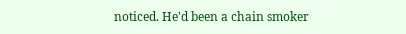noticed. He'd been a chain smoker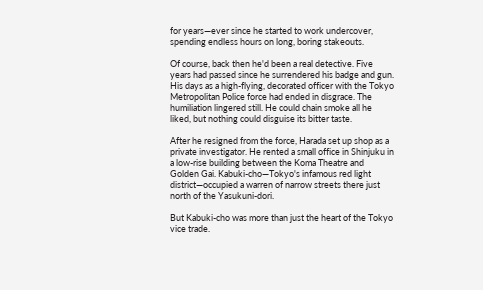for years—ever since he started to work undercover, spending endless hours on long, boring stakeouts.

Of course, back then he'd been a real detective. Five years had passed since he surrendered his badge and gun. His days as a high-flying, decorated officer with the Tokyo Metropolitan Police force had ended in disgrace. The humiliation lingered still. He could chain smoke all he liked, but nothing could disguise its bitter taste.

After he resigned from the force, Harada set up shop as a private investigator. He rented a small office in Shinjuku in a low-rise building between the Koma Theatre and Golden Gai. Kabuki-cho—Tokyo's infamous red light district—occupied a warren of narrow streets there just north of the Yasukuni-dori.

But Kabuki-cho was more than just the heart of the Tokyo vice trade.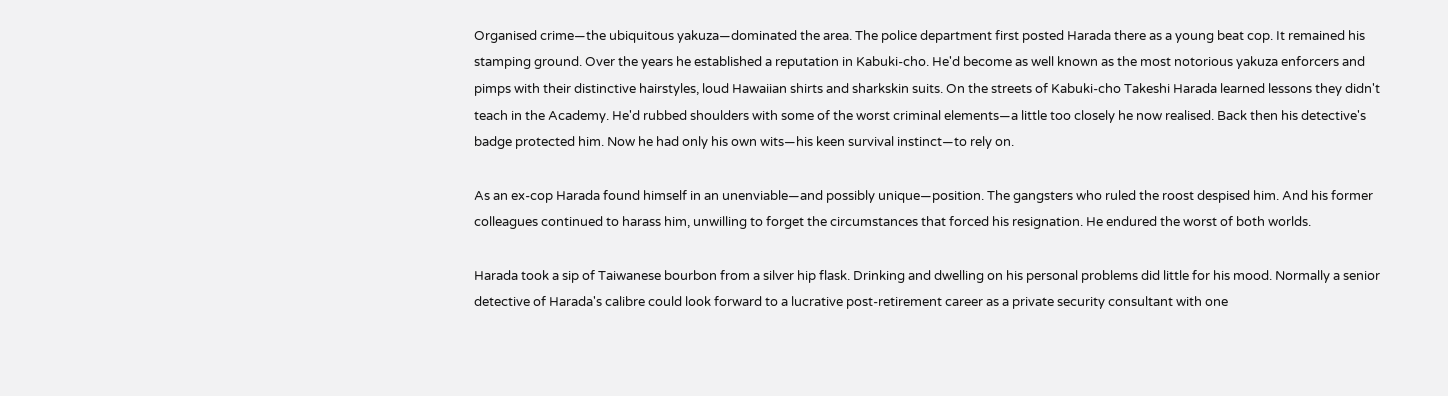Organised crime—the ubiquitous yakuza—dominated the area. The police department first posted Harada there as a young beat cop. It remained his stamping ground. Over the years he established a reputation in Kabuki-cho. He'd become as well known as the most notorious yakuza enforcers and pimps with their distinctive hairstyles, loud Hawaiian shirts and sharkskin suits. On the streets of Kabuki-cho Takeshi Harada learned lessons they didn't teach in the Academy. He'd rubbed shoulders with some of the worst criminal elements—a little too closely he now realised. Back then his detective's badge protected him. Now he had only his own wits—his keen survival instinct—to rely on.

As an ex-cop Harada found himself in an unenviable—and possibly unique—position. The gangsters who ruled the roost despised him. And his former colleagues continued to harass him, unwilling to forget the circumstances that forced his resignation. He endured the worst of both worlds.

Harada took a sip of Taiwanese bourbon from a silver hip flask. Drinking and dwelling on his personal problems did little for his mood. Normally a senior detective of Harada's calibre could look forward to a lucrative post-retirement career as a private security consultant with one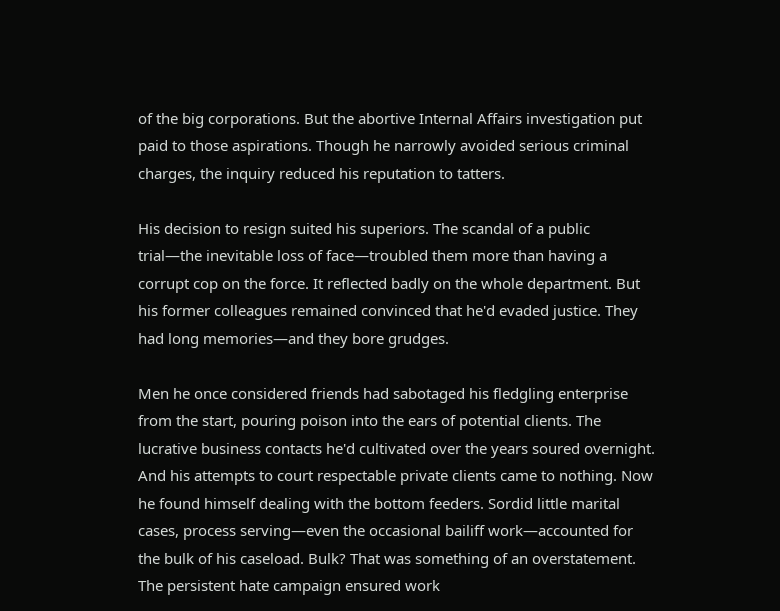of the big corporations. But the abortive Internal Affairs investigation put paid to those aspirations. Though he narrowly avoided serious criminal charges, the inquiry reduced his reputation to tatters.

His decision to resign suited his superiors. The scandal of a public trial—the inevitable loss of face—troubled them more than having a corrupt cop on the force. It reflected badly on the whole department. But his former colleagues remained convinced that he'd evaded justice. They had long memories—and they bore grudges.

Men he once considered friends had sabotaged his fledgling enterprise from the start, pouring poison into the ears of potential clients. The lucrative business contacts he'd cultivated over the years soured overnight. And his attempts to court respectable private clients came to nothing. Now he found himself dealing with the bottom feeders. Sordid little marital cases, process serving—even the occasional bailiff work—accounted for the bulk of his caseload. Bulk? That was something of an overstatement. The persistent hate campaign ensured work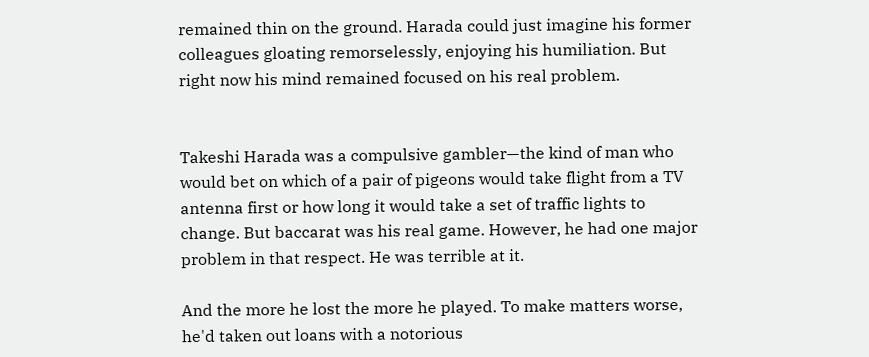remained thin on the ground. Harada could just imagine his former colleagues gloating remorselessly, enjoying his humiliation. But right now his mind remained focused on his real problem.


Takeshi Harada was a compulsive gambler—the kind of man who would bet on which of a pair of pigeons would take flight from a TV antenna first or how long it would take a set of traffic lights to change. But baccarat was his real game. However, he had one major problem in that respect. He was terrible at it.

And the more he lost the more he played. To make matters worse, he'd taken out loans with a notorious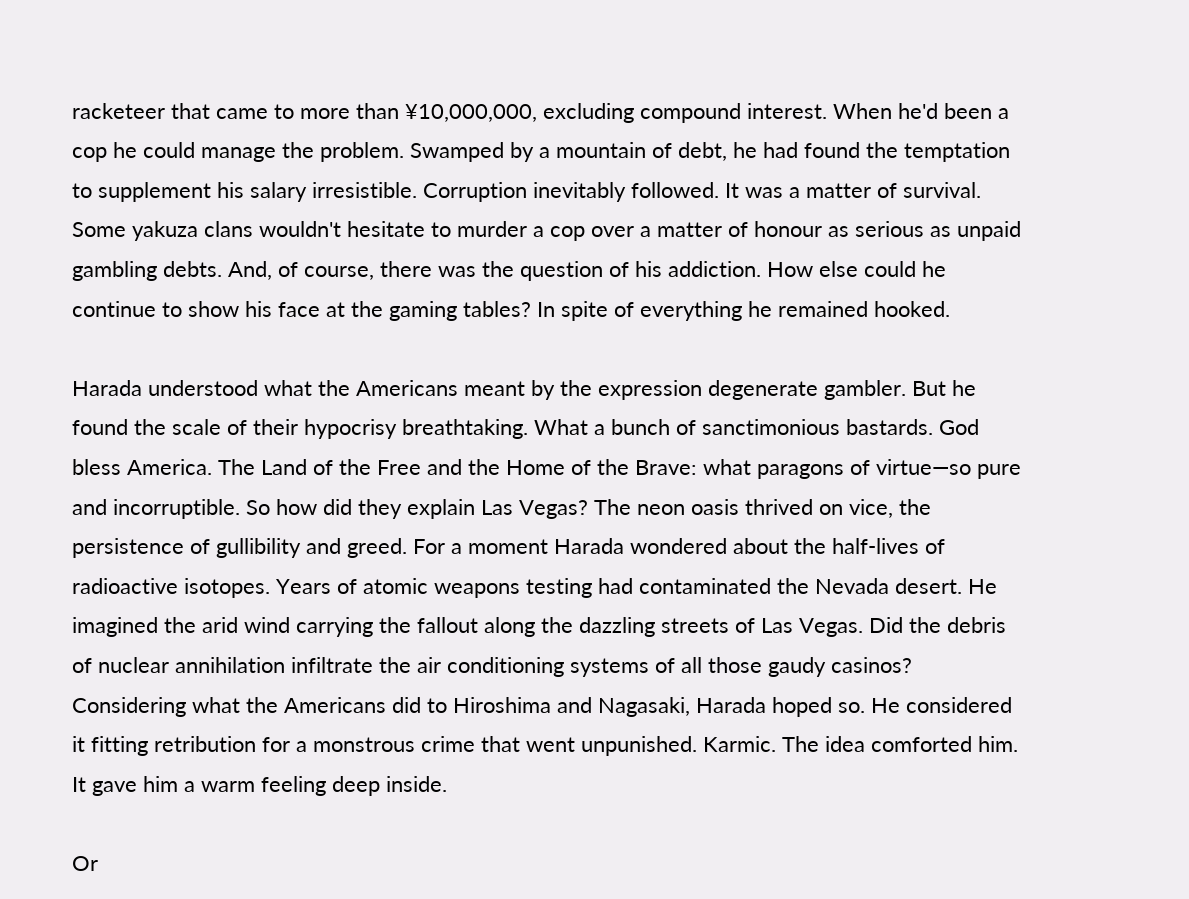racketeer that came to more than ¥10,000,000, excluding compound interest. When he'd been a cop he could manage the problem. Swamped by a mountain of debt, he had found the temptation to supplement his salary irresistible. Corruption inevitably followed. It was a matter of survival. Some yakuza clans wouldn't hesitate to murder a cop over a matter of honour as serious as unpaid gambling debts. And, of course, there was the question of his addiction. How else could he continue to show his face at the gaming tables? In spite of everything he remained hooked.

Harada understood what the Americans meant by the expression degenerate gambler. But he found the scale of their hypocrisy breathtaking. What a bunch of sanctimonious bastards. God bless America. The Land of the Free and the Home of the Brave: what paragons of virtue—so pure and incorruptible. So how did they explain Las Vegas? The neon oasis thrived on vice, the persistence of gullibility and greed. For a moment Harada wondered about the half-lives of radioactive isotopes. Years of atomic weapons testing had contaminated the Nevada desert. He imagined the arid wind carrying the fallout along the dazzling streets of Las Vegas. Did the debris of nuclear annihilation infiltrate the air conditioning systems of all those gaudy casinos? Considering what the Americans did to Hiroshima and Nagasaki, Harada hoped so. He considered it fitting retribution for a monstrous crime that went unpunished. Karmic. The idea comforted him. It gave him a warm feeling deep inside.

Or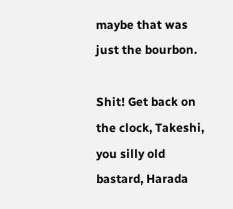maybe that was just the bourbon.

Shit! Get back on the clock, Takeshi, you silly old bastard, Harada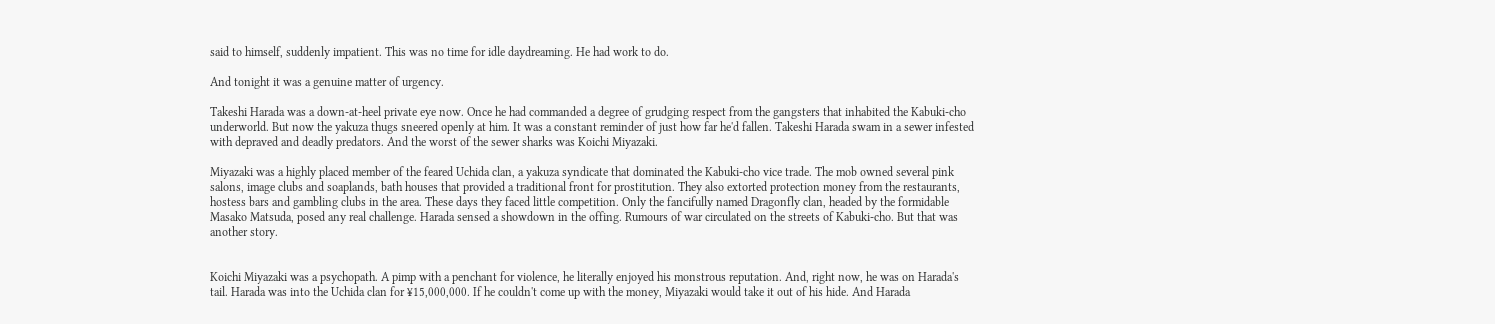said to himself, suddenly impatient. This was no time for idle daydreaming. He had work to do.

And tonight it was a genuine matter of urgency.

Takeshi Harada was a down-at-heel private eye now. Once he had commanded a degree of grudging respect from the gangsters that inhabited the Kabuki-cho underworld. But now the yakuza thugs sneered openly at him. It was a constant reminder of just how far he'd fallen. Takeshi Harada swam in a sewer infested with depraved and deadly predators. And the worst of the sewer sharks was Koichi Miyazaki.

Miyazaki was a highly placed member of the feared Uchida clan, a yakuza syndicate that dominated the Kabuki-cho vice trade. The mob owned several pink salons, image clubs and soaplands, bath houses that provided a traditional front for prostitution. They also extorted protection money from the restaurants, hostess bars and gambling clubs in the area. These days they faced little competition. Only the fancifully named Dragonfly clan, headed by the formidable Masako Matsuda, posed any real challenge. Harada sensed a showdown in the offing. Rumours of war circulated on the streets of Kabuki-cho. But that was another story.


Koichi Miyazaki was a psychopath. A pimp with a penchant for violence, he literally enjoyed his monstrous reputation. And, right now, he was on Harada's tail. Harada was into the Uchida clan for ¥15,000,000. If he couldn't come up with the money, Miyazaki would take it out of his hide. And Harada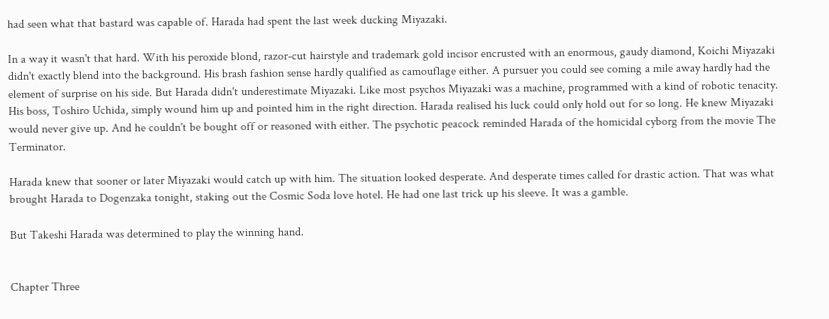had seen what that bastard was capable of. Harada had spent the last week ducking Miyazaki.

In a way it wasn't that hard. With his peroxide blond, razor-cut hairstyle and trademark gold incisor encrusted with an enormous, gaudy diamond, Koichi Miyazaki didn't exactly blend into the background. His brash fashion sense hardly qualified as camouflage either. A pursuer you could see coming a mile away hardly had the element of surprise on his side. But Harada didn't underestimate Miyazaki. Like most psychos Miyazaki was a machine, programmed with a kind of robotic tenacity. His boss, Toshiro Uchida, simply wound him up and pointed him in the right direction. Harada realised his luck could only hold out for so long. He knew Miyazaki would never give up. And he couldn't be bought off or reasoned with either. The psychotic peacock reminded Harada of the homicidal cyborg from the movie The Terminator.

Harada knew that sooner or later Miyazaki would catch up with him. The situation looked desperate. And desperate times called for drastic action. That was what brought Harada to Dogenzaka tonight, staking out the Cosmic Soda love hotel. He had one last trick up his sleeve. It was a gamble.

But Takeshi Harada was determined to play the winning hand.


Chapter Three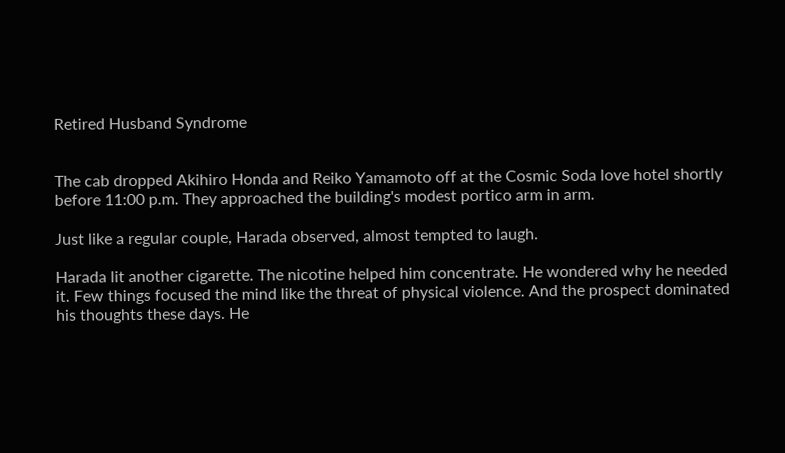Retired Husband Syndrome


The cab dropped Akihiro Honda and Reiko Yamamoto off at the Cosmic Soda love hotel shortly before 11:00 p.m. They approached the building's modest portico arm in arm.

Just like a regular couple, Harada observed, almost tempted to laugh.

Harada lit another cigarette. The nicotine helped him concentrate. He wondered why he needed it. Few things focused the mind like the threat of physical violence. And the prospect dominated his thoughts these days. He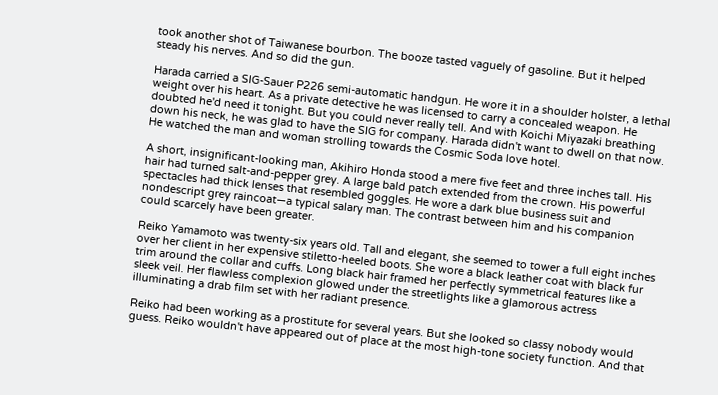took another shot of Taiwanese bourbon. The booze tasted vaguely of gasoline. But it helped steady his nerves. And so did the gun.

Harada carried a SIG-Sauer P226 semi-automatic handgun. He wore it in a shoulder holster, a lethal weight over his heart. As a private detective he was licensed to carry a concealed weapon. He doubted he'd need it tonight. But you could never really tell. And with Koichi Miyazaki breathing down his neck, he was glad to have the SIG for company. Harada didn't want to dwell on that now. He watched the man and woman strolling towards the Cosmic Soda love hotel.

A short, insignificant-looking man, Akihiro Honda stood a mere five feet and three inches tall. His hair had turned salt-and-pepper grey. A large bald patch extended from the crown. His powerful spectacles had thick lenses that resembled goggles. He wore a dark blue business suit and nondescript grey raincoat—a typical salary man. The contrast between him and his companion could scarcely have been greater.

Reiko Yamamoto was twenty-six years old. Tall and elegant, she seemed to tower a full eight inches over her client in her expensive stiletto-heeled boots. She wore a black leather coat with black fur trim around the collar and cuffs. Long black hair framed her perfectly symmetrical features like a sleek veil. Her flawless complexion glowed under the streetlights like a glamorous actress illuminating a drab film set with her radiant presence.

Reiko had been working as a prostitute for several years. But she looked so classy nobody would guess. Reiko wouldn't have appeared out of place at the most high-tone society function. And that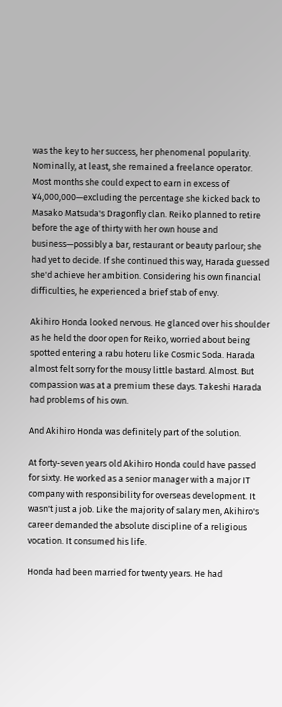was the key to her success, her phenomenal popularity. Nominally, at least, she remained a freelance operator. Most months she could expect to earn in excess of ¥4,000,000—excluding the percentage she kicked back to Masako Matsuda's Dragonfly clan. Reiko planned to retire before the age of thirty with her own house and business—possibly a bar, restaurant or beauty parlour; she had yet to decide. If she continued this way, Harada guessed she'd achieve her ambition. Considering his own financial difficulties, he experienced a brief stab of envy.

Akihiro Honda looked nervous. He glanced over his shoulder as he held the door open for Reiko, worried about being spotted entering a rabu hoteru like Cosmic Soda. Harada almost felt sorry for the mousy little bastard. Almost. But compassion was at a premium these days. Takeshi Harada had problems of his own.

And Akihiro Honda was definitely part of the solution.

At forty-seven years old Akihiro Honda could have passed for sixty. He worked as a senior manager with a major IT company with responsibility for overseas development. It wasn't just a job. Like the majority of salary men, Akihiro's career demanded the absolute discipline of a religious vocation. It consumed his life.

Honda had been married for twenty years. He had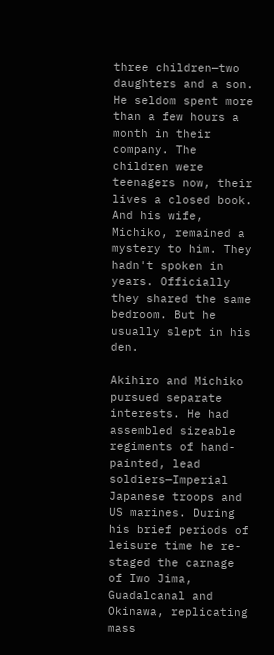three children—two daughters and a son. He seldom spent more than a few hours a month in their company. The children were teenagers now, their lives a closed book. And his wife, Michiko, remained a mystery to him. They hadn't spoken in years. Officially they shared the same bedroom. But he usually slept in his den.

Akihiro and Michiko pursued separate interests. He had assembled sizeable regiments of hand-painted, lead soldiers—Imperial Japanese troops and US marines. During his brief periods of leisure time he re-staged the carnage of Iwo Jima, Guadalcanal and Okinawa, replicating mass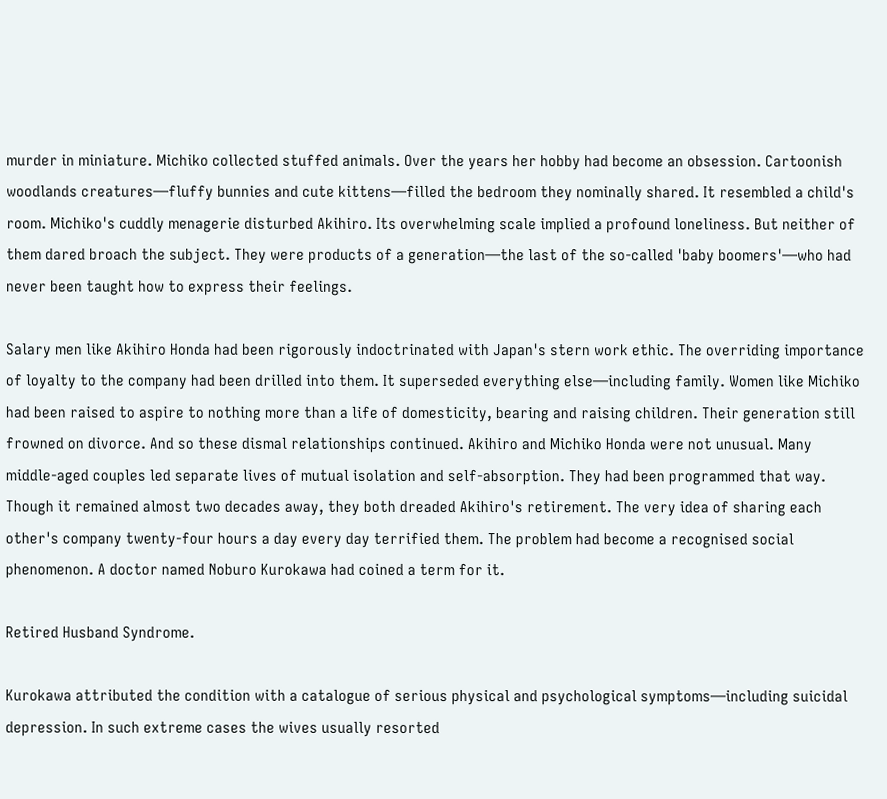murder in miniature. Michiko collected stuffed animals. Over the years her hobby had become an obsession. Cartoonish woodlands creatures—fluffy bunnies and cute kittens—filled the bedroom they nominally shared. It resembled a child's room. Michiko's cuddly menagerie disturbed Akihiro. Its overwhelming scale implied a profound loneliness. But neither of them dared broach the subject. They were products of a generation—the last of the so-called 'baby boomers'—who had never been taught how to express their feelings.

Salary men like Akihiro Honda had been rigorously indoctrinated with Japan's stern work ethic. The overriding importance of loyalty to the company had been drilled into them. It superseded everything else—including family. Women like Michiko had been raised to aspire to nothing more than a life of domesticity, bearing and raising children. Their generation still frowned on divorce. And so these dismal relationships continued. Akihiro and Michiko Honda were not unusual. Many middle-aged couples led separate lives of mutual isolation and self-absorption. They had been programmed that way. Though it remained almost two decades away, they both dreaded Akihiro's retirement. The very idea of sharing each other's company twenty-four hours a day every day terrified them. The problem had become a recognised social phenomenon. A doctor named Noburo Kurokawa had coined a term for it.

Retired Husband Syndrome.

Kurokawa attributed the condition with a catalogue of serious physical and psychological symptoms—including suicidal depression. In such extreme cases the wives usually resorted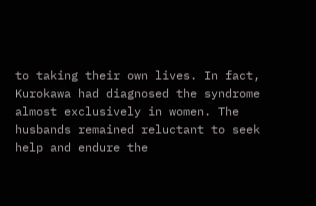to taking their own lives. In fact, Kurokawa had diagnosed the syndrome almost exclusively in women. The husbands remained reluctant to seek help and endure the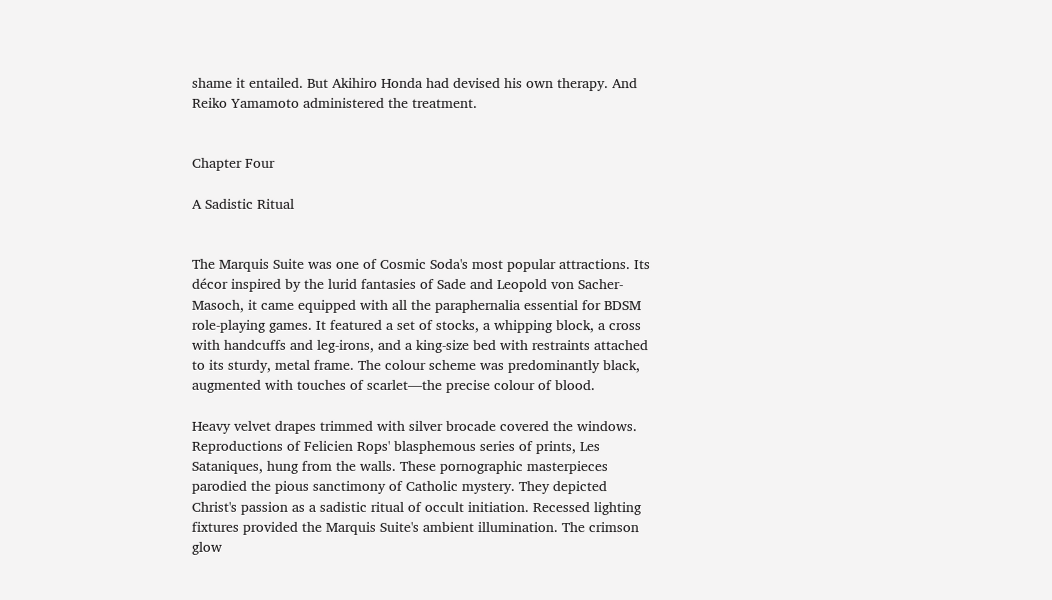shame it entailed. But Akihiro Honda had devised his own therapy. And Reiko Yamamoto administered the treatment.


Chapter Four

A Sadistic Ritual


The Marquis Suite was one of Cosmic Soda's most popular attractions. Its décor inspired by the lurid fantasies of Sade and Leopold von Sacher-Masoch, it came equipped with all the paraphernalia essential for BDSM role-playing games. It featured a set of stocks, a whipping block, a cross with handcuffs and leg-irons, and a king-size bed with restraints attached to its sturdy, metal frame. The colour scheme was predominantly black, augmented with touches of scarlet—the precise colour of blood.

Heavy velvet drapes trimmed with silver brocade covered the windows. Reproductions of Felicien Rops' blasphemous series of prints, Les Sataniques, hung from the walls. These pornographic masterpieces parodied the pious sanctimony of Catholic mystery. They depicted Christ's passion as a sadistic ritual of occult initiation. Recessed lighting fixtures provided the Marquis Suite's ambient illumination. The crimson glow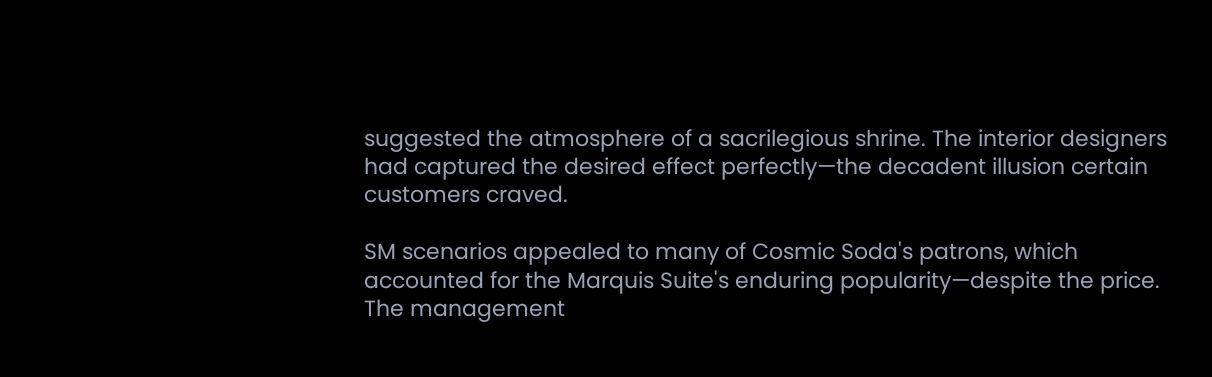suggested the atmosphere of a sacrilegious shrine. The interior designers had captured the desired effect perfectly—the decadent illusion certain customers craved.

SM scenarios appealed to many of Cosmic Soda's patrons, which accounted for the Marquis Suite's enduring popularity—despite the price. The management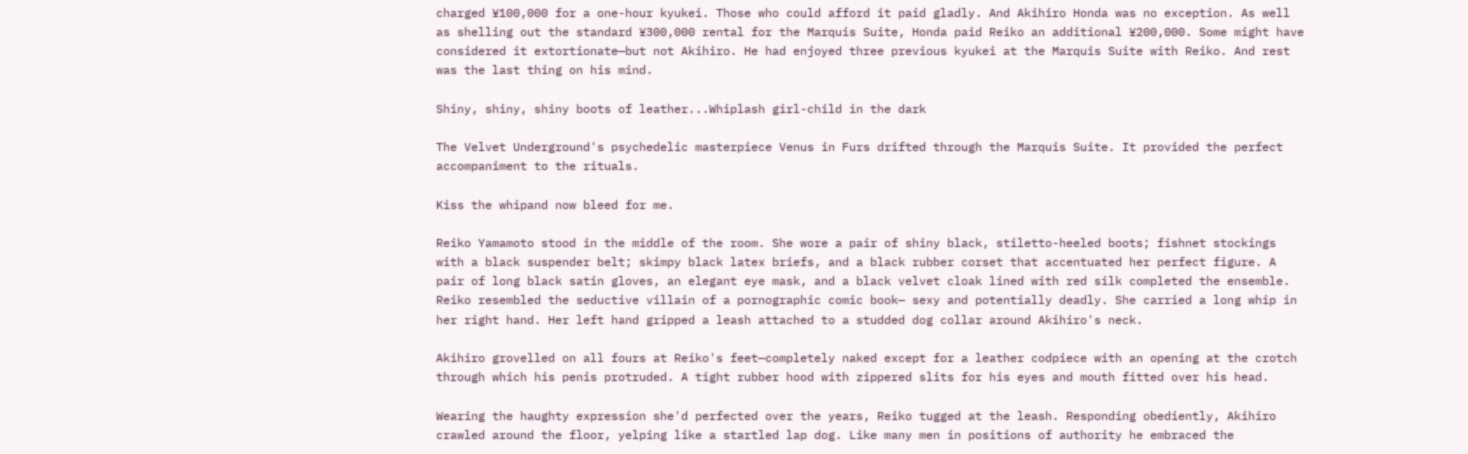charged ¥100,000 for a one-hour kyukei. Those who could afford it paid gladly. And Akihiro Honda was no exception. As well as shelling out the standard ¥300,000 rental for the Marquis Suite, Honda paid Reiko an additional ¥200,000. Some might have considered it extortionate—but not Akihiro. He had enjoyed three previous kyukei at the Marquis Suite with Reiko. And rest was the last thing on his mind.

Shiny, shiny, shiny boots of leather...Whiplash girl-child in the dark

The Velvet Underground's psychedelic masterpiece Venus in Furs drifted through the Marquis Suite. It provided the perfect accompaniment to the rituals.

Kiss the whipand now bleed for me.

Reiko Yamamoto stood in the middle of the room. She wore a pair of shiny black, stiletto-heeled boots; fishnet stockings with a black suspender belt; skimpy black latex briefs, and a black rubber corset that accentuated her perfect figure. A pair of long black satin gloves, an elegant eye mask, and a black velvet cloak lined with red silk completed the ensemble. Reiko resembled the seductive villain of a pornographic comic book— sexy and potentially deadly. She carried a long whip in her right hand. Her left hand gripped a leash attached to a studded dog collar around Akihiro's neck.

Akihiro grovelled on all fours at Reiko's feet—completely naked except for a leather codpiece with an opening at the crotch through which his penis protruded. A tight rubber hood with zippered slits for his eyes and mouth fitted over his head.

Wearing the haughty expression she'd perfected over the years, Reiko tugged at the leash. Responding obediently, Akihiro crawled around the floor, yelping like a startled lap dog. Like many men in positions of authority he embraced the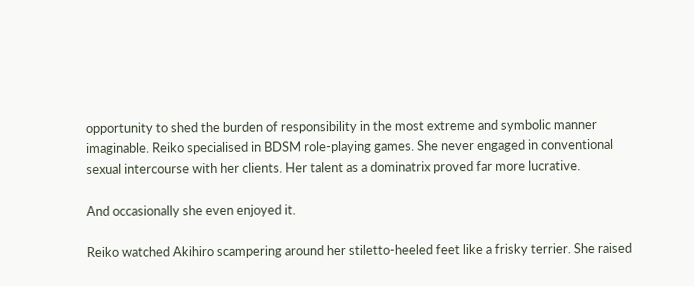opportunity to shed the burden of responsibility in the most extreme and symbolic manner imaginable. Reiko specialised in BDSM role-playing games. She never engaged in conventional sexual intercourse with her clients. Her talent as a dominatrix proved far more lucrative.

And occasionally she even enjoyed it.

Reiko watched Akihiro scampering around her stiletto-heeled feet like a frisky terrier. She raised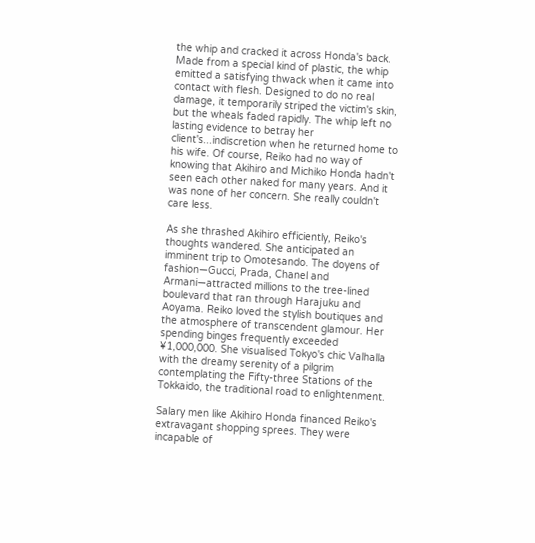the whip and cracked it across Honda's back. Made from a special kind of plastic, the whip emitted a satisfying thwack when it came into contact with flesh. Designed to do no real damage, it temporarily striped the victim's skin, but the wheals faded rapidly. The whip left no lasting evidence to betray her client's...indiscretion when he returned home to his wife. Of course, Reiko had no way of knowing that Akihiro and Michiko Honda hadn't seen each other naked for many years. And it was none of her concern. She really couldn't care less.

As she thrashed Akihiro efficiently, Reiko's thoughts wandered. She anticipated an imminent trip to Omotesando. The doyens of fashion—Gucci, Prada, Chanel and Armani—attracted millions to the tree-lined boulevard that ran through Harajuku and Aoyama. Reiko loved the stylish boutiques and the atmosphere of transcendent glamour. Her spending binges frequently exceeded ¥1,000,000. She visualised Tokyo's chic Valhalla with the dreamy serenity of a pilgrim contemplating the Fifty-three Stations of the Tokkaido, the traditional road to enlightenment.

Salary men like Akihiro Honda financed Reiko's extravagant shopping sprees. They were incapable of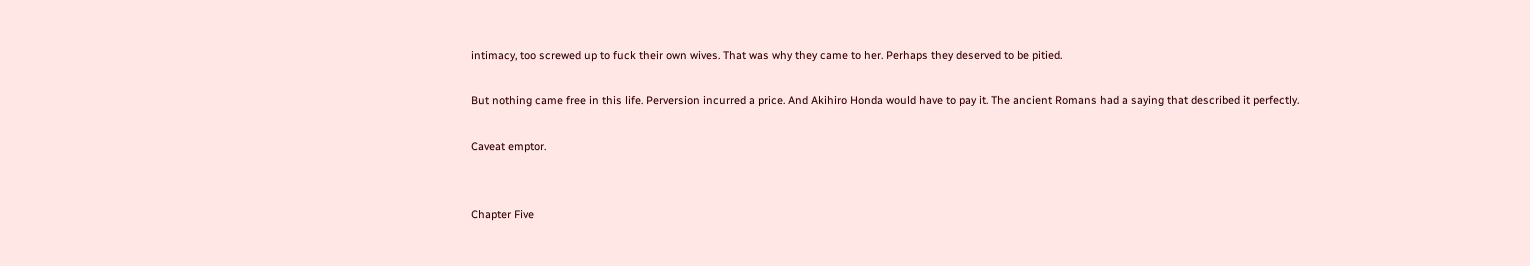intimacy, too screwed up to fuck their own wives. That was why they came to her. Perhaps they deserved to be pitied.

But nothing came free in this life. Perversion incurred a price. And Akihiro Honda would have to pay it. The ancient Romans had a saying that described it perfectly.

Caveat emptor.


Chapter Five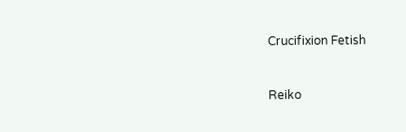Crucifixion Fetish


Reiko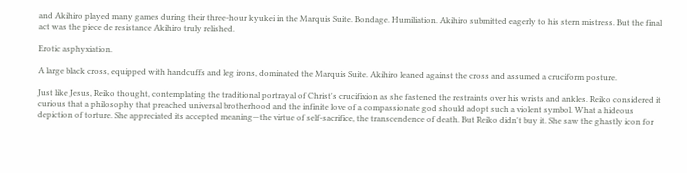and Akihiro played many games during their three-hour kyukei in the Marquis Suite. Bondage. Humiliation. Akihiro submitted eagerly to his stern mistress. But the final act was the piece de resistance Akihiro truly relished.

Erotic asphyxiation.

A large black cross, equipped with handcuffs and leg irons, dominated the Marquis Suite. Akihiro leaned against the cross and assumed a cruciform posture.

Just like Jesus, Reiko thought, contemplating the traditional portrayal of Christ's crucifixion as she fastened the restraints over his wrists and ankles. Reiko considered it curious that a philosophy that preached universal brotherhood and the infinite love of a compassionate god should adopt such a violent symbol. What a hideous depiction of torture. She appreciated its accepted meaning—the virtue of self-sacrifice, the transcendence of death. But Reiko didn't buy it. She saw the ghastly icon for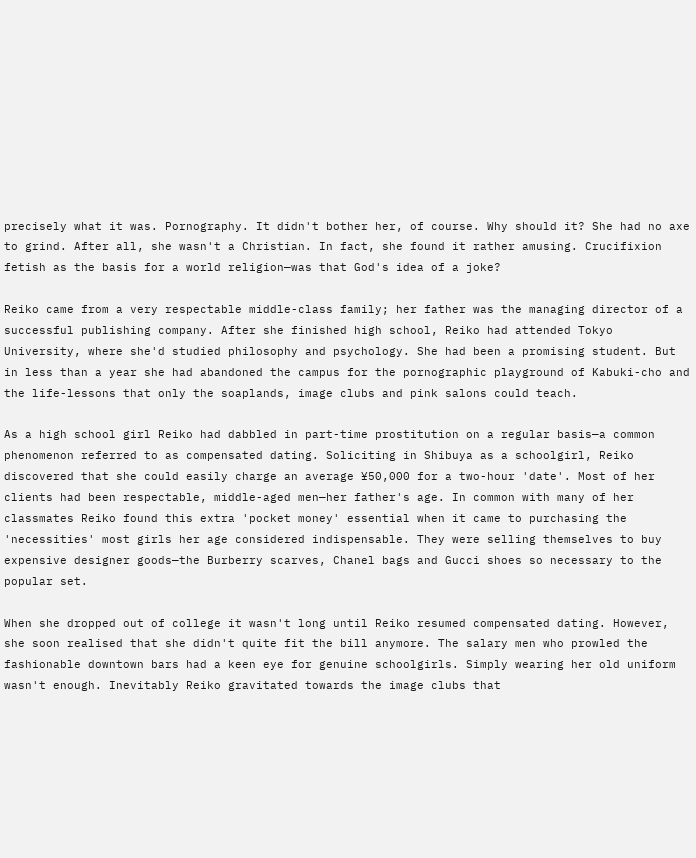precisely what it was. Pornography. It didn't bother her, of course. Why should it? She had no axe to grind. After all, she wasn't a Christian. In fact, she found it rather amusing. Crucifixion fetish as the basis for a world religion—was that God's idea of a joke?

Reiko came from a very respectable middle-class family; her father was the managing director of a successful publishing company. After she finished high school, Reiko had attended Tokyo University, where she'd studied philosophy and psychology. She had been a promising student. But in less than a year she had abandoned the campus for the pornographic playground of Kabuki-cho and the life-lessons that only the soaplands, image clubs and pink salons could teach.

As a high school girl Reiko had dabbled in part-time prostitution on a regular basis—a common phenomenon referred to as compensated dating. Soliciting in Shibuya as a schoolgirl, Reiko discovered that she could easily charge an average ¥50,000 for a two-hour 'date'. Most of her clients had been respectable, middle-aged men—her father's age. In common with many of her classmates Reiko found this extra 'pocket money' essential when it came to purchasing the 'necessities' most girls her age considered indispensable. They were selling themselves to buy expensive designer goods—the Burberry scarves, Chanel bags and Gucci shoes so necessary to the popular set.

When she dropped out of college it wasn't long until Reiko resumed compensated dating. However, she soon realised that she didn't quite fit the bill anymore. The salary men who prowled the fashionable downtown bars had a keen eye for genuine schoolgirls. Simply wearing her old uniform wasn't enough. Inevitably Reiko gravitated towards the image clubs that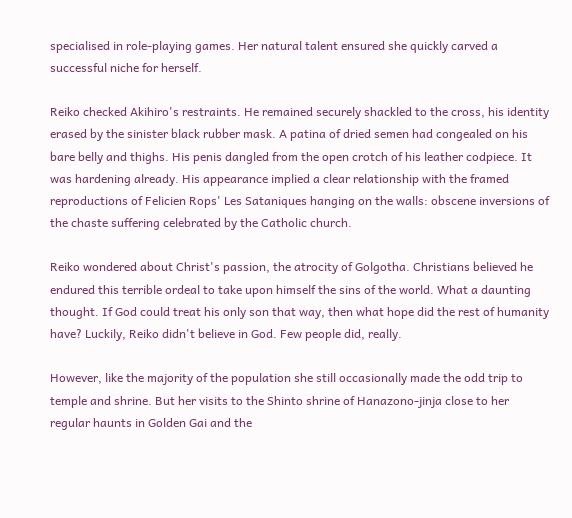specialised in role-playing games. Her natural talent ensured she quickly carved a successful niche for herself.

Reiko checked Akihiro's restraints. He remained securely shackled to the cross, his identity erased by the sinister black rubber mask. A patina of dried semen had congealed on his bare belly and thighs. His penis dangled from the open crotch of his leather codpiece. It was hardening already. His appearance implied a clear relationship with the framed reproductions of Felicien Rops' Les Sataniques hanging on the walls: obscene inversions of the chaste suffering celebrated by the Catholic church.

Reiko wondered about Christ's passion, the atrocity of Golgotha. Christians believed he endured this terrible ordeal to take upon himself the sins of the world. What a daunting thought. If God could treat his only son that way, then what hope did the rest of humanity have? Luckily, Reiko didn't believe in God. Few people did, really.

However, like the majority of the population she still occasionally made the odd trip to temple and shrine. But her visits to the Shinto shrine of Hanazono-jinja close to her regular haunts in Golden Gai and the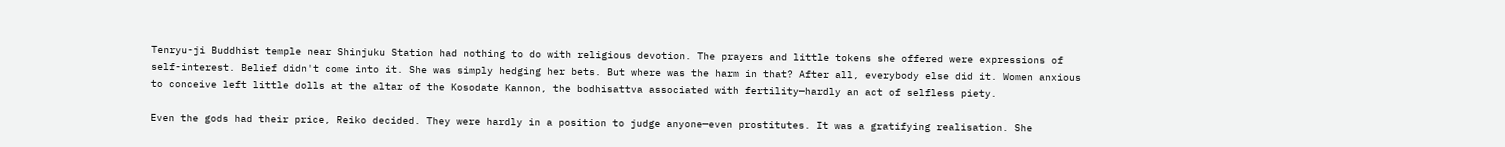Tenryu-ji Buddhist temple near Shinjuku Station had nothing to do with religious devotion. The prayers and little tokens she offered were expressions of self-interest. Belief didn't come into it. She was simply hedging her bets. But where was the harm in that? After all, everybody else did it. Women anxious to conceive left little dolls at the altar of the Kosodate Kannon, the bodhisattva associated with fertility—hardly an act of selfless piety.

Even the gods had their price, Reiko decided. They were hardly in a position to judge anyone—even prostitutes. It was a gratifying realisation. She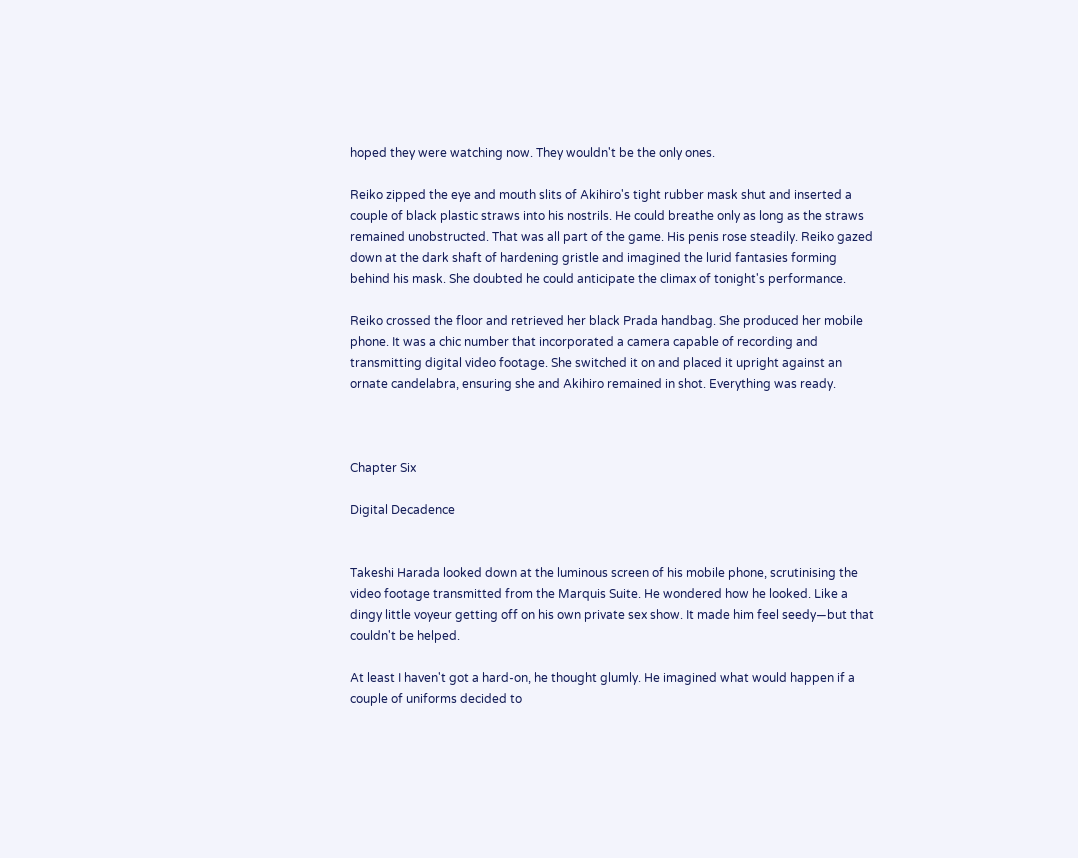hoped they were watching now. They wouldn't be the only ones.

Reiko zipped the eye and mouth slits of Akihiro's tight rubber mask shut and inserted a couple of black plastic straws into his nostrils. He could breathe only as long as the straws remained unobstructed. That was all part of the game. His penis rose steadily. Reiko gazed down at the dark shaft of hardening gristle and imagined the lurid fantasies forming behind his mask. She doubted he could anticipate the climax of tonight's performance.

Reiko crossed the floor and retrieved her black Prada handbag. She produced her mobile phone. It was a chic number that incorporated a camera capable of recording and transmitting digital video footage. She switched it on and placed it upright against an ornate candelabra, ensuring she and Akihiro remained in shot. Everything was ready.



Chapter Six

Digital Decadence


Takeshi Harada looked down at the luminous screen of his mobile phone, scrutinising the video footage transmitted from the Marquis Suite. He wondered how he looked. Like a dingy little voyeur getting off on his own private sex show. It made him feel seedy—but that couldn't be helped.

At least I haven't got a hard-on, he thought glumly. He imagined what would happen if a couple of uniforms decided to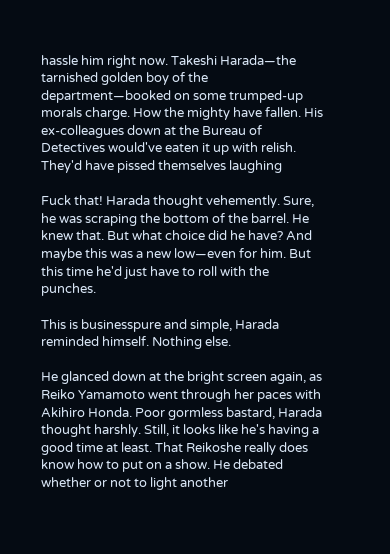hassle him right now. Takeshi Harada—the tarnished golden boy of the department—booked on some trumped-up morals charge. How the mighty have fallen. His ex-colleagues down at the Bureau of Detectives would've eaten it up with relish. They'd have pissed themselves laughing

Fuck that! Harada thought vehemently. Sure, he was scraping the bottom of the barrel. He knew that. But what choice did he have? And maybe this was a new low—even for him. But this time he'd just have to roll with the punches.

This is businesspure and simple, Harada reminded himself. Nothing else.

He glanced down at the bright screen again, as Reiko Yamamoto went through her paces with Akihiro Honda. Poor gormless bastard, Harada thought harshly. Still, it looks like he's having a good time at least. That Reikoshe really does know how to put on a show. He debated whether or not to light another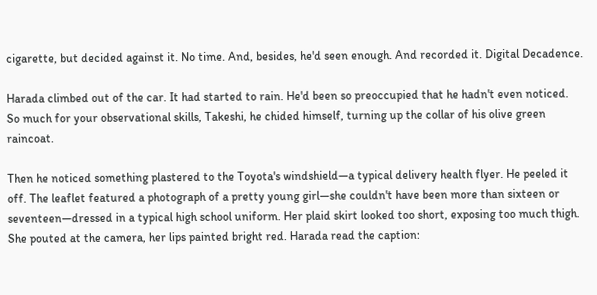cigarette, but decided against it. No time. And, besides, he'd seen enough. And recorded it. Digital Decadence.

Harada climbed out of the car. It had started to rain. He'd been so preoccupied that he hadn't even noticed. So much for your observational skills, Takeshi, he chided himself, turning up the collar of his olive green raincoat.

Then he noticed something plastered to the Toyota's windshield—a typical delivery health flyer. He peeled it off. The leaflet featured a photograph of a pretty young girl—she couldn't have been more than sixteen or seventeen—dressed in a typical high school uniform. Her plaid skirt looked too short, exposing too much thigh. She pouted at the camera, her lips painted bright red. Harada read the caption: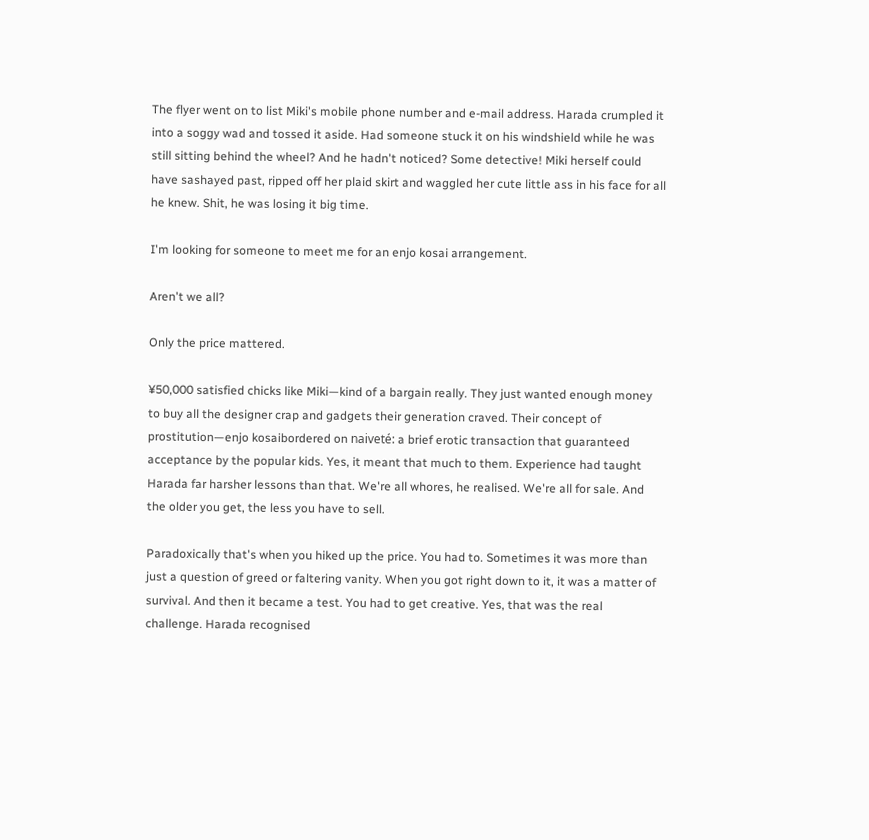The flyer went on to list Miki's mobile phone number and e-mail address. Harada crumpled it into a soggy wad and tossed it aside. Had someone stuck it on his windshield while he was still sitting behind the wheel? And he hadn't noticed? Some detective! Miki herself could have sashayed past, ripped off her plaid skirt and waggled her cute little ass in his face for all he knew. Shit, he was losing it big time.

I'm looking for someone to meet me for an enjo kosai arrangement.

Aren't we all?

Only the price mattered.

¥50,000 satisfied chicks like Miki—kind of a bargain really. They just wanted enough money to buy all the designer crap and gadgets their generation craved. Their concept of prostitution—enjo kosaibordered on naiveté: a brief erotic transaction that guaranteed acceptance by the popular kids. Yes, it meant that much to them. Experience had taught Harada far harsher lessons than that. We're all whores, he realised. We're all for sale. And the older you get, the less you have to sell.

Paradoxically that's when you hiked up the price. You had to. Sometimes it was more than just a question of greed or faltering vanity. When you got right down to it, it was a matter of survival. And then it became a test. You had to get creative. Yes, that was the real challenge. Harada recognised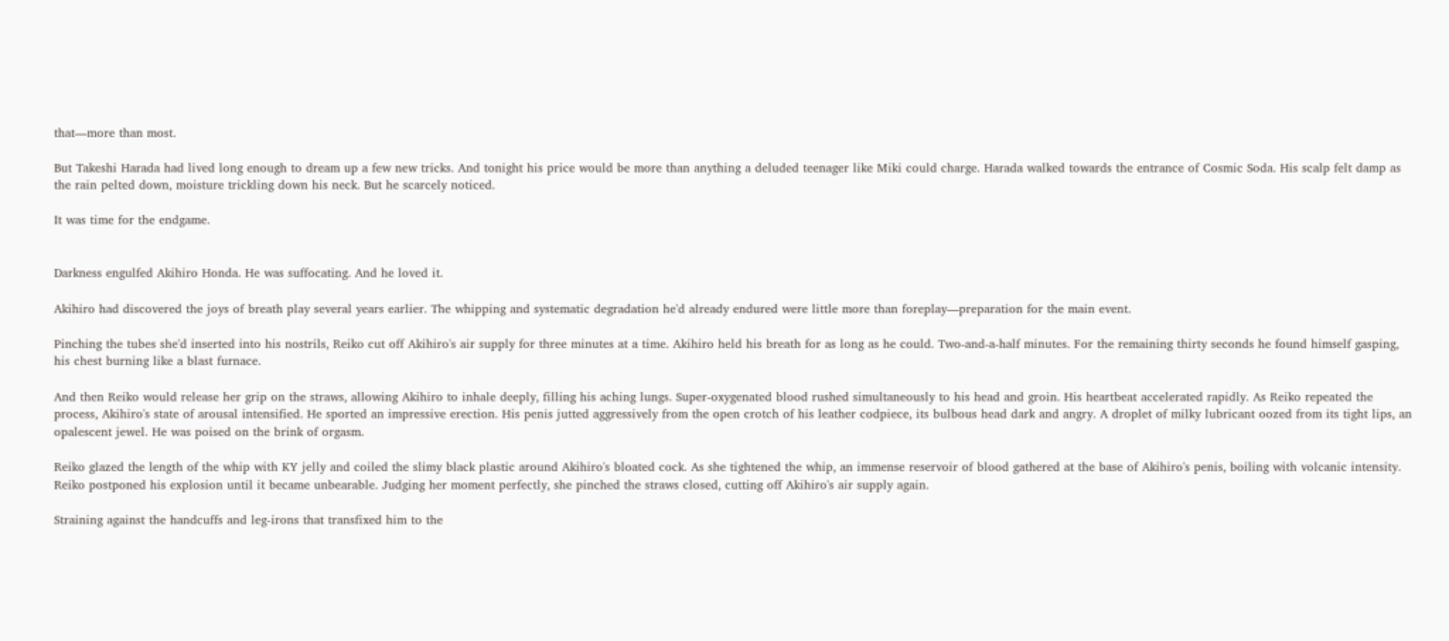that—more than most.

But Takeshi Harada had lived long enough to dream up a few new tricks. And tonight his price would be more than anything a deluded teenager like Miki could charge. Harada walked towards the entrance of Cosmic Soda. His scalp felt damp as the rain pelted down, moisture trickling down his neck. But he scarcely noticed.

It was time for the endgame.


Darkness engulfed Akihiro Honda. He was suffocating. And he loved it.

Akihiro had discovered the joys of breath play several years earlier. The whipping and systematic degradation he'd already endured were little more than foreplay—preparation for the main event.

Pinching the tubes she'd inserted into his nostrils, Reiko cut off Akihiro's air supply for three minutes at a time. Akihiro held his breath for as long as he could. Two-and-a-half minutes. For the remaining thirty seconds he found himself gasping, his chest burning like a blast furnace.

And then Reiko would release her grip on the straws, allowing Akihiro to inhale deeply, filling his aching lungs. Super-oxygenated blood rushed simultaneously to his head and groin. His heartbeat accelerated rapidly. As Reiko repeated the process, Akihiro's state of arousal intensified. He sported an impressive erection. His penis jutted aggressively from the open crotch of his leather codpiece, its bulbous head dark and angry. A droplet of milky lubricant oozed from its tight lips, an opalescent jewel. He was poised on the brink of orgasm.

Reiko glazed the length of the whip with KY jelly and coiled the slimy black plastic around Akihiro's bloated cock. As she tightened the whip, an immense reservoir of blood gathered at the base of Akihiro's penis, boiling with volcanic intensity. Reiko postponed his explosion until it became unbearable. Judging her moment perfectly, she pinched the straws closed, cutting off Akihiro's air supply again.

Straining against the handcuffs and leg-irons that transfixed him to the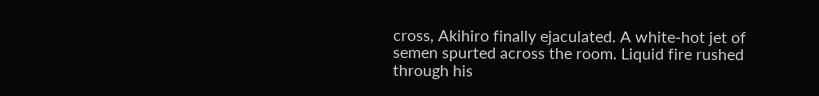cross, Akihiro finally ejaculated. A white-hot jet of semen spurted across the room. Liquid fire rushed through his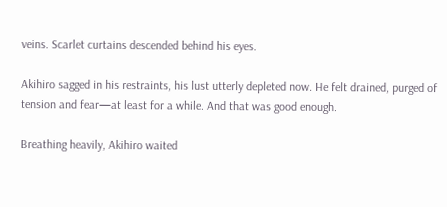veins. Scarlet curtains descended behind his eyes.

Akihiro sagged in his restraints, his lust utterly depleted now. He felt drained, purged of tension and fear—at least for a while. And that was good enough.

Breathing heavily, Akihiro waited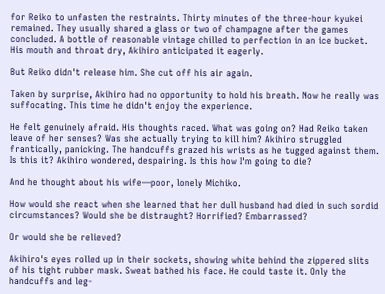for Reiko to unfasten the restraints. Thirty minutes of the three-hour kyukei remained. They usually shared a glass or two of champagne after the games concluded. A bottle of reasonable vintage chilled to perfection in an ice bucket. His mouth and throat dry, Akihiro anticipated it eagerly.

But Reiko didn't release him. She cut off his air again.

Taken by surprise, Akihiro had no opportunity to hold his breath. Now he really was suffocating. This time he didn't enjoy the experience.

He felt genuinely afraid. His thoughts raced. What was going on? Had Reiko taken leave of her senses? Was she actually trying to kill him? Akihiro struggled frantically, panicking. The handcuffs grazed his wrists as he tugged against them. Is this it? Akihiro wondered, despairing. Is this how I'm going to die?

And he thought about his wife—poor, lonely Michiko.

How would she react when she learned that her dull husband had died in such sordid circumstances? Would she be distraught? Horrified? Embarrassed?

Or would she be relieved?

Akihiro's eyes rolled up in their sockets, showing white behind the zippered slits of his tight rubber mask. Sweat bathed his face. He could taste it. Only the handcuffs and leg-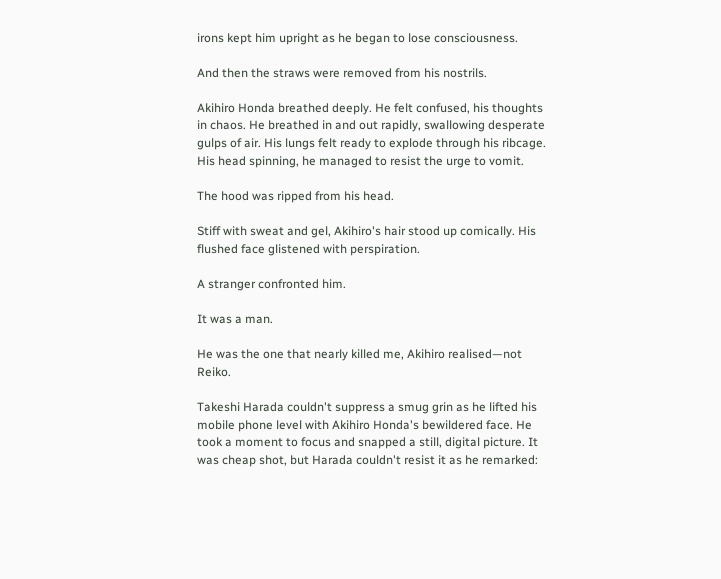irons kept him upright as he began to lose consciousness.

And then the straws were removed from his nostrils.

Akihiro Honda breathed deeply. He felt confused, his thoughts in chaos. He breathed in and out rapidly, swallowing desperate gulps of air. His lungs felt ready to explode through his ribcage. His head spinning, he managed to resist the urge to vomit.

The hood was ripped from his head.

Stiff with sweat and gel, Akihiro's hair stood up comically. His flushed face glistened with perspiration.

A stranger confronted him.

It was a man.

He was the one that nearly killed me, Akihiro realised—not Reiko.

Takeshi Harada couldn't suppress a smug grin as he lifted his mobile phone level with Akihiro Honda's bewildered face. He took a moment to focus and snapped a still, digital picture. It was cheap shot, but Harada couldn't resist it as he remarked: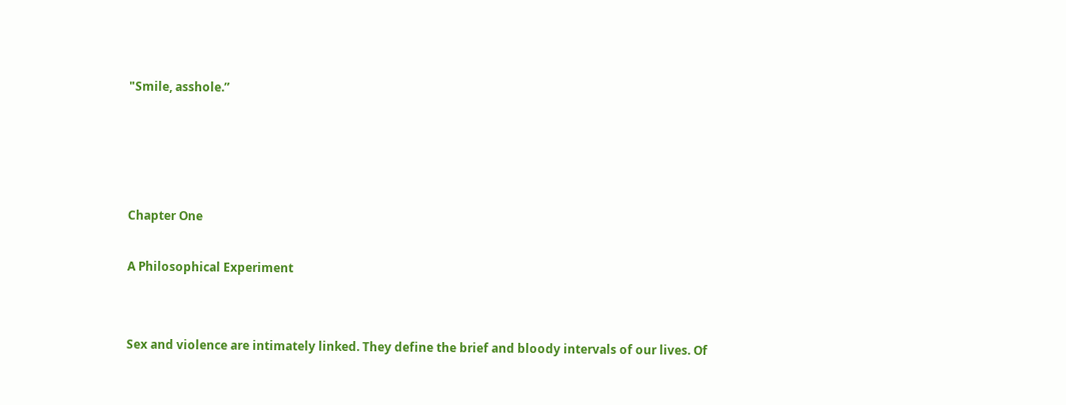"Smile, asshole.”




Chapter One

A Philosophical Experiment


Sex and violence are intimately linked. They define the brief and bloody intervals of our lives. Of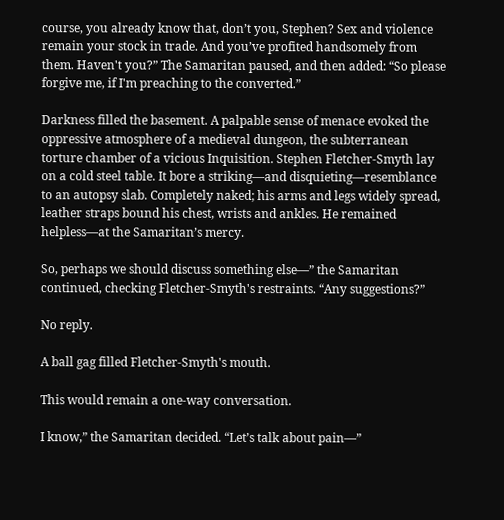course, you already know that, don’t you, Stephen? Sex and violence remain your stock in trade. And you’ve profited handsomely from them. Haven't you?” The Samaritan paused, and then added: “So please forgive me, if I'm preaching to the converted.”

Darkness filled the basement. A palpable sense of menace evoked the oppressive atmosphere of a medieval dungeon, the subterranean torture chamber of a vicious Inquisition. Stephen Fletcher-Smyth lay on a cold steel table. It bore a striking—and disquieting—resemblance to an autopsy slab. Completely naked; his arms and legs widely spread, leather straps bound his chest, wrists and ankles. He remained helpless—at the Samaritan’s mercy.

So, perhaps we should discuss something else—” the Samaritan continued, checking Fletcher-Smyth's restraints. “Any suggestions?”

No reply.

A ball gag filled Fletcher-Smyth's mouth.

This would remain a one-way conversation.

I know,” the Samaritan decided. “Let’s talk about pain—”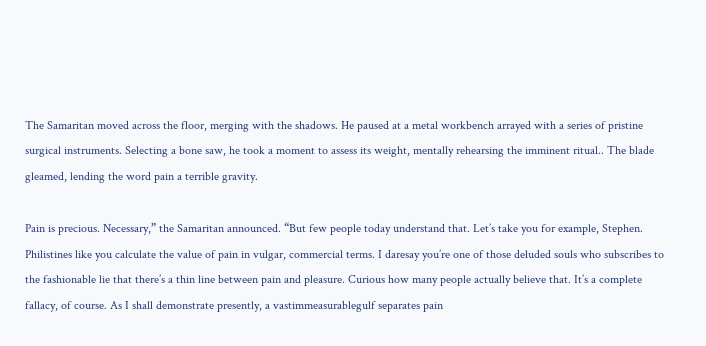The Samaritan moved across the floor, merging with the shadows. He paused at a metal workbench arrayed with a series of pristine surgical instruments. Selecting a bone saw, he took a moment to assess its weight, mentally rehearsing the imminent ritual.. The blade gleamed, lending the word pain a terrible gravity.

Pain is precious. Necessary,” the Samaritan announced. “But few people today understand that. Let’s take you for example, Stephen. Philistines like you calculate the value of pain in vulgar, commercial terms. I daresay you’re one of those deluded souls who subscribes to the fashionable lie that there’s a thin line between pain and pleasure. Curious how many people actually believe that. It’s a complete fallacy, of course. As I shall demonstrate presently, a vastimmeasurablegulf separates pain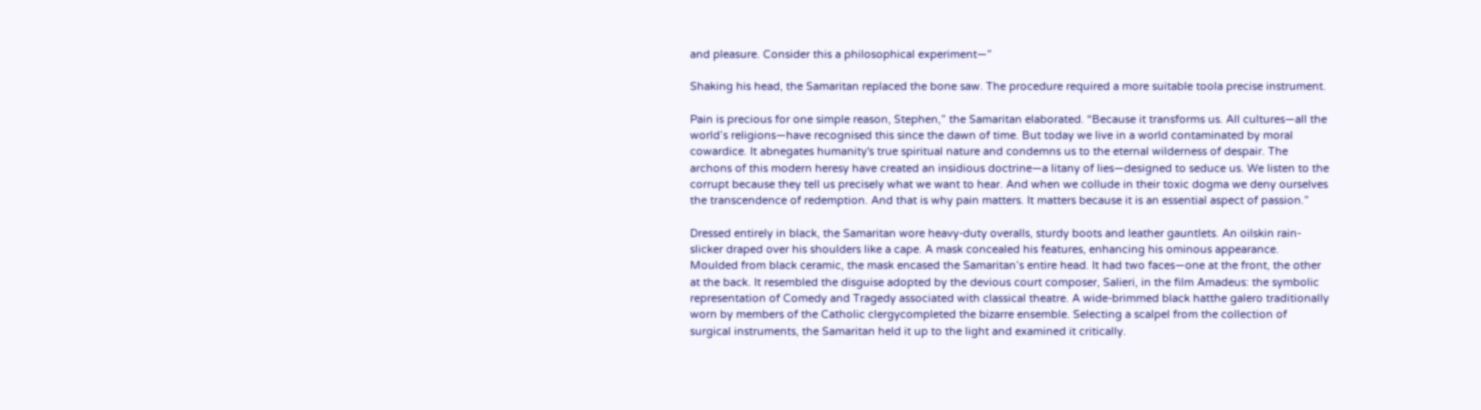and pleasure. Consider this a philosophical experiment—”

Shaking his head, the Samaritan replaced the bone saw. The procedure required a more suitable toola precise instrument.

Pain is precious for one simple reason, Stephen,” the Samaritan elaborated. “Because it transforms us. All cultures—all the world’s religions—have recognised this since the dawn of time. But today we live in a world contaminated by moral cowardice. It abnegates humanity's true spiritual nature and condemns us to the eternal wilderness of despair. The archons of this modern heresy have created an insidious doctrine—a litany of lies—designed to seduce us. We listen to the corrupt because they tell us precisely what we want to hear. And when we collude in their toxic dogma we deny ourselves the transcendence of redemption. And that is why pain matters. It matters because it is an essential aspect of passion.”

Dressed entirely in black, the Samaritan wore heavy-duty overalls, sturdy boots and leather gauntlets. An oilskin rain-slicker draped over his shoulders like a cape. A mask concealed his features, enhancing his ominous appearance. Moulded from black ceramic, the mask encased the Samaritan’s entire head. It had two faces—one at the front, the other at the back. It resembled the disguise adopted by the devious court composer, Salieri, in the film Amadeus: the symbolic representation of Comedy and Tragedy associated with classical theatre. A wide-brimmed black hatthe galero traditionally worn by members of the Catholic clergycompleted the bizarre ensemble. Selecting a scalpel from the collection of surgical instruments, the Samaritan held it up to the light and examined it critically.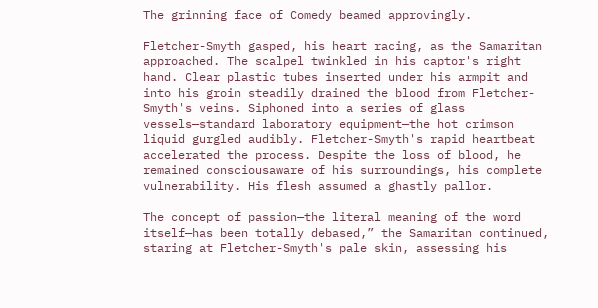The grinning face of Comedy beamed approvingly.

Fletcher-Smyth gasped, his heart racing, as the Samaritan approached. The scalpel twinkled in his captor's right hand. Clear plastic tubes inserted under his armpit and into his groin steadily drained the blood from Fletcher-Smyth's veins. Siphoned into a series of glass vessels—standard laboratory equipment—the hot crimson liquid gurgled audibly. Fletcher-Smyth's rapid heartbeat accelerated the process. Despite the loss of blood, he remained consciousaware of his surroundings, his complete vulnerability. His flesh assumed a ghastly pallor.

The concept of passion—the literal meaning of the word itself—has been totally debased,” the Samaritan continued, staring at Fletcher-Smyth's pale skin, assessing his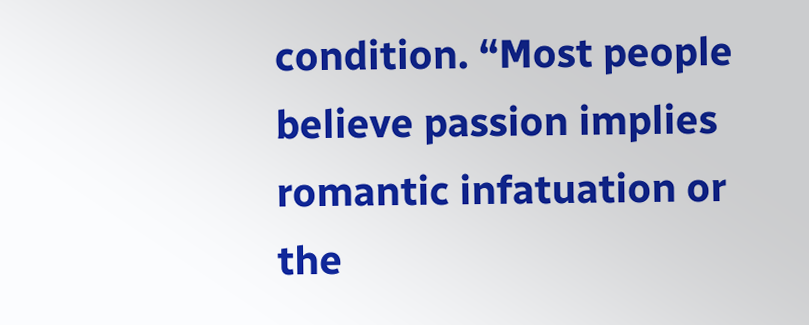condition. “Most people believe passion implies romantic infatuation or the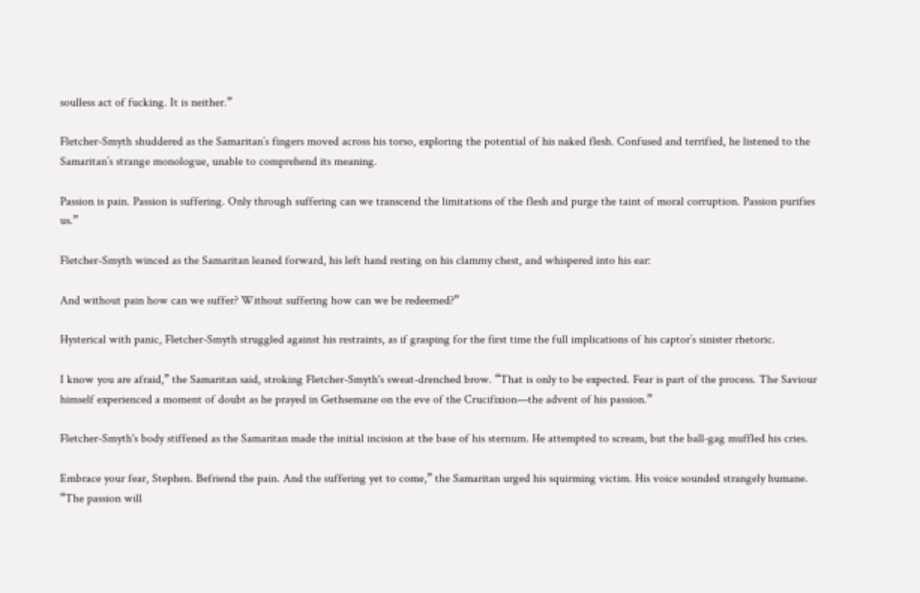soulless act of fucking. It is neither.”

Fletcher-Smyth shuddered as the Samaritan’s fingers moved across his torso, exploring the potential of his naked flesh. Confused and terrified, he listened to the Samaritan’s strange monologue, unable to comprehend its meaning.

Passion is pain. Passion is suffering. Only through suffering can we transcend the limitations of the flesh and purge the taint of moral corruption. Passion purifies us.”

Fletcher-Smyth winced as the Samaritan leaned forward, his left hand resting on his clammy chest, and whispered into his ear:

And without pain how can we suffer? Without suffering how can we be redeemed?”

Hysterical with panic, Fletcher-Smyth struggled against his restraints, as if grasping for the first time the full implications of his captor’s sinister rhetoric.

I know you are afraid,” the Samaritan said, stroking Fletcher-Smyth's sweat-drenched brow. “That is only to be expected. Fear is part of the process. The Saviour himself experienced a moment of doubt as he prayed in Gethsemane on the eve of the Crucifixion—the advent of his passion.”

Fletcher-Smyth's body stiffened as the Samaritan made the initial incision at the base of his sternum. He attempted to scream, but the ball-gag muffled his cries.

Embrace your fear, Stephen. Befriend the pain. And the suffering yet to come,” the Samaritan urged his squirming victim. His voice sounded strangely humane. “The passion will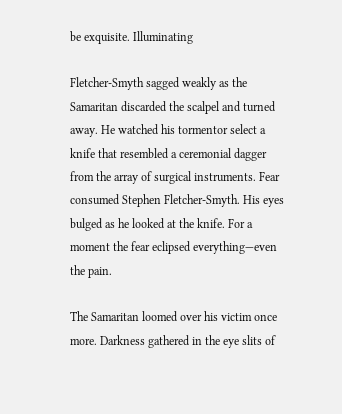be exquisite. Illuminating

Fletcher-Smyth sagged weakly as the Samaritan discarded the scalpel and turned away. He watched his tormentor select a knife that resembled a ceremonial dagger from the array of surgical instruments. Fear consumed Stephen Fletcher-Smyth. His eyes bulged as he looked at the knife. For a moment the fear eclipsed everything—even the pain.

The Samaritan loomed over his victim once more. Darkness gathered in the eye slits of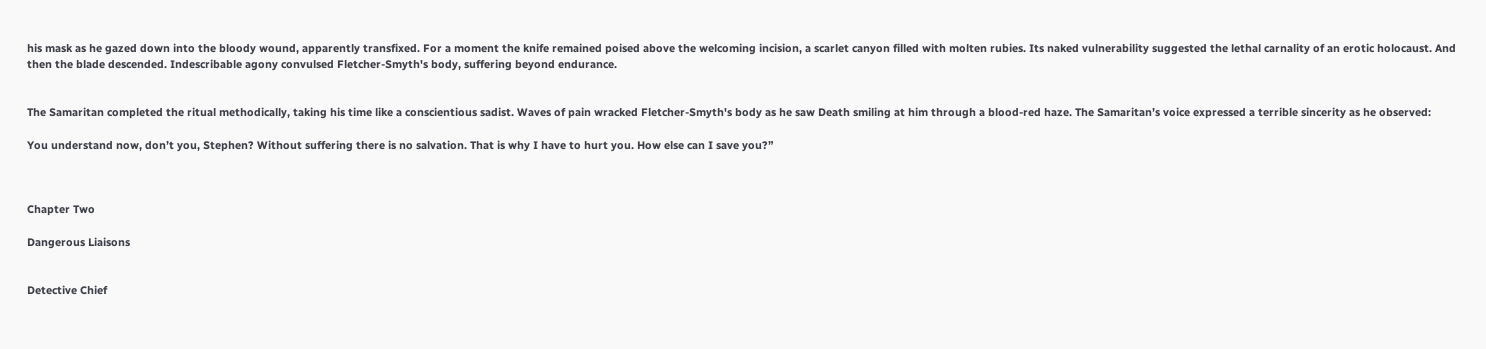his mask as he gazed down into the bloody wound, apparently transfixed. For a moment the knife remained poised above the welcoming incision, a scarlet canyon filled with molten rubies. Its naked vulnerability suggested the lethal carnality of an erotic holocaust. And then the blade descended. Indescribable agony convulsed Fletcher-Smyth's body, suffering beyond endurance.


The Samaritan completed the ritual methodically, taking his time like a conscientious sadist. Waves of pain wracked Fletcher-Smyth's body as he saw Death smiling at him through a blood-red haze. The Samaritan’s voice expressed a terrible sincerity as he observed:

You understand now, don’t you, Stephen? Without suffering there is no salvation. That is why I have to hurt you. How else can I save you?”



Chapter Two

Dangerous Liaisons


Detective Chief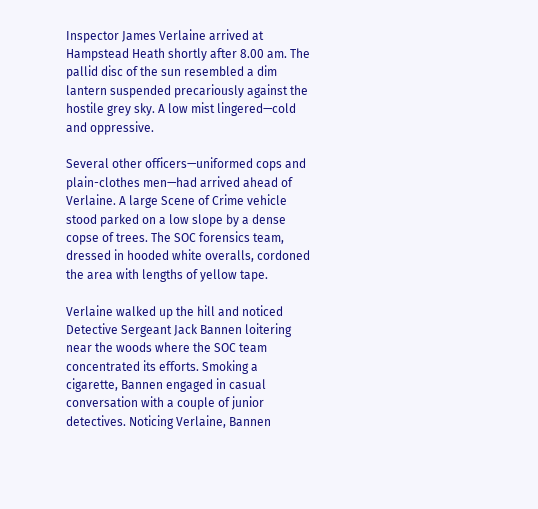Inspector James Verlaine arrived at Hampstead Heath shortly after 8.00 am. The pallid disc of the sun resembled a dim lantern suspended precariously against the hostile grey sky. A low mist lingered—cold and oppressive.

Several other officers—uniformed cops and plain-clothes men—had arrived ahead of Verlaine. A large Scene of Crime vehicle stood parked on a low slope by a dense copse of trees. The SOC forensics team, dressed in hooded white overalls, cordoned the area with lengths of yellow tape.

Verlaine walked up the hill and noticed Detective Sergeant Jack Bannen loitering near the woods where the SOC team concentrated its efforts. Smoking a cigarette, Bannen engaged in casual conversation with a couple of junior detectives. Noticing Verlaine, Bannen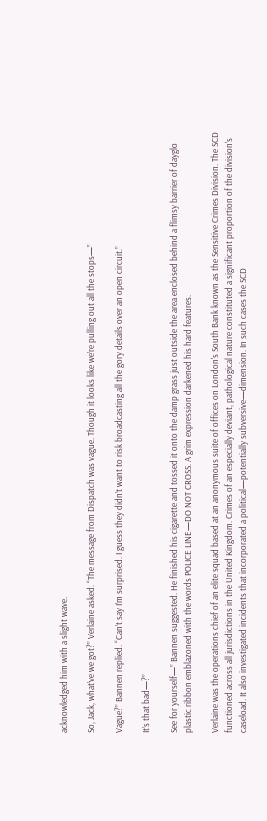acknowledged him with a slight wave.

So, Jack, what’ve we got?” Verlaine asked. “The message from Dispatch was vague. Though it looks like we’re pulling out all the stops—”

Vague?” Bannen replied. “Can’t say I’m surprised. I guess they didn’t want to risk broadcasting all the gory details over an open circuit.”

It’s that bad—?”

See for yourself—” Bannen suggested. He finished his cigarette and tossed it onto the damp grass just outside the area enclosed behind a flimsy barrier of dayglo plastic ribbon emblazoned with the words POLICE LINE—DO NOT CROSS. A grim expression darkened his hard features.

Verlaine was the operations chief of an elite squad based at an anonymous suite of offices on London's South Bank known as the Sensitive Crimes Division. The SCD functioned across all jurisdictions in the United Kingdom. Crimes of an especially deviant, pathological nature constituted a significant proportion of the division's caseload. It also investigated incidents that incorporated a political—potentially subversive—dimension. In such cases the SCD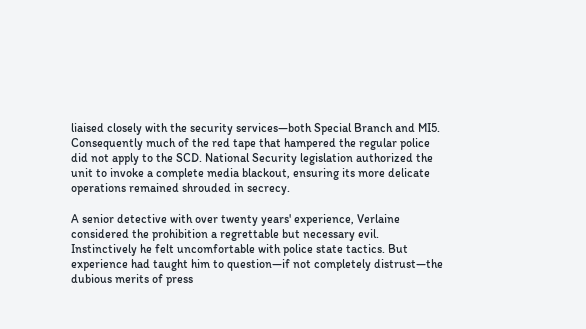liaised closely with the security services—both Special Branch and MI5. Consequently much of the red tape that hampered the regular police did not apply to the SCD. National Security legislation authorized the unit to invoke a complete media blackout, ensuring its more delicate operations remained shrouded in secrecy.

A senior detective with over twenty years' experience, Verlaine considered the prohibition a regrettable but necessary evil. Instinctively he felt uncomfortable with police state tactics. But experience had taught him to question—if not completely distrust—the dubious merits of press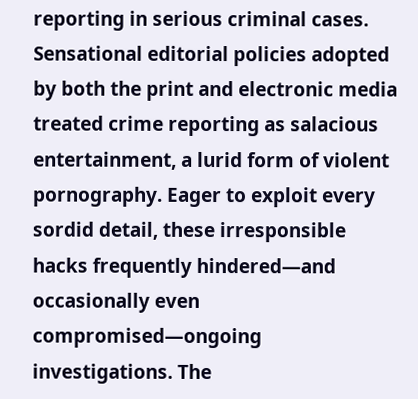reporting in serious criminal cases. Sensational editorial policies adopted by both the print and electronic media treated crime reporting as salacious entertainment, a lurid form of violent pornography. Eager to exploit every sordid detail, these irresponsible hacks frequently hindered—and occasionally even compromised—ongoing investigations. The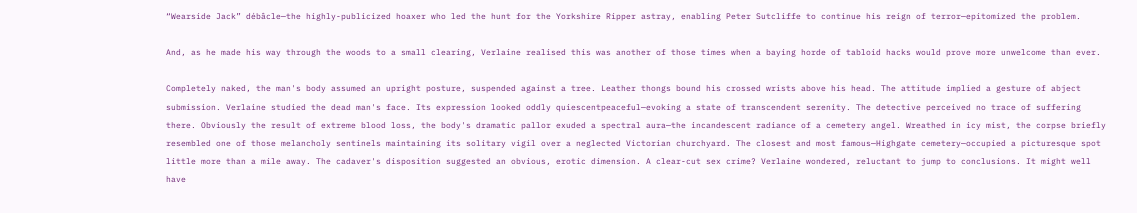“Wearside Jack” débâcle—the highly-publicized hoaxer who led the hunt for the Yorkshire Ripper astray, enabling Peter Sutcliffe to continue his reign of terror—epitomized the problem.

And, as he made his way through the woods to a small clearing, Verlaine realised this was another of those times when a baying horde of tabloid hacks would prove more unwelcome than ever.

Completely naked, the man's body assumed an upright posture, suspended against a tree. Leather thongs bound his crossed wrists above his head. The attitude implied a gesture of abject submission. Verlaine studied the dead man's face. Its expression looked oddly quiescentpeaceful—evoking a state of transcendent serenity. The detective perceived no trace of suffering there. Obviously the result of extreme blood loss, the body's dramatic pallor exuded a spectral aura—the incandescent radiance of a cemetery angel. Wreathed in icy mist, the corpse briefly resembled one of those melancholy sentinels maintaining its solitary vigil over a neglected Victorian churchyard. The closest and most famous—Highgate cemetery—occupied a picturesque spot little more than a mile away. The cadaver's disposition suggested an obvious, erotic dimension. A clear-cut sex crime? Verlaine wondered, reluctant to jump to conclusions. It might well have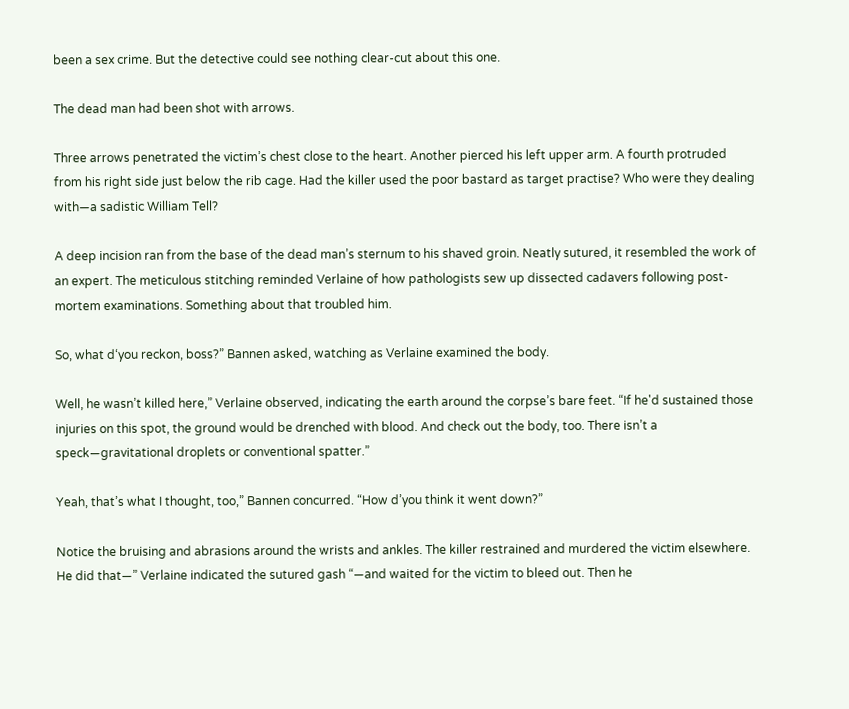been a sex crime. But the detective could see nothing clear-cut about this one.

The dead man had been shot with arrows.

Three arrows penetrated the victim’s chest close to the heart. Another pierced his left upper arm. A fourth protruded from his right side just below the rib cage. Had the killer used the poor bastard as target practise? Who were they dealing with—a sadistic William Tell?

A deep incision ran from the base of the dead man’s sternum to his shaved groin. Neatly sutured, it resembled the work of an expert. The meticulous stitching reminded Verlaine of how pathologists sew up dissected cadavers following post-mortem examinations. Something about that troubled him.

So, what d‘you reckon, boss?” Bannen asked, watching as Verlaine examined the body.

Well, he wasn’t killed here,” Verlaine observed, indicating the earth around the corpse’s bare feet. “If he'd sustained those injuries on this spot, the ground would be drenched with blood. And check out the body, too. There isn’t a speck—gravitational droplets or conventional spatter.”

Yeah, that’s what I thought, too,” Bannen concurred. “How d’you think it went down?”

Notice the bruising and abrasions around the wrists and ankles. The killer restrained and murdered the victim elsewhere. He did that—” Verlaine indicated the sutured gash “—and waited for the victim to bleed out. Then he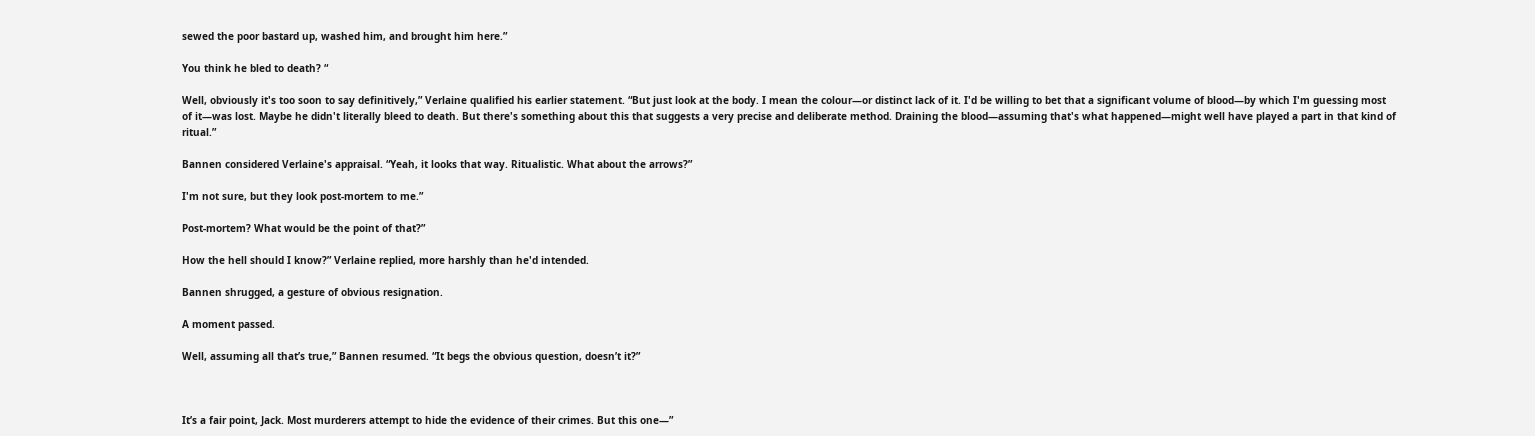sewed the poor bastard up, washed him, and brought him here.”

You think he bled to death? “

Well, obviously it's too soon to say definitively,” Verlaine qualified his earlier statement. “But just look at the body. I mean the colour—or distinct lack of it. I'd be willing to bet that a significant volume of blood—by which I'm guessing most of it—was lost. Maybe he didn't literally bleed to death. But there's something about this that suggests a very precise and deliberate method. Draining the blood—assuming that's what happened—might well have played a part in that kind of ritual.”

Bannen considered Verlaine's appraisal. “Yeah, it looks that way. Ritualistic. What about the arrows?”

I'm not sure, but they look post-mortem to me.”

Post-mortem? What would be the point of that?”

How the hell should I know?” Verlaine replied, more harshly than he'd intended.

Bannen shrugged, a gesture of obvious resignation.

A moment passed.

Well, assuming all that’s true,” Bannen resumed. “It begs the obvious question, doesn’t it?”



It’s a fair point, Jack. Most murderers attempt to hide the evidence of their crimes. But this one—”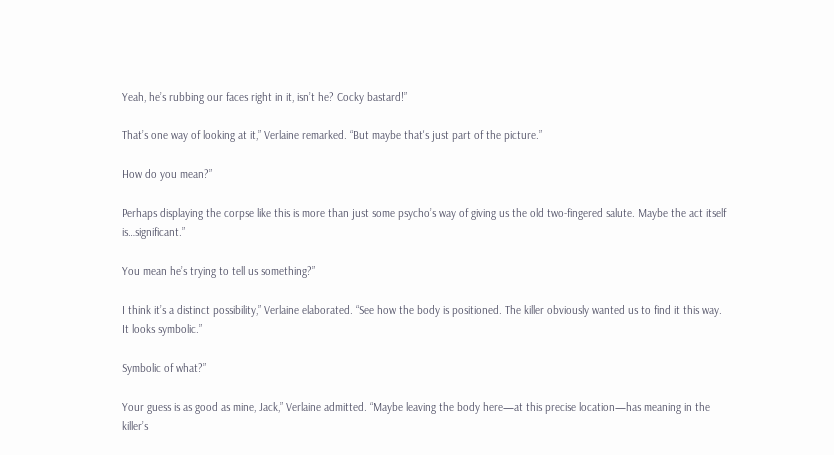Yeah, he’s rubbing our faces right in it, isn’t he? Cocky bastard!”

That’s one way of looking at it,” Verlaine remarked. “But maybe that's just part of the picture.”

How do you mean?”

Perhaps displaying the corpse like this is more than just some psycho’s way of giving us the old two-fingered salute. Maybe the act itself is…significant.”

You mean he’s trying to tell us something?”

I think it’s a distinct possibility,” Verlaine elaborated. “See how the body is positioned. The killer obviously wanted us to find it this way. It looks symbolic.”

Symbolic of what?”

Your guess is as good as mine, Jack,” Verlaine admitted. “Maybe leaving the body here—at this precise location—has meaning in the killer’s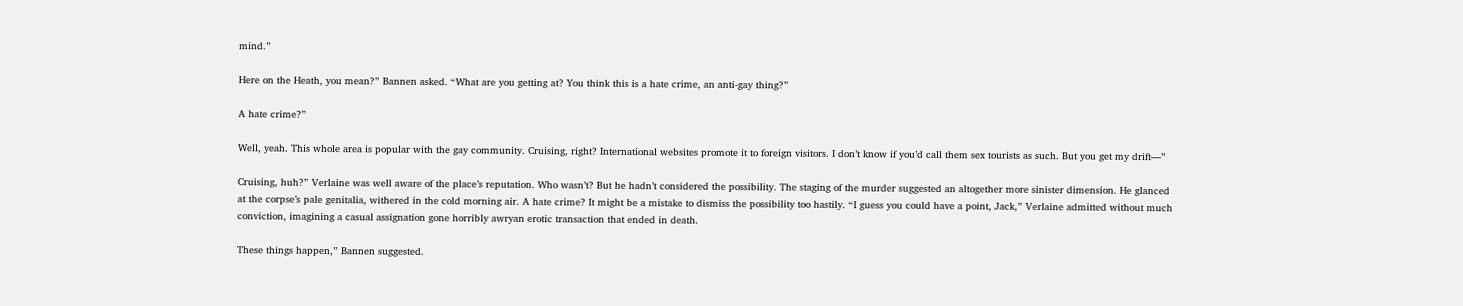mind.”

Here on the Heath, you mean?” Bannen asked. “What are you getting at? You think this is a hate crime, an anti-gay thing?”

A hate crime?”

Well, yeah. This whole area is popular with the gay community. Cruising, right? International websites promote it to foreign visitors. I don’t know if you’d call them sex tourists as such. But you get my drift—”

Cruising, huh?” Verlaine was well aware of the place’s reputation. Who wasn’t? But he hadn’t considered the possibility. The staging of the murder suggested an altogether more sinister dimension. He glanced at the corpse’s pale genitalia, withered in the cold morning air. A hate crime? It might be a mistake to dismiss the possibility too hastily. “I guess you could have a point, Jack,” Verlaine admitted without much conviction, imagining a casual assignation gone horribly awryan erotic transaction that ended in death.

These things happen,” Bannen suggested.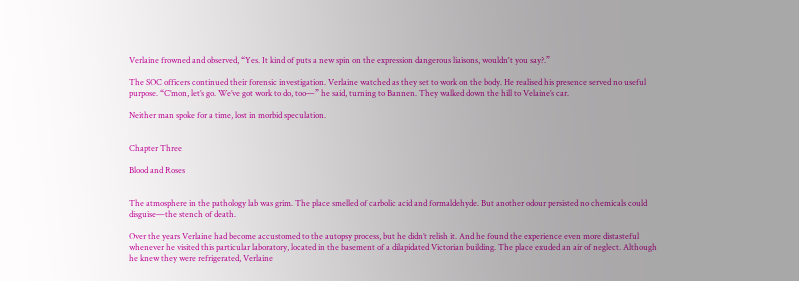Verlaine frowned and observed, “Yes. It kind of puts a new spin on the expression dangerous liaisons, wouldn't you say?.”

The SOC officers continued their forensic investigation. Verlaine watched as they set to work on the body. He realised his presence served no useful purpose. “C’mon, let’s go. We’ve got work to do, too—” he said, turning to Bannen. They walked down the hill to Velaine’s car.

Neither man spoke for a time, lost in morbid speculation.


Chapter Three

Blood and Roses


The atmosphere in the pathology lab was grim. The place smelled of carbolic acid and formaldehyde. But another odour persisted no chemicals could disguise—the stench of death.

Over the years Verlaine had become accustomed to the autopsy process, but he didn’t relish it. And he found the experience even more distasteful whenever he visited this particular laboratory, located in the basement of a dilapidated Victorian building. The place exuded an air of neglect. Although he knew they were refrigerated, Verlaine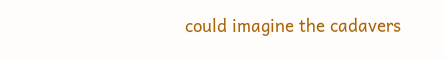could imagine the cadavers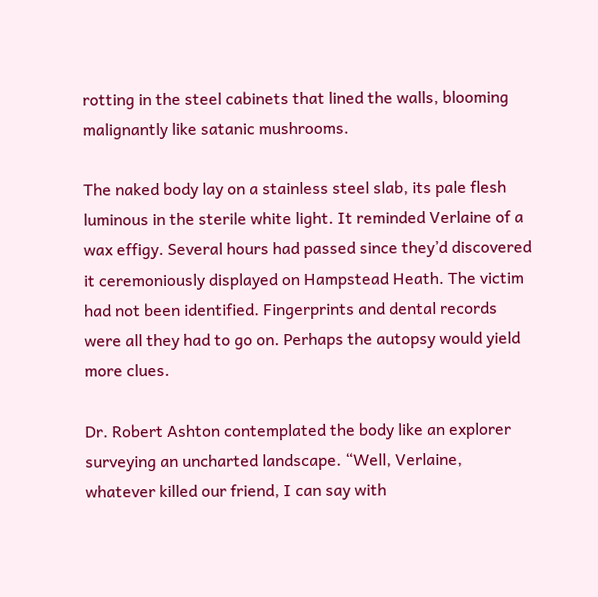rotting in the steel cabinets that lined the walls, blooming malignantly like satanic mushrooms.

The naked body lay on a stainless steel slab, its pale flesh luminous in the sterile white light. It reminded Verlaine of a wax effigy. Several hours had passed since they’d discovered it ceremoniously displayed on Hampstead Heath. The victim had not been identified. Fingerprints and dental records were all they had to go on. Perhaps the autopsy would yield more clues.

Dr. Robert Ashton contemplated the body like an explorer surveying an uncharted landscape. “Well, Verlaine, whatever killed our friend, I can say with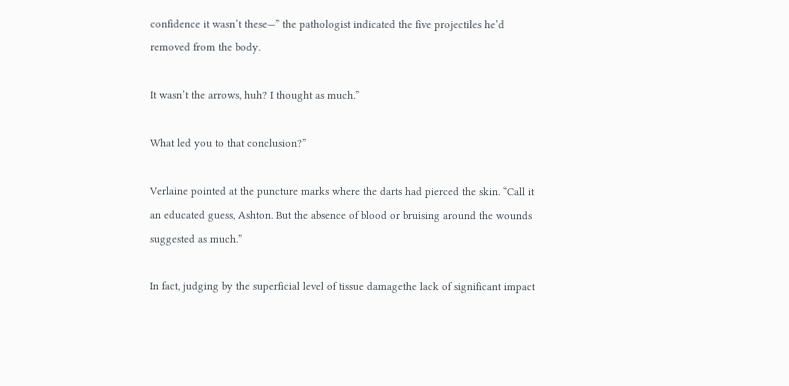confidence it wasn’t these—” the pathologist indicated the five projectiles he’d removed from the body.

It wasn’t the arrows, huh? I thought as much.”

What led you to that conclusion?”

Verlaine pointed at the puncture marks where the darts had pierced the skin. “Call it an educated guess, Ashton. But the absence of blood or bruising around the wounds suggested as much.”

In fact, judging by the superficial level of tissue damagethe lack of significant impact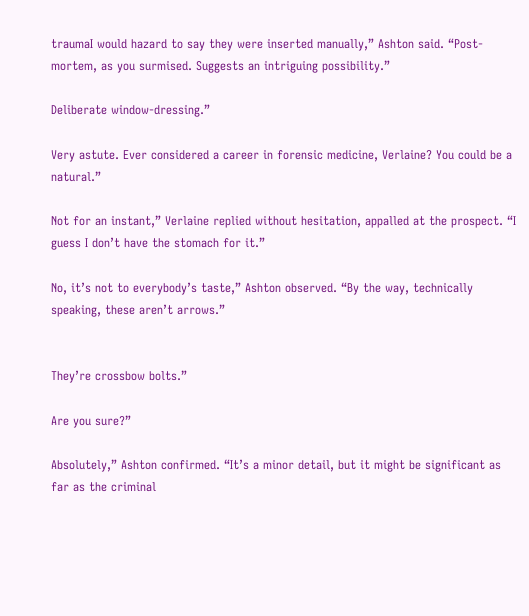traumaI would hazard to say they were inserted manually,” Ashton said. “Post-mortem, as you surmised. Suggests an intriguing possibility.”

Deliberate window-dressing.”

Very astute. Ever considered a career in forensic medicine, Verlaine? You could be a natural.”

Not for an instant,” Verlaine replied without hesitation, appalled at the prospect. “I guess I don’t have the stomach for it.”

No, it’s not to everybody’s taste,” Ashton observed. “By the way, technically speaking, these aren’t arrows.”


They’re crossbow bolts.”

Are you sure?”

Absolutely,” Ashton confirmed. “It’s a minor detail, but it might be significant as far as the criminal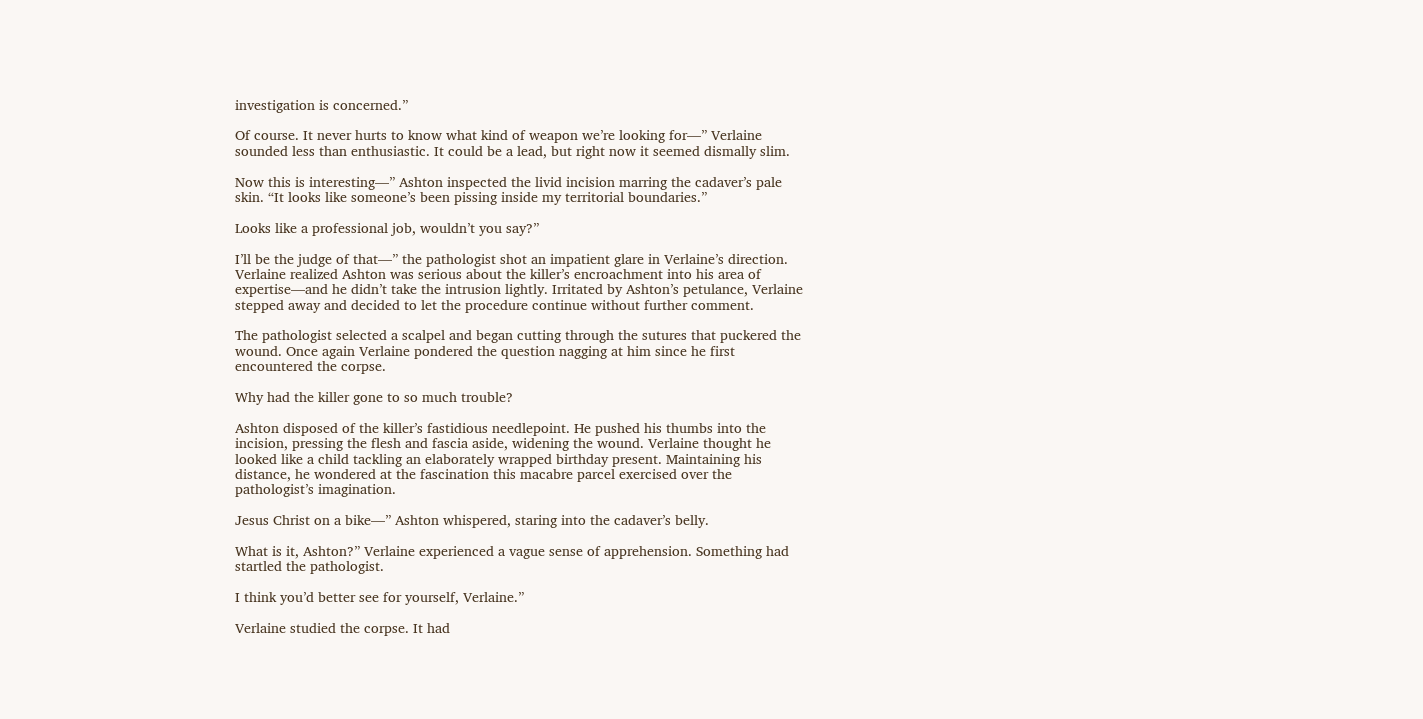investigation is concerned.”

Of course. It never hurts to know what kind of weapon we’re looking for—” Verlaine sounded less than enthusiastic. It could be a lead, but right now it seemed dismally slim.

Now this is interesting—” Ashton inspected the livid incision marring the cadaver’s pale skin. “It looks like someone’s been pissing inside my territorial boundaries.”

Looks like a professional job, wouldn’t you say?”

I’ll be the judge of that—” the pathologist shot an impatient glare in Verlaine’s direction. Verlaine realized Ashton was serious about the killer’s encroachment into his area of expertise—and he didn’t take the intrusion lightly. Irritated by Ashton’s petulance, Verlaine stepped away and decided to let the procedure continue without further comment.

The pathologist selected a scalpel and began cutting through the sutures that puckered the wound. Once again Verlaine pondered the question nagging at him since he first encountered the corpse.

Why had the killer gone to so much trouble?

Ashton disposed of the killer’s fastidious needlepoint. He pushed his thumbs into the incision, pressing the flesh and fascia aside, widening the wound. Verlaine thought he looked like a child tackling an elaborately wrapped birthday present. Maintaining his distance, he wondered at the fascination this macabre parcel exercised over the pathologist’s imagination.

Jesus Christ on a bike—” Ashton whispered, staring into the cadaver’s belly.

What is it, Ashton?” Verlaine experienced a vague sense of apprehension. Something had startled the pathologist.

I think you’d better see for yourself, Verlaine.”

Verlaine studied the corpse. It had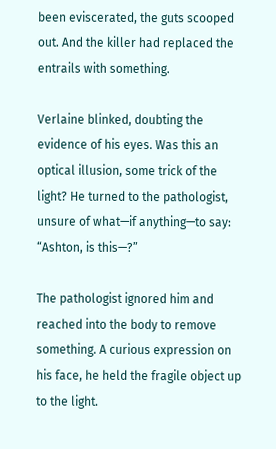been eviscerated, the guts scooped out. And the killer had replaced the entrails with something.

Verlaine blinked, doubting the evidence of his eyes. Was this an optical illusion, some trick of the light? He turned to the pathologist, unsure of what—if anything—to say: “Ashton, is this—?”

The pathologist ignored him and reached into the body to remove something. A curious expression on his face, he held the fragile object up to the light.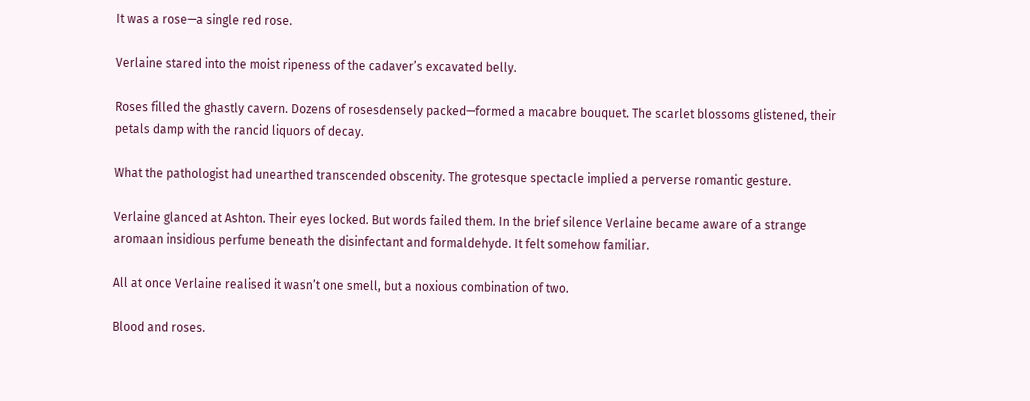It was a rose—a single red rose.

Verlaine stared into the moist ripeness of the cadaver’s excavated belly.

Roses filled the ghastly cavern. Dozens of rosesdensely packed—formed a macabre bouquet. The scarlet blossoms glistened, their petals damp with the rancid liquors of decay.

What the pathologist had unearthed transcended obscenity. The grotesque spectacle implied a perverse romantic gesture.

Verlaine glanced at Ashton. Their eyes locked. But words failed them. In the brief silence Verlaine became aware of a strange aromaan insidious perfume beneath the disinfectant and formaldehyde. It felt somehow familiar.

All at once Verlaine realised it wasn’t one smell, but a noxious combination of two.

Blood and roses.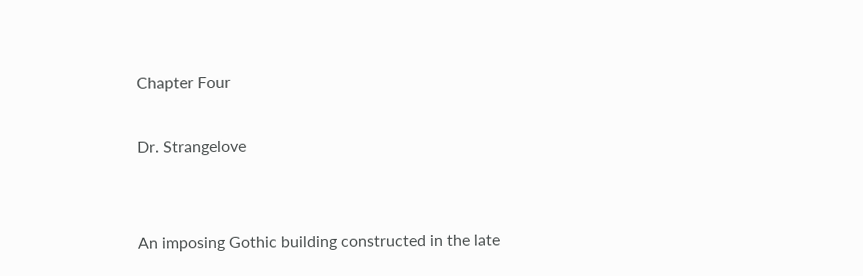Chapter Four

Dr. Strangelove


An imposing Gothic building constructed in the late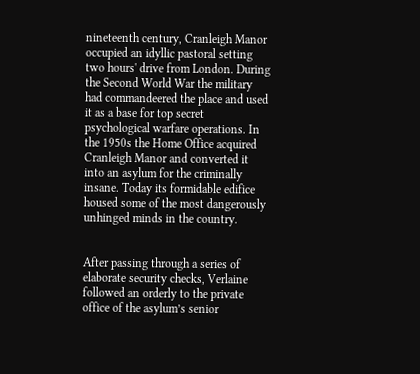nineteenth century, Cranleigh Manor occupied an idyllic pastoral setting two hours' drive from London. During the Second World War the military had commandeered the place and used it as a base for top secret psychological warfare operations. In the 1950s the Home Office acquired Cranleigh Manor and converted it into an asylum for the criminally insane. Today its formidable edifice housed some of the most dangerously unhinged minds in the country.


After passing through a series of elaborate security checks, Verlaine followed an orderly to the private office of the asylum’s senior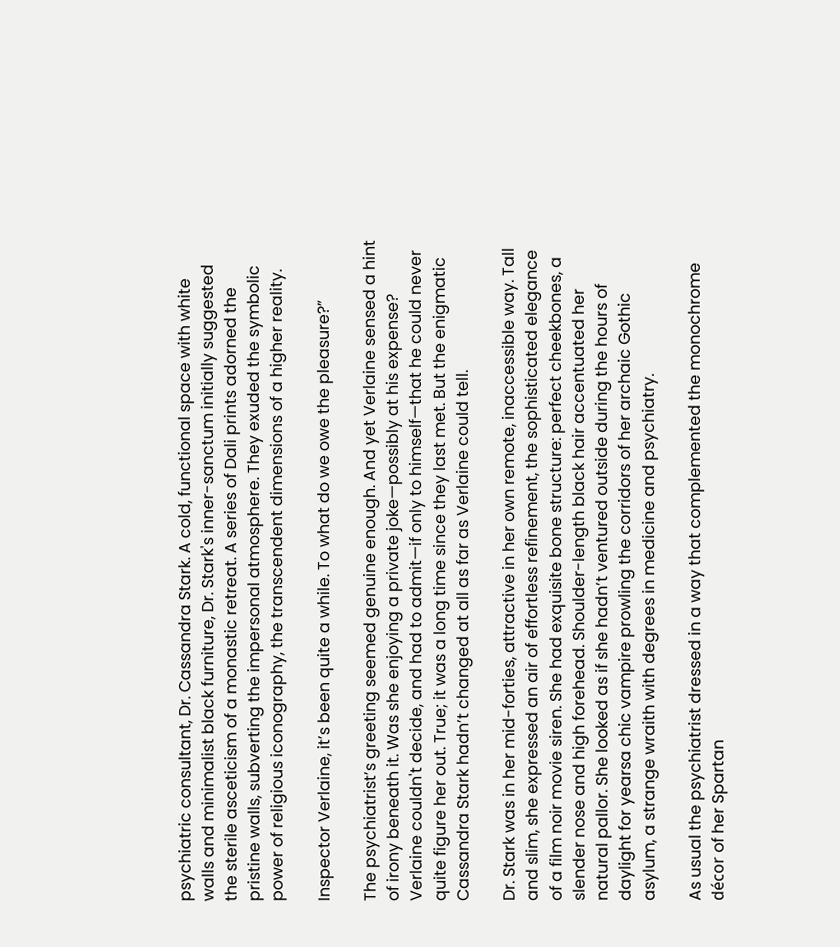psychiatric consultant, Dr. Cassandra Stark. A cold, functional space with white walls and minimalist black furniture, Dr. Stark's inner-sanctum initially suggested the sterile asceticism of a monastic retreat. A series of Dali prints adorned the pristine walls, subverting the impersonal atmosphere. They exuded the symbolic power of religious iconography, the transcendent dimensions of a higher reality.

Inspector Verlaine, it’s been quite a while. To what do we owe the pleasure?”

The psychiatrist’s greeting seemed genuine enough. And yet Verlaine sensed a hint of irony beneath it. Was she enjoying a private joke—possibly at his expense? Verlaine couldn't decide, and had to admit—if only to himself—that he could never quite figure her out. True; it was a long time since they last met. But the enigmatic Cassandra Stark hadn’t changed at all as far as Verlaine could tell.

Dr. Stark was in her mid-forties, attractive in her own remote, inaccessible way. Tall and slim, she expressed an air of effortless refinement, the sophisticated elegance of a film noir movie siren. She had exquisite bone structure: perfect cheekbones, a slender nose and high forehead. Shoulder-length black hair accentuated her natural pallor. She looked as if she hadn’t ventured outside during the hours of daylight for yearsa chic vampire prowling the corridors of her archaic Gothic asylum, a strange wraith with degrees in medicine and psychiatry.

As usual the psychiatrist dressed in a way that complemented the monochrome décor of her Spartan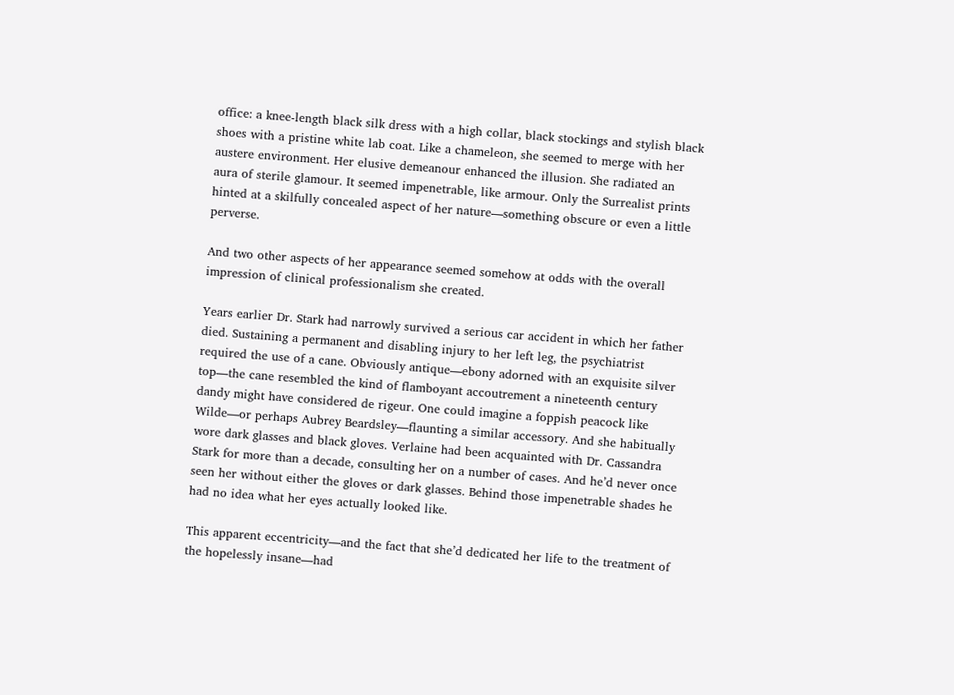office: a knee-length black silk dress with a high collar, black stockings and stylish black shoes with a pristine white lab coat. Like a chameleon, she seemed to merge with her austere environment. Her elusive demeanour enhanced the illusion. She radiated an aura of sterile glamour. It seemed impenetrable, like armour. Only the Surrealist prints hinted at a skilfully concealed aspect of her nature—something obscure or even a little perverse.

And two other aspects of her appearance seemed somehow at odds with the overall impression of clinical professionalism she created.

Years earlier Dr. Stark had narrowly survived a serious car accident in which her father died. Sustaining a permanent and disabling injury to her left leg, the psychiatrist required the use of a cane. Obviously antique—ebony adorned with an exquisite silver top—the cane resembled the kind of flamboyant accoutrement a nineteenth century dandy might have considered de rigeur. One could imagine a foppish peacock like Wilde—or perhaps Aubrey Beardsley—flaunting a similar accessory. And she habitually wore dark glasses and black gloves. Verlaine had been acquainted with Dr. Cassandra Stark for more than a decade, consulting her on a number of cases. And he’d never once seen her without either the gloves or dark glasses. Behind those impenetrable shades he had no idea what her eyes actually looked like.

This apparent eccentricity—and the fact that she’d dedicated her life to the treatment of the hopelessly insane—had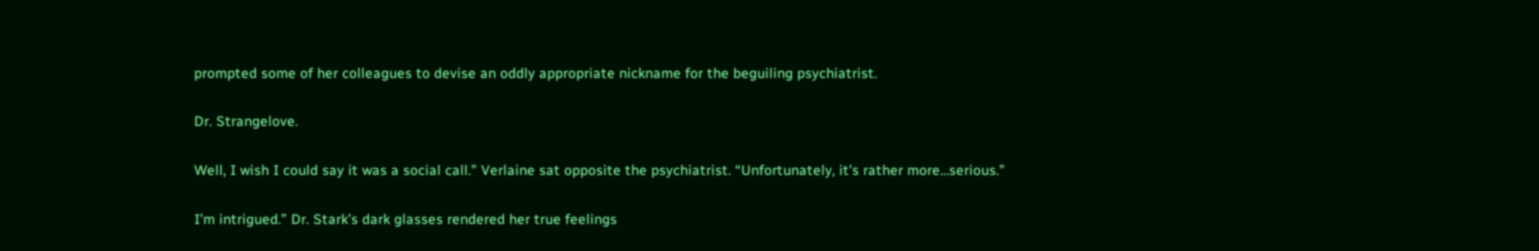prompted some of her colleagues to devise an oddly appropriate nickname for the beguiling psychiatrist.

Dr. Strangelove.

Well, I wish I could say it was a social call.” Verlaine sat opposite the psychiatrist. “Unfortunately, it’s rather more…serious.”

I’m intrigued.” Dr. Stark’s dark glasses rendered her true feelings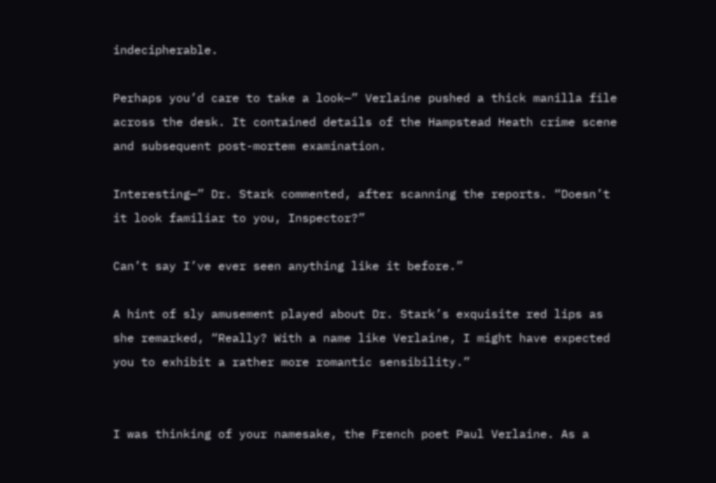indecipherable.

Perhaps you’d care to take a look—” Verlaine pushed a thick manilla file across the desk. It contained details of the Hampstead Heath crime scene and subsequent post-mortem examination.

Interesting—” Dr. Stark commented, after scanning the reports. “Doesn’t it look familiar to you, Inspector?”

Can’t say I’ve ever seen anything like it before.”

A hint of sly amusement played about Dr. Stark’s exquisite red lips as she remarked, “Really? With a name like Verlaine, I might have expected you to exhibit a rather more romantic sensibility.”


I was thinking of your namesake, the French poet Paul Verlaine. As a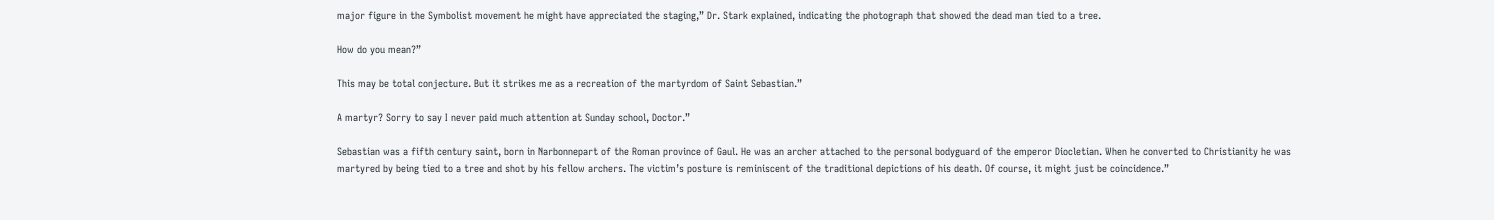major figure in the Symbolist movement he might have appreciated the staging,” Dr. Stark explained, indicating the photograph that showed the dead man tied to a tree.

How do you mean?”

This may be total conjecture. But it strikes me as a recreation of the martyrdom of Saint Sebastian.”

A martyr? Sorry to say I never paid much attention at Sunday school, Doctor.”

Sebastian was a fifth century saint, born in Narbonnepart of the Roman province of Gaul. He was an archer attached to the personal bodyguard of the emperor Diocletian. When he converted to Christianity he was martyred by being tied to a tree and shot by his fellow archers. The victim’s posture is reminiscent of the traditional depictions of his death. Of course, it might just be coincidence.”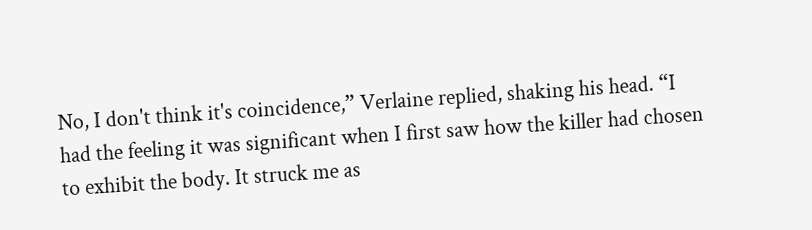No, I don't think it's coincidence,” Verlaine replied, shaking his head. “I had the feeling it was significant when I first saw how the killer had chosen to exhibit the body. It struck me as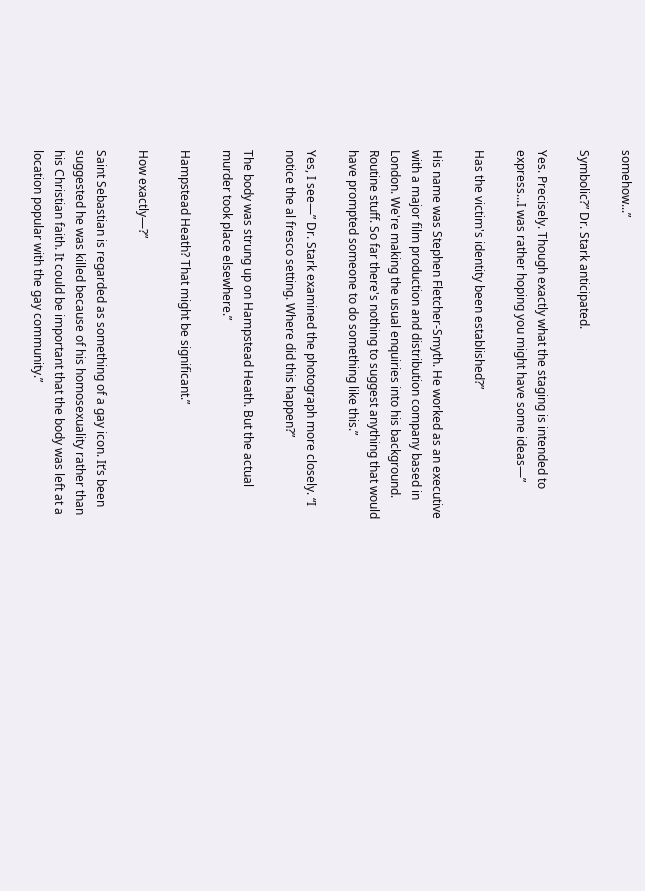somehow...”

Symbolic?” Dr. Stark anticipated.

Yes. Precisely. Though exactly what the staging is intended to express...I was rather hoping you might have some ideas—”

Has the victim's identity been established?”

His name was Stephen Fletcher-Smyth. He worked as an executive with a major film production and distribution company based in London. We're making the usual enquiries into his background. Routine stuff. So far there's nothing to suggest anything that would have prompted someone to do something like this.”

Yes, I see—” Dr. Stark examined the photograph more closely. “I notice the al fresco setting. Where did this happen?”

The body was strung up on Hampstead Heath. But the actual murder took place elsewhere.”

Hampstead Heath? That might be significant.”

How exactly—?”

Saint Sebastian is regarded as something of a gay icon. It’s been suggested he was killed because of his homosexuality rather than his Christian faith. It could be important that the body was left at a location popular with the gay community.”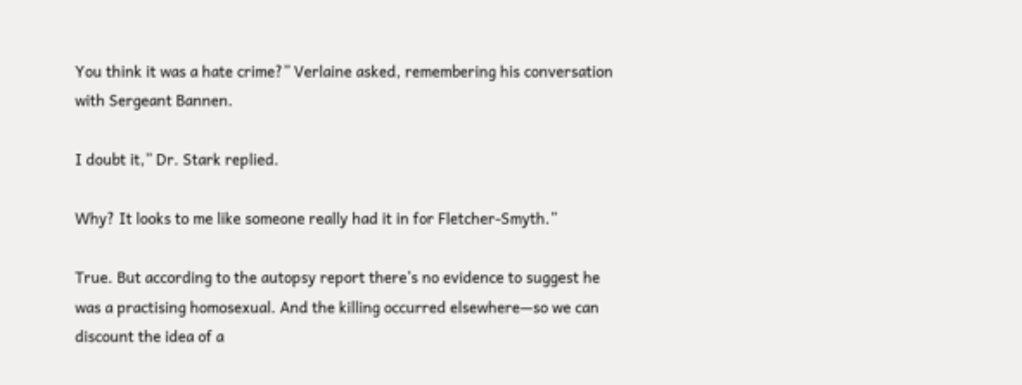You think it was a hate crime?” Verlaine asked, remembering his conversation with Sergeant Bannen.

I doubt it,” Dr. Stark replied.

Why? It looks to me like someone really had it in for Fletcher-Smyth.”

True. But according to the autopsy report there’s no evidence to suggest he was a practising homosexual. And the killing occurred elsewhere—so we can discount the idea of a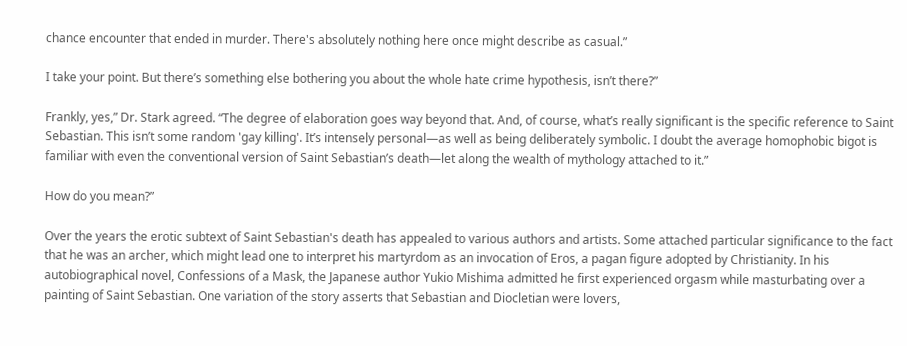chance encounter that ended in murder. There's absolutely nothing here once might describe as casual.”

I take your point. But there’s something else bothering you about the whole hate crime hypothesis, isn’t there?”

Frankly, yes,” Dr. Stark agreed. “The degree of elaboration goes way beyond that. And, of course, what’s really significant is the specific reference to Saint Sebastian. This isn’t some random 'gay killing'. It’s intensely personal—as well as being deliberately symbolic. I doubt the average homophobic bigot is familiar with even the conventional version of Saint Sebastian’s death—let along the wealth of mythology attached to it.”

How do you mean?”

Over the years the erotic subtext of Saint Sebastian's death has appealed to various authors and artists. Some attached particular significance to the fact that he was an archer, which might lead one to interpret his martyrdom as an invocation of Eros, a pagan figure adopted by Christianity. In his autobiographical novel, Confessions of a Mask, the Japanese author Yukio Mishima admitted he first experienced orgasm while masturbating over a painting of Saint Sebastian. One variation of the story asserts that Sebastian and Diocletian were lovers,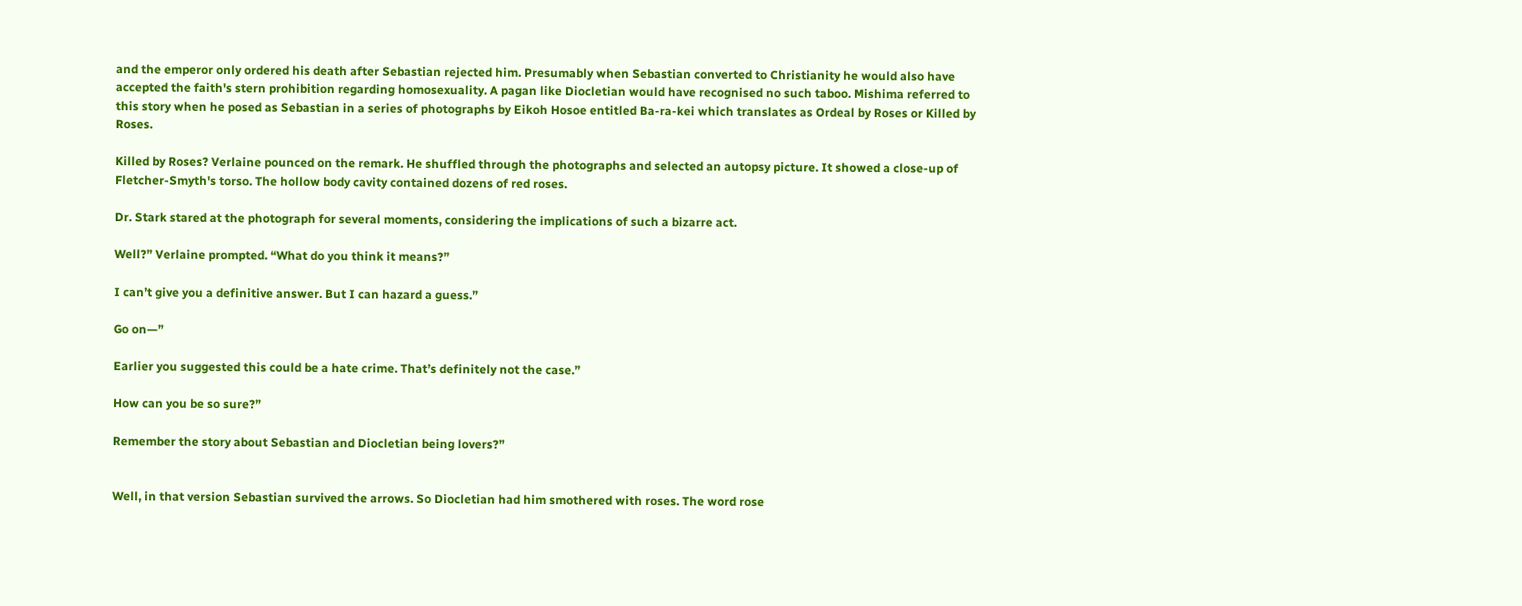and the emperor only ordered his death after Sebastian rejected him. Presumably when Sebastian converted to Christianity he would also have accepted the faith's stern prohibition regarding homosexuality. A pagan like Diocletian would have recognised no such taboo. Mishima referred to this story when he posed as Sebastian in a series of photographs by Eikoh Hosoe entitled Ba-ra-kei which translates as Ordeal by Roses or Killed by Roses.

Killed by Roses? Verlaine pounced on the remark. He shuffled through the photographs and selected an autopsy picture. It showed a close-up of Fletcher-Smyth's torso. The hollow body cavity contained dozens of red roses.

Dr. Stark stared at the photograph for several moments, considering the implications of such a bizarre act.

Well?” Verlaine prompted. “What do you think it means?”

I can’t give you a definitive answer. But I can hazard a guess.”

Go on—”

Earlier you suggested this could be a hate crime. That’s definitely not the case.”

How can you be so sure?”

Remember the story about Sebastian and Diocletian being lovers?”


Well, in that version Sebastian survived the arrows. So Diocletian had him smothered with roses. The word rose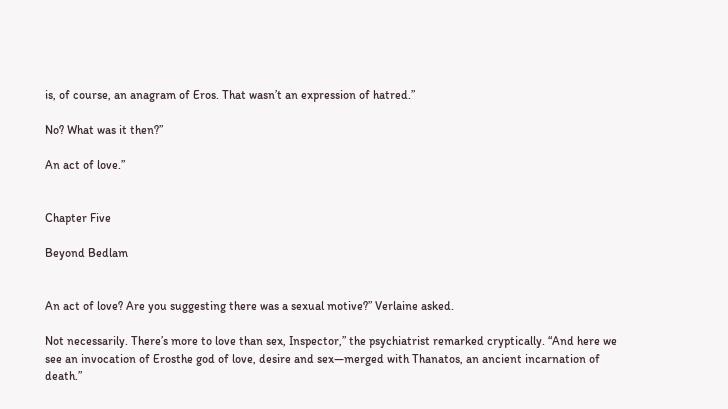is, of course, an anagram of Eros. That wasn’t an expression of hatred.”

No? What was it then?”

An act of love.”


Chapter Five

Beyond Bedlam


An act of love? Are you suggesting there was a sexual motive?” Verlaine asked.

Not necessarily. There’s more to love than sex, Inspector,” the psychiatrist remarked cryptically. “And here we see an invocation of Erosthe god of love, desire and sex—merged with Thanatos, an ancient incarnation of death.”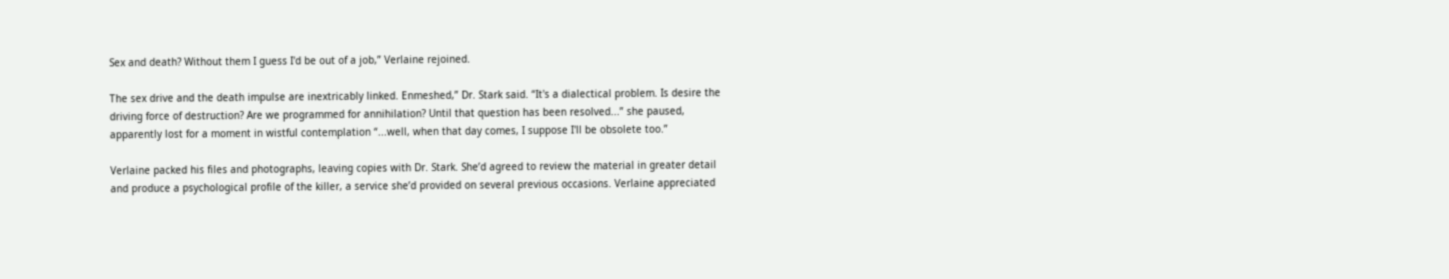Sex and death? Without them I guess I'd be out of a job,” Verlaine rejoined.

The sex drive and the death impulse are inextricably linked. Enmeshed,” Dr. Stark said. “It's a dialectical problem. Is desire the driving force of destruction? Are we programmed for annihilation? Until that question has been resolved...” she paused, apparently lost for a moment in wistful contemplation “...well, when that day comes, I suppose I'll be obsolete too.”

Verlaine packed his files and photographs, leaving copies with Dr. Stark. She’d agreed to review the material in greater detail and produce a psychological profile of the killer, a service she’d provided on several previous occasions. Verlaine appreciated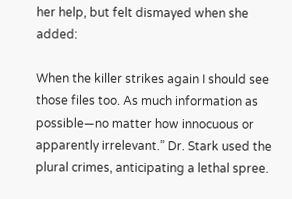her help, but felt dismayed when she added:

When the killer strikes again I should see those files too. As much information as possible—no matter how innocuous or apparently irrelevant.” Dr. Stark used the plural crimes, anticipating a lethal spree.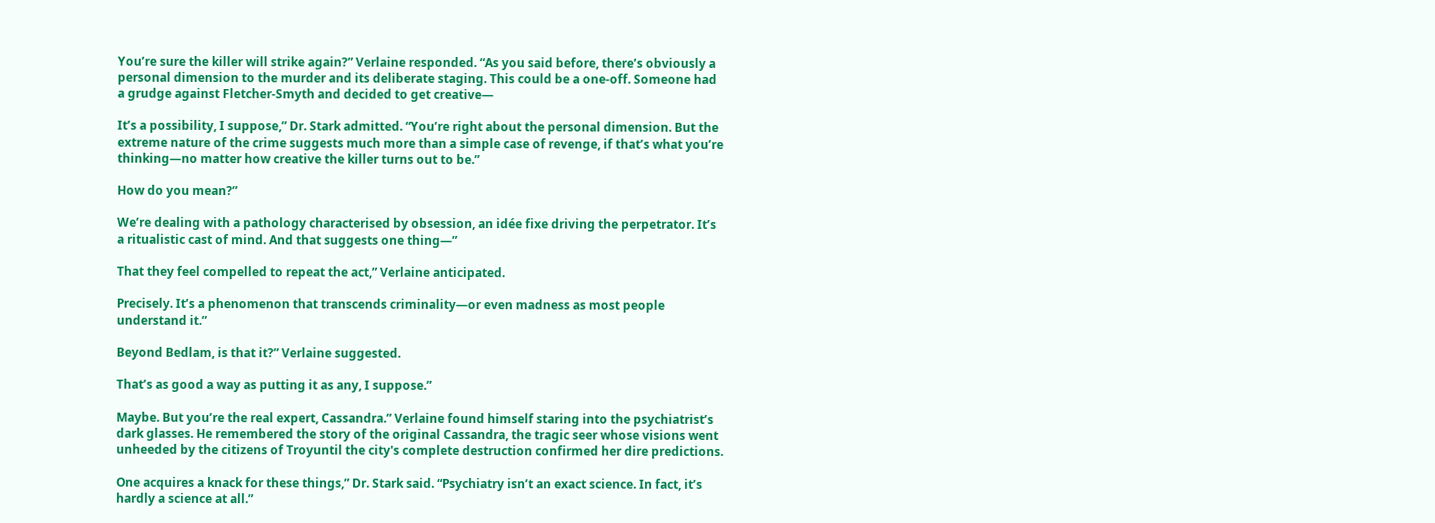You’re sure the killer will strike again?” Verlaine responded. “As you said before, there’s obviously a personal dimension to the murder and its deliberate staging. This could be a one-off. Someone had a grudge against Fletcher-Smyth and decided to get creative—

It’s a possibility, I suppose,” Dr. Stark admitted. “You’re right about the personal dimension. But the extreme nature of the crime suggests much more than a simple case of revenge, if that’s what you’re thinking—no matter how creative the killer turns out to be.”

How do you mean?”

We’re dealing with a pathology characterised by obsession, an idée fixe driving the perpetrator. It’s a ritualistic cast of mind. And that suggests one thing—”

That they feel compelled to repeat the act,” Verlaine anticipated.

Precisely. It’s a phenomenon that transcends criminality—or even madness as most people understand it.”

Beyond Bedlam, is that it?” Verlaine suggested.

That’s as good a way as putting it as any, I suppose.”

Maybe. But you’re the real expert, Cassandra.” Verlaine found himself staring into the psychiatrist’s dark glasses. He remembered the story of the original Cassandra, the tragic seer whose visions went unheeded by the citizens of Troyuntil the city's complete destruction confirmed her dire predictions.

One acquires a knack for these things,” Dr. Stark said. “Psychiatry isn’t an exact science. In fact, it’s hardly a science at all.”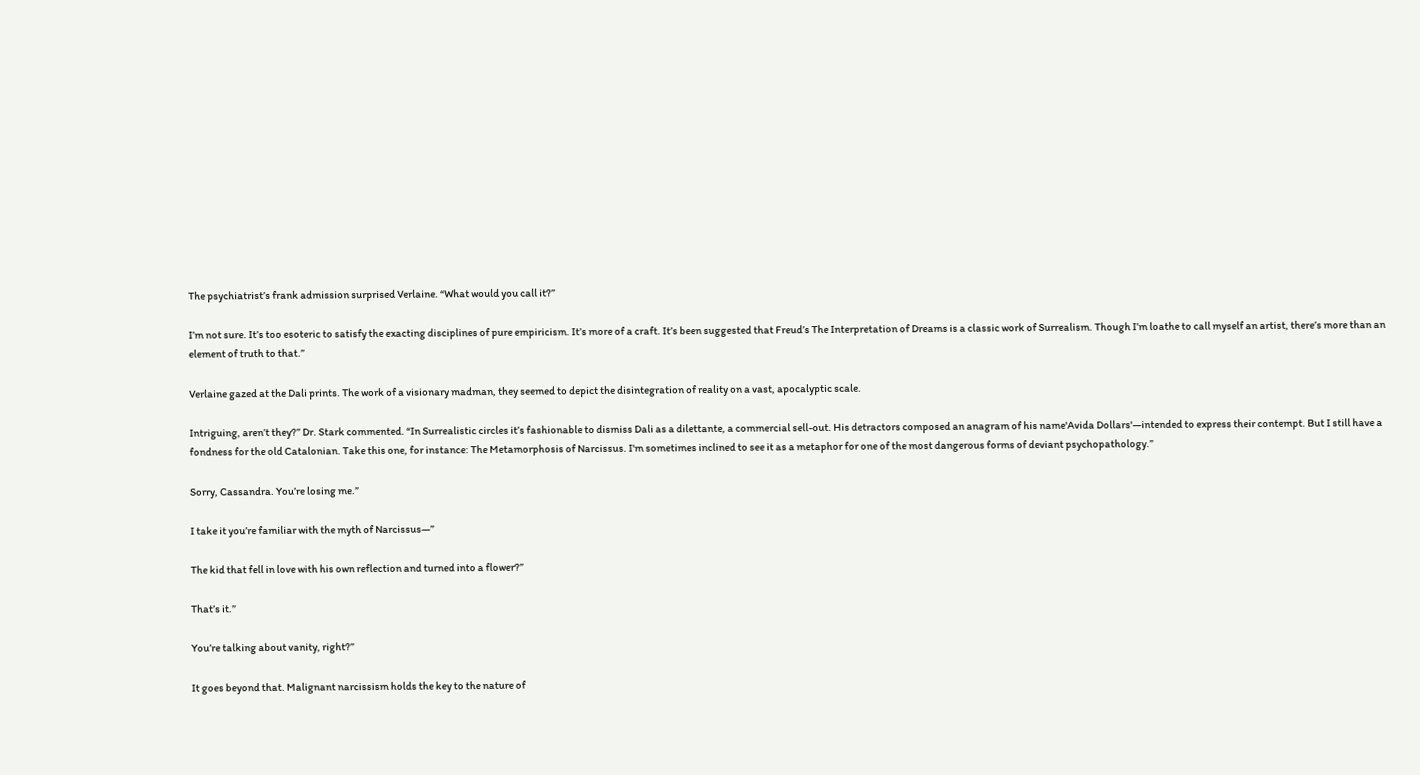The psychiatrist’s frank admission surprised Verlaine. “What would you call it?”

I’m not sure. It’s too esoteric to satisfy the exacting disciplines of pure empiricism. It’s more of a craft. It’s been suggested that Freud’s The Interpretation of Dreams is a classic work of Surrealism. Though I’m loathe to call myself an artist, there’s more than an element of truth to that.”

Verlaine gazed at the Dali prints. The work of a visionary madman, they seemed to depict the disintegration of reality on a vast, apocalyptic scale.

Intriguing, aren’t they?” Dr. Stark commented. “In Surrealistic circles it’s fashionable to dismiss Dali as a dilettante, a commercial sell-out. His detractors composed an anagram of his name'Avida Dollars'—intended to express their contempt. But I still have a fondness for the old Catalonian. Take this one, for instance: The Metamorphosis of Narcissus. I'm sometimes inclined to see it as a metaphor for one of the most dangerous forms of deviant psychopathology.”

Sorry, Cassandra. You’re losing me.”

I take it you’re familiar with the myth of Narcissus—”

The kid that fell in love with his own reflection and turned into a flower?”

That’s it.”

You’re talking about vanity, right?”

It goes beyond that. Malignant narcissism holds the key to the nature of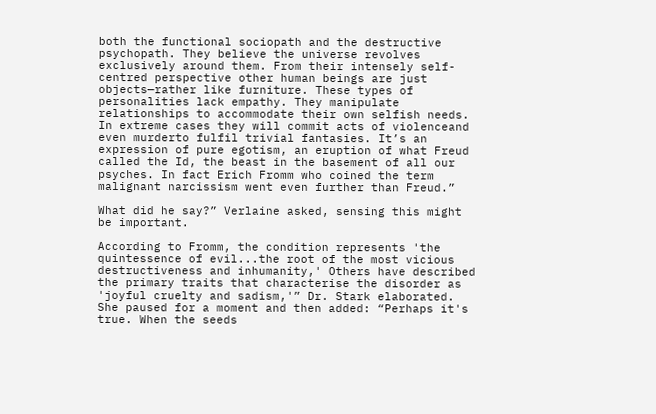both the functional sociopath and the destructive psychopath. They believe the universe revolves exclusively around them. From their intensely self-centred perspective other human beings are just objects—rather like furniture. These types of personalities lack empathy. They manipulate relationships to accommodate their own selfish needs. In extreme cases they will commit acts of violenceand even murderto fulfil trivial fantasies. It’s an expression of pure egotism, an eruption of what Freud called the Id, the beast in the basement of all our psyches. In fact Erich Fromm who coined the term malignant narcissism went even further than Freud.”

What did he say?” Verlaine asked, sensing this might be important.

According to Fromm, the condition represents 'the quintessence of evil...the root of the most vicious destructiveness and inhumanity,' Others have described the primary traits that characterise the disorder as 'joyful cruelty and sadism,'” Dr. Stark elaborated. She paused for a moment and then added: “Perhaps it's true. When the seeds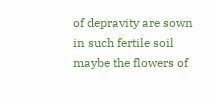of depravity are sown in such fertile soil maybe the flowers of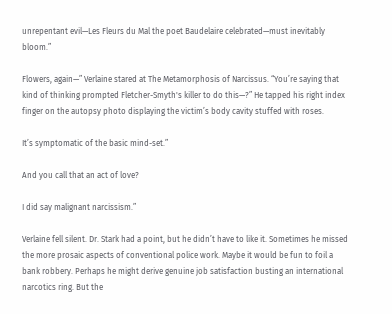unrepentant evil—Les Fleurs du Mal the poet Baudelaire celebrated—must inevitably bloom.”

Flowers, again—” Verlaine stared at The Metamorphosis of Narcissus. “You’re saying that kind of thinking prompted Fletcher-Smyth's killer to do this—?” He tapped his right index finger on the autopsy photo displaying the victim’s body cavity stuffed with roses.

It’s symptomatic of the basic mind-set.”

And you call that an act of love?

I did say malignant narcissism.”

Verlaine fell silent. Dr. Stark had a point, but he didn’t have to like it. Sometimes he missed the more prosaic aspects of conventional police work. Maybe it would be fun to foil a bank robbery. Perhaps he might derive genuine job satisfaction busting an international narcotics ring. But the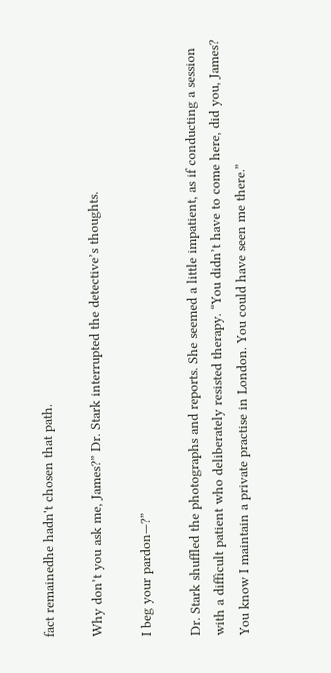fact remainedhe hadn't chosen that path.

Why don’t you ask me, James?” Dr. Stark interrupted the detective’s thoughts.

I beg your pardon—?”

Dr. Stark shuffled the photographs and reports. She seemed a little impatient, as if conducting a session with a difficult patient who deliberately resisted therapy. “You didn’t have to come here, did you, James? You know I maintain a private practise in London. You could have seen me there.”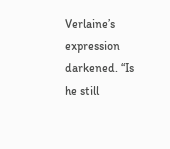Verlaine’s expression darkened. “Is he still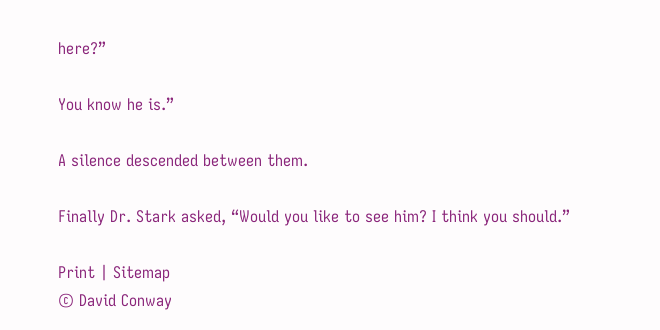here?”

You know he is.”

A silence descended between them.

Finally Dr. Stark asked, “Would you like to see him? I think you should.”

Print | Sitemap
© David Conway